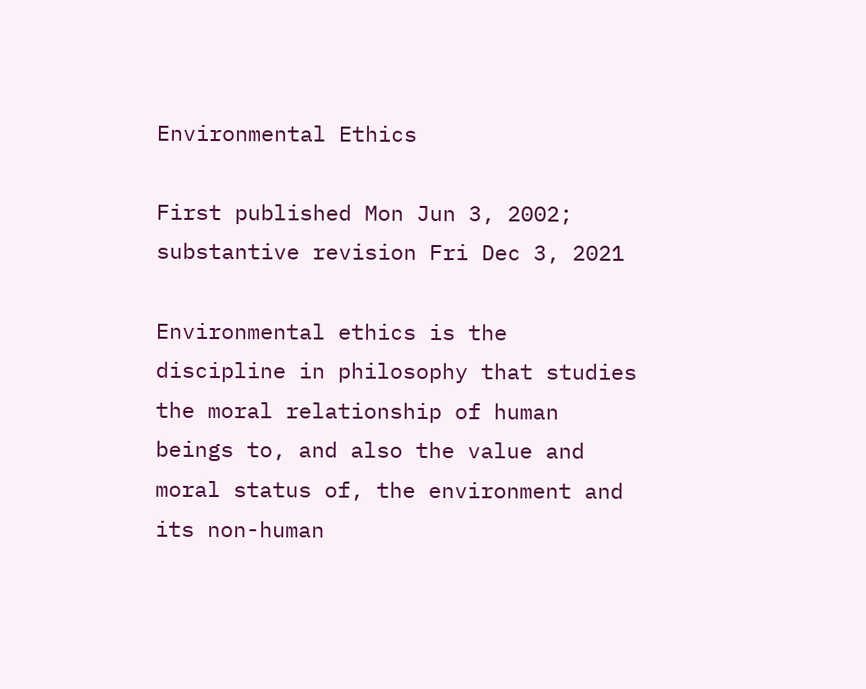Environmental Ethics

First published Mon Jun 3, 2002; substantive revision Fri Dec 3, 2021

Environmental ethics is the discipline in philosophy that studies the moral relationship of human beings to, and also the value and moral status of, the environment and its non-human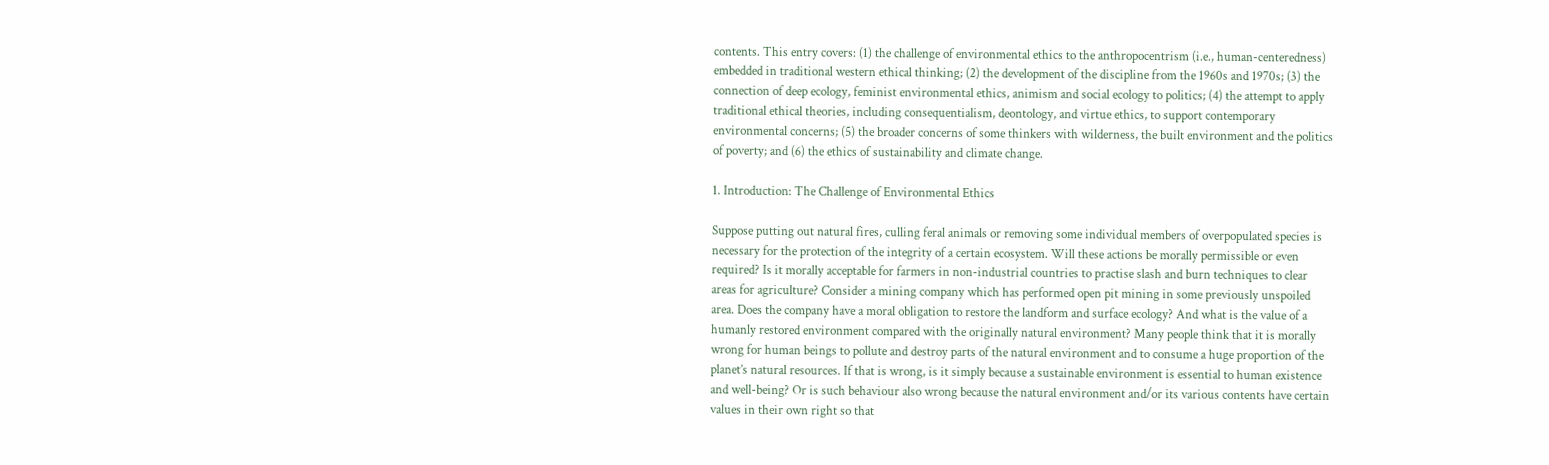contents. This entry covers: (1) the challenge of environmental ethics to the anthropocentrism (i.e., human-centeredness) embedded in traditional western ethical thinking; (2) the development of the discipline from the 1960s and 1970s; (3) the connection of deep ecology, feminist environmental ethics, animism and social ecology to politics; (4) the attempt to apply traditional ethical theories, including consequentialism, deontology, and virtue ethics, to support contemporary environmental concerns; (5) the broader concerns of some thinkers with wilderness, the built environment and the politics of poverty; and (6) the ethics of sustainability and climate change.

1. Introduction: The Challenge of Environmental Ethics

Suppose putting out natural fires, culling feral animals or removing some individual members of overpopulated species is necessary for the protection of the integrity of a certain ecosystem. Will these actions be morally permissible or even required? Is it morally acceptable for farmers in non-industrial countries to practise slash and burn techniques to clear areas for agriculture? Consider a mining company which has performed open pit mining in some previously unspoiled area. Does the company have a moral obligation to restore the landform and surface ecology? And what is the value of a humanly restored environment compared with the originally natural environment? Many people think that it is morally wrong for human beings to pollute and destroy parts of the natural environment and to consume a huge proportion of the planet’s natural resources. If that is wrong, is it simply because a sustainable environment is essential to human existence and well-being? Or is such behaviour also wrong because the natural environment and/or its various contents have certain values in their own right so that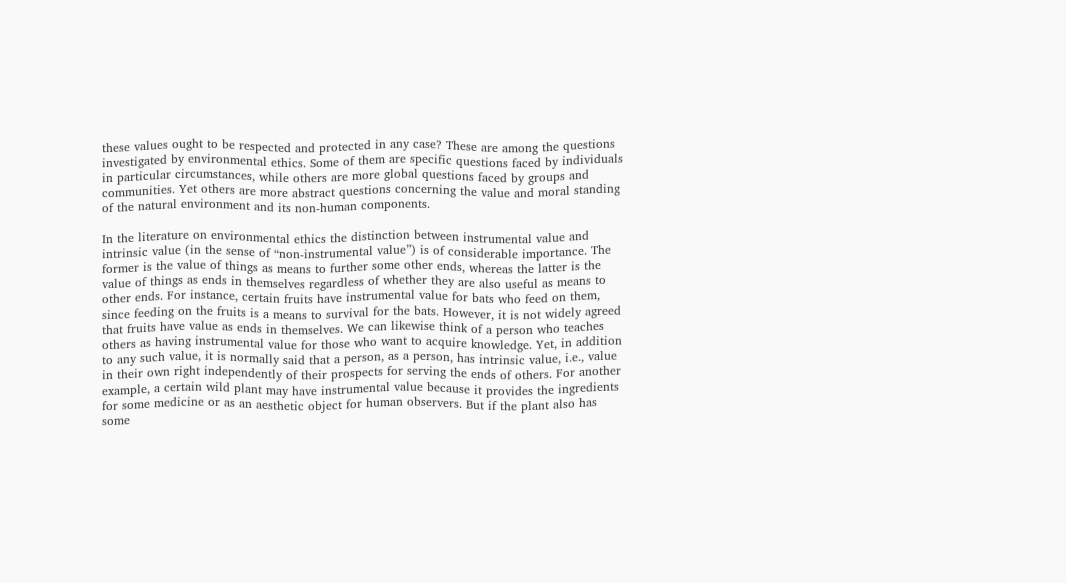these values ought to be respected and protected in any case? These are among the questions investigated by environmental ethics. Some of them are specific questions faced by individuals in particular circumstances, while others are more global questions faced by groups and communities. Yet others are more abstract questions concerning the value and moral standing of the natural environment and its non-human components.

In the literature on environmental ethics the distinction between instrumental value and intrinsic value (in the sense of “non-instrumental value”) is of considerable importance. The former is the value of things as means to further some other ends, whereas the latter is the value of things as ends in themselves regardless of whether they are also useful as means to other ends. For instance, certain fruits have instrumental value for bats who feed on them, since feeding on the fruits is a means to survival for the bats. However, it is not widely agreed that fruits have value as ends in themselves. We can likewise think of a person who teaches others as having instrumental value for those who want to acquire knowledge. Yet, in addition to any such value, it is normally said that a person, as a person, has intrinsic value, i.e., value in their own right independently of their prospects for serving the ends of others. For another example, a certain wild plant may have instrumental value because it provides the ingredients for some medicine or as an aesthetic object for human observers. But if the plant also has some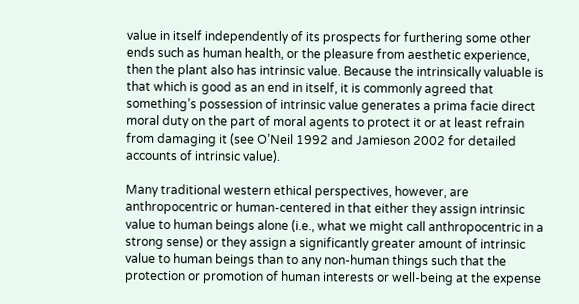value in itself independently of its prospects for furthering some other ends such as human health, or the pleasure from aesthetic experience, then the plant also has intrinsic value. Because the intrinsically valuable is that which is good as an end in itself, it is commonly agreed that something’s possession of intrinsic value generates a prima facie direct moral duty on the part of moral agents to protect it or at least refrain from damaging it (see O’Neil 1992 and Jamieson 2002 for detailed accounts of intrinsic value).

Many traditional western ethical perspectives, however, are anthropocentric or human-centered in that either they assign intrinsic value to human beings alone (i.e., what we might call anthropocentric in a strong sense) or they assign a significantly greater amount of intrinsic value to human beings than to any non-human things such that the protection or promotion of human interests or well-being at the expense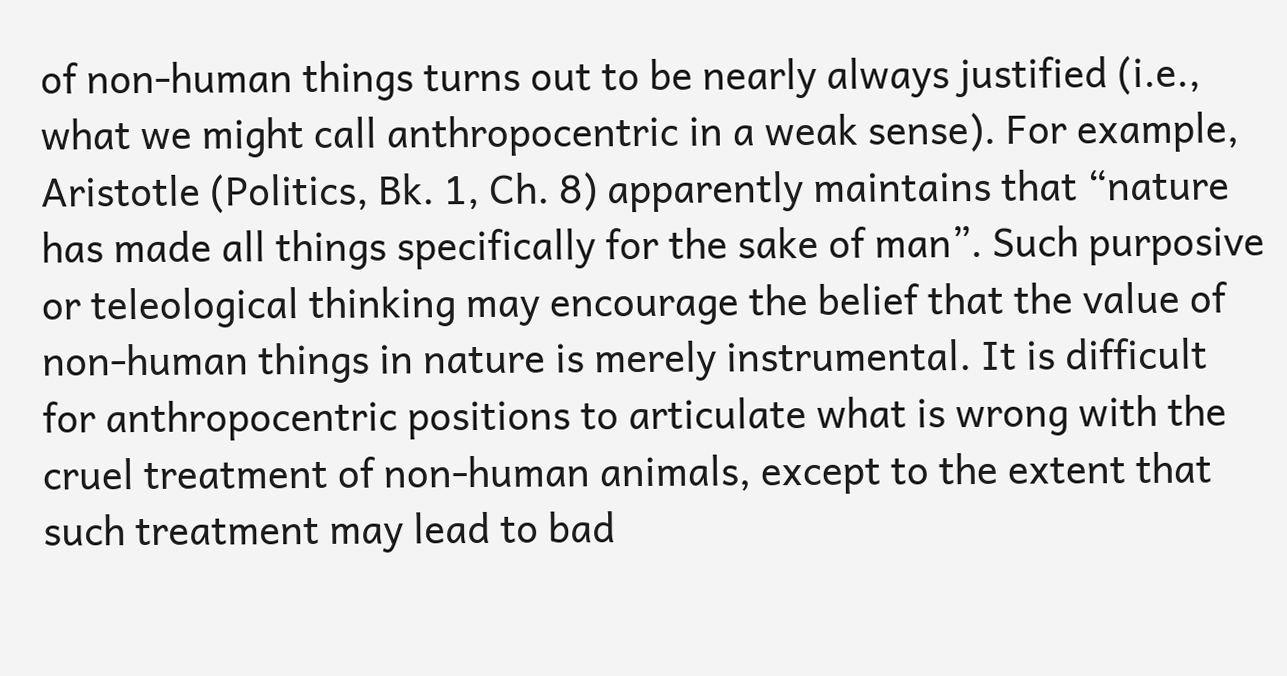of non-human things turns out to be nearly always justified (i.e., what we might call anthropocentric in a weak sense). For example, Aristotle (Politics, Bk. 1, Ch. 8) apparently maintains that “nature has made all things specifically for the sake of man”. Such purposive or teleological thinking may encourage the belief that the value of non-human things in nature is merely instrumental. It is difficult for anthropocentric positions to articulate what is wrong with the cruel treatment of non-human animals, except to the extent that such treatment may lead to bad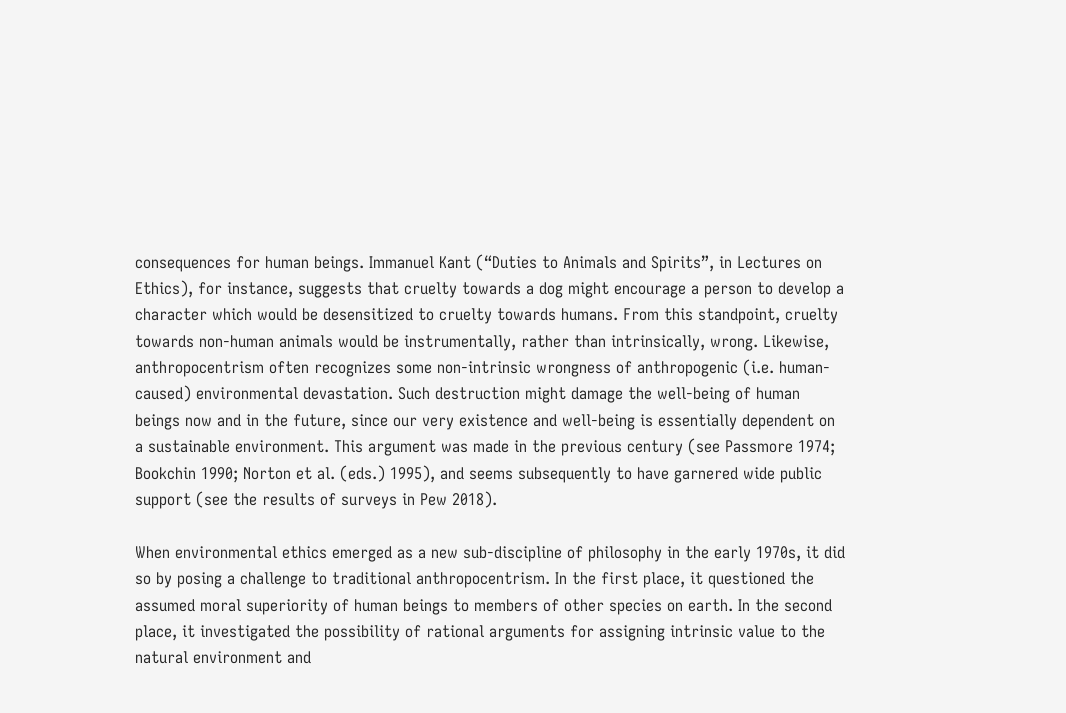consequences for human beings. Immanuel Kant (“Duties to Animals and Spirits”, in Lectures on Ethics), for instance, suggests that cruelty towards a dog might encourage a person to develop a character which would be desensitized to cruelty towards humans. From this standpoint, cruelty towards non-human animals would be instrumentally, rather than intrinsically, wrong. Likewise, anthropocentrism often recognizes some non-intrinsic wrongness of anthropogenic (i.e. human-caused) environmental devastation. Such destruction might damage the well-being of human beings now and in the future, since our very existence and well-being is essentially dependent on a sustainable environment. This argument was made in the previous century (see Passmore 1974; Bookchin 1990; Norton et al. (eds.) 1995), and seems subsequently to have garnered wide public support (see the results of surveys in Pew 2018).

When environmental ethics emerged as a new sub-discipline of philosophy in the early 1970s, it did so by posing a challenge to traditional anthropocentrism. In the first place, it questioned the assumed moral superiority of human beings to members of other species on earth. In the second place, it investigated the possibility of rational arguments for assigning intrinsic value to the natural environment and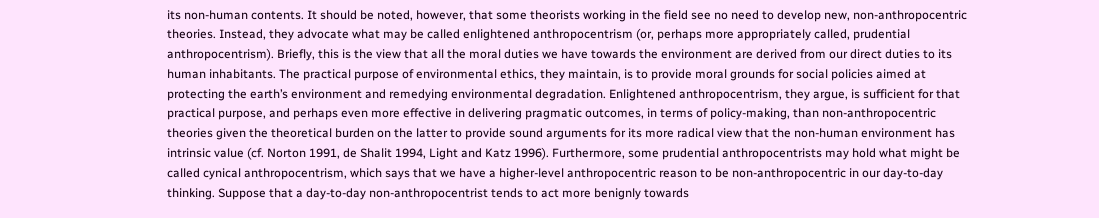its non-human contents. It should be noted, however, that some theorists working in the field see no need to develop new, non-anthropocentric theories. Instead, they advocate what may be called enlightened anthropocentrism (or, perhaps more appropriately called, prudential anthropocentrism). Briefly, this is the view that all the moral duties we have towards the environment are derived from our direct duties to its human inhabitants. The practical purpose of environmental ethics, they maintain, is to provide moral grounds for social policies aimed at protecting the earth’s environment and remedying environmental degradation. Enlightened anthropocentrism, they argue, is sufficient for that practical purpose, and perhaps even more effective in delivering pragmatic outcomes, in terms of policy-making, than non-anthropocentric theories given the theoretical burden on the latter to provide sound arguments for its more radical view that the non-human environment has intrinsic value (cf. Norton 1991, de Shalit 1994, Light and Katz 1996). Furthermore, some prudential anthropocentrists may hold what might be called cynical anthropocentrism, which says that we have a higher-level anthropocentric reason to be non-anthropocentric in our day-to-day thinking. Suppose that a day-to-day non-anthropocentrist tends to act more benignly towards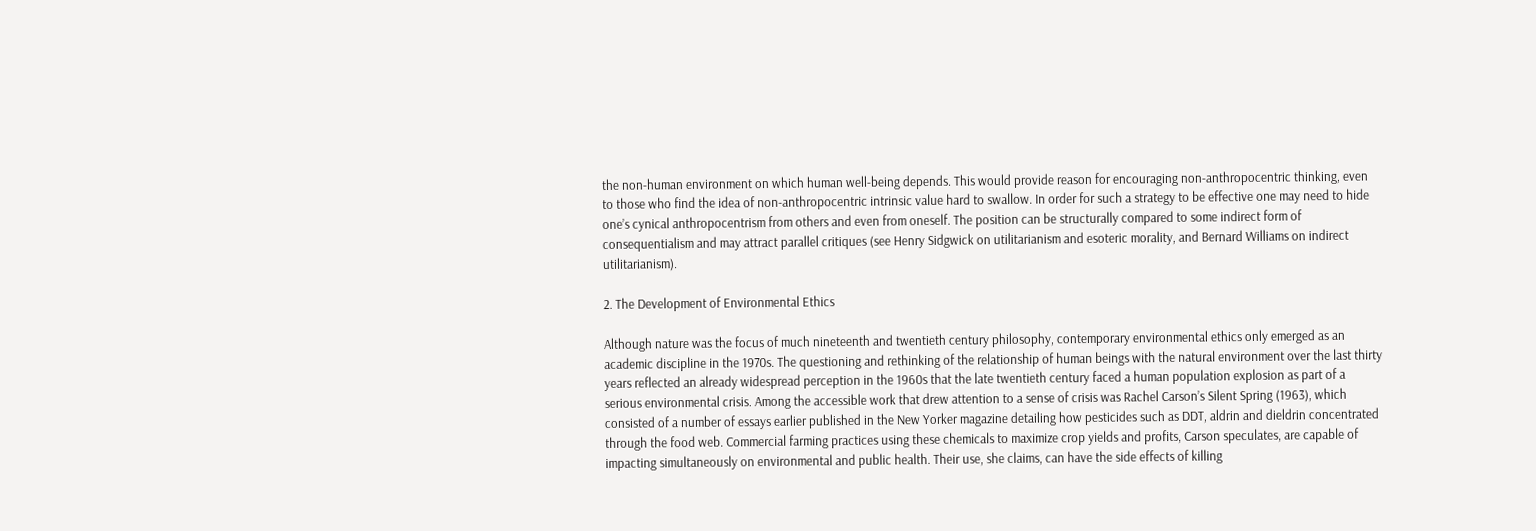the non-human environment on which human well-being depends. This would provide reason for encouraging non-anthropocentric thinking, even to those who find the idea of non-anthropocentric intrinsic value hard to swallow. In order for such a strategy to be effective one may need to hide one’s cynical anthropocentrism from others and even from oneself. The position can be structurally compared to some indirect form of consequentialism and may attract parallel critiques (see Henry Sidgwick on utilitarianism and esoteric morality, and Bernard Williams on indirect utilitarianism).

2. The Development of Environmental Ethics

Although nature was the focus of much nineteenth and twentieth century philosophy, contemporary environmental ethics only emerged as an academic discipline in the 1970s. The questioning and rethinking of the relationship of human beings with the natural environment over the last thirty years reflected an already widespread perception in the 1960s that the late twentieth century faced a human population explosion as part of a serious environmental crisis. Among the accessible work that drew attention to a sense of crisis was Rachel Carson’s Silent Spring (1963), which consisted of a number of essays earlier published in the New Yorker magazine detailing how pesticides such as DDT, aldrin and dieldrin concentrated through the food web. Commercial farming practices using these chemicals to maximize crop yields and profits, Carson speculates, are capable of impacting simultaneously on environmental and public health. Their use, she claims, can have the side effects of killing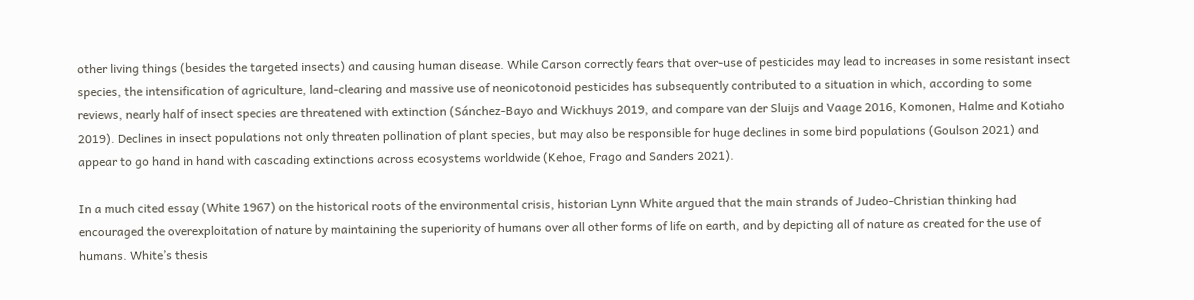other living things (besides the targeted insects) and causing human disease. While Carson correctly fears that over-use of pesticides may lead to increases in some resistant insect species, the intensification of agriculture, land-clearing and massive use of neonicotonoid pesticides has subsequently contributed to a situation in which, according to some reviews, nearly half of insect species are threatened with extinction (Sánchez-Bayo and Wickhuys 2019, and compare van der Sluijs and Vaage 2016, Komonen, Halme and Kotiaho 2019). Declines in insect populations not only threaten pollination of plant species, but may also be responsible for huge declines in some bird populations (Goulson 2021) and appear to go hand in hand with cascading extinctions across ecosystems worldwide (Kehoe, Frago and Sanders 2021).

In a much cited essay (White 1967) on the historical roots of the environmental crisis, historian Lynn White argued that the main strands of Judeo-Christian thinking had encouraged the overexploitation of nature by maintaining the superiority of humans over all other forms of life on earth, and by depicting all of nature as created for the use of humans. White’s thesis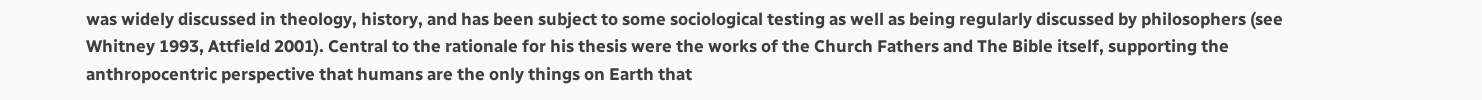was widely discussed in theology, history, and has been subject to some sociological testing as well as being regularly discussed by philosophers (see Whitney 1993, Attfield 2001). Central to the rationale for his thesis were the works of the Church Fathers and The Bible itself, supporting the anthropocentric perspective that humans are the only things on Earth that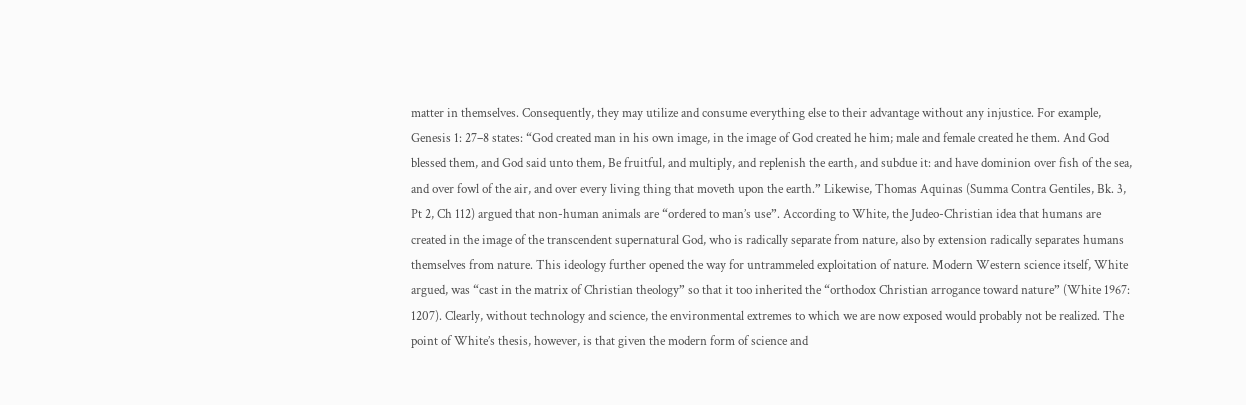matter in themselves. Consequently, they may utilize and consume everything else to their advantage without any injustice. For example, Genesis 1: 27–8 states: “God created man in his own image, in the image of God created he him; male and female created he them. And God blessed them, and God said unto them, Be fruitful, and multiply, and replenish the earth, and subdue it: and have dominion over fish of the sea, and over fowl of the air, and over every living thing that moveth upon the earth.” Likewise, Thomas Aquinas (Summa Contra Gentiles, Bk. 3, Pt 2, Ch 112) argued that non-human animals are “ordered to man’s use”. According to White, the Judeo-Christian idea that humans are created in the image of the transcendent supernatural God, who is radically separate from nature, also by extension radically separates humans themselves from nature. This ideology further opened the way for untrammeled exploitation of nature. Modern Western science itself, White argued, was “cast in the matrix of Christian theology” so that it too inherited the “orthodox Christian arrogance toward nature” (White 1967: 1207). Clearly, without technology and science, the environmental extremes to which we are now exposed would probably not be realized. The point of White’s thesis, however, is that given the modern form of science and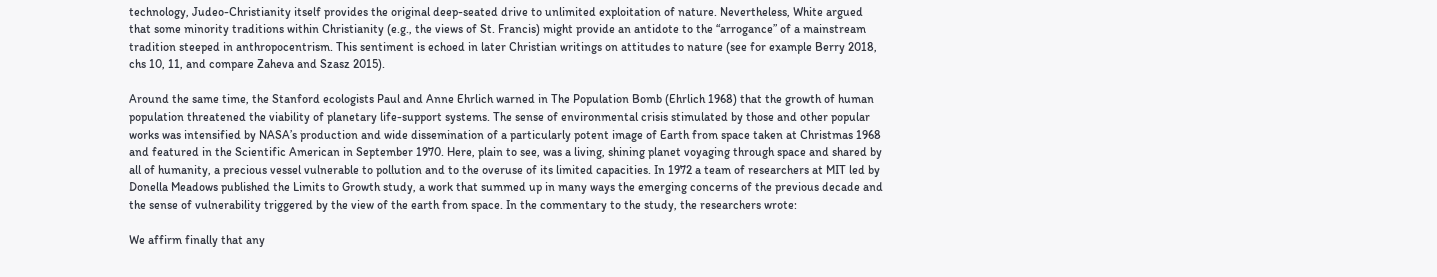technology, Judeo-Christianity itself provides the original deep-seated drive to unlimited exploitation of nature. Nevertheless, White argued that some minority traditions within Christianity (e.g., the views of St. Francis) might provide an antidote to the “arrogance” of a mainstream tradition steeped in anthropocentrism. This sentiment is echoed in later Christian writings on attitudes to nature (see for example Berry 2018, chs 10, 11, and compare Zaheva and Szasz 2015).

Around the same time, the Stanford ecologists Paul and Anne Ehrlich warned in The Population Bomb (Ehrlich 1968) that the growth of human population threatened the viability of planetary life-support systems. The sense of environmental crisis stimulated by those and other popular works was intensified by NASA’s production and wide dissemination of a particularly potent image of Earth from space taken at Christmas 1968 and featured in the Scientific American in September 1970. Here, plain to see, was a living, shining planet voyaging through space and shared by all of humanity, a precious vessel vulnerable to pollution and to the overuse of its limited capacities. In 1972 a team of researchers at MIT led by Donella Meadows published the Limits to Growth study, a work that summed up in many ways the emerging concerns of the previous decade and the sense of vulnerability triggered by the view of the earth from space. In the commentary to the study, the researchers wrote:

We affirm finally that any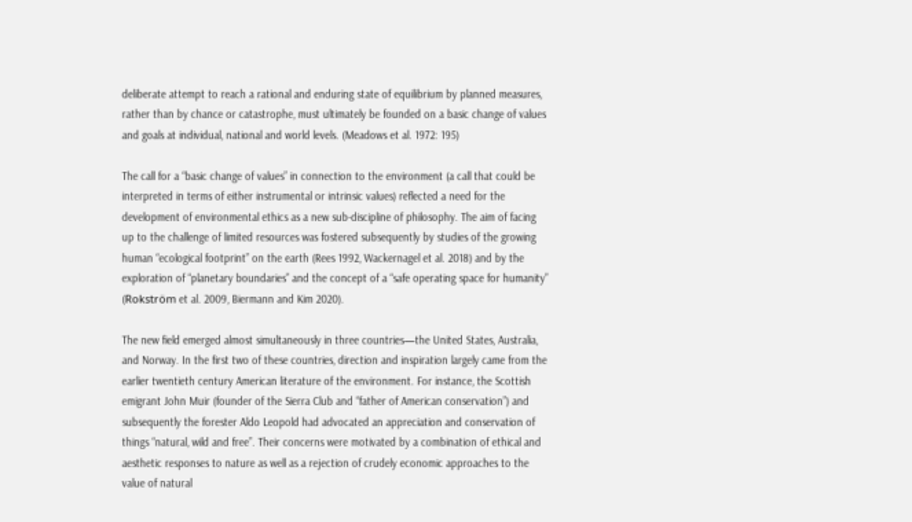deliberate attempt to reach a rational and enduring state of equilibrium by planned measures, rather than by chance or catastrophe, must ultimately be founded on a basic change of values and goals at individual, national and world levels. (Meadows et al. 1972: 195)

The call for a “basic change of values” in connection to the environment (a call that could be interpreted in terms of either instrumental or intrinsic values) reflected a need for the development of environmental ethics as a new sub-discipline of philosophy. The aim of facing up to the challenge of limited resources was fostered subsequently by studies of the growing human “ecological footprint” on the earth (Rees 1992, Wackernagel et al. 2018) and by the exploration of “planetary boundaries” and the concept of a “safe operating space for humanity” (Rokström et al. 2009, Biermann and Kim 2020).

The new field emerged almost simultaneously in three countries—the United States, Australia, and Norway. In the first two of these countries, direction and inspiration largely came from the earlier twentieth century American literature of the environment. For instance, the Scottish emigrant John Muir (founder of the Sierra Club and “father of American conservation”) and subsequently the forester Aldo Leopold had advocated an appreciation and conservation of things “natural, wild and free”. Their concerns were motivated by a combination of ethical and aesthetic responses to nature as well as a rejection of crudely economic approaches to the value of natural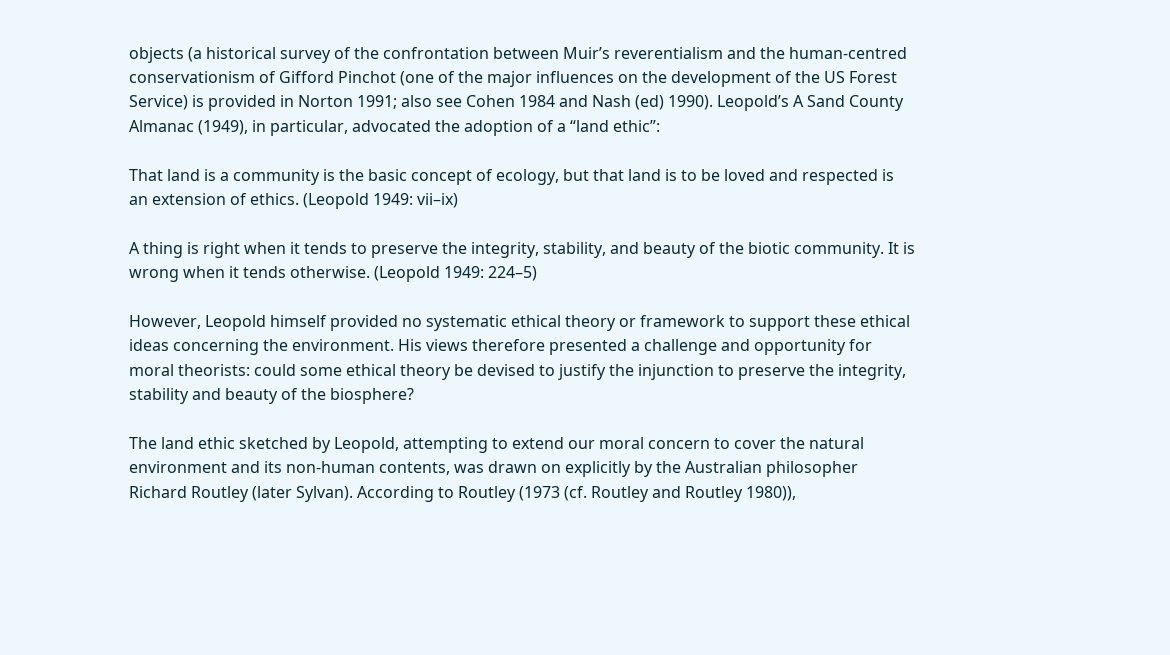objects (a historical survey of the confrontation between Muir’s reverentialism and the human-centred conservationism of Gifford Pinchot (one of the major influences on the development of the US Forest Service) is provided in Norton 1991; also see Cohen 1984 and Nash (ed) 1990). Leopold’s A Sand County Almanac (1949), in particular, advocated the adoption of a “land ethic”:

That land is a community is the basic concept of ecology, but that land is to be loved and respected is an extension of ethics. (Leopold 1949: vii–ix)

A thing is right when it tends to preserve the integrity, stability, and beauty of the biotic community. It is wrong when it tends otherwise. (Leopold 1949: 224–5)

However, Leopold himself provided no systematic ethical theory or framework to support these ethical ideas concerning the environment. His views therefore presented a challenge and opportunity for moral theorists: could some ethical theory be devised to justify the injunction to preserve the integrity, stability and beauty of the biosphere?

The land ethic sketched by Leopold, attempting to extend our moral concern to cover the natural environment and its non-human contents, was drawn on explicitly by the Australian philosopher Richard Routley (later Sylvan). According to Routley (1973 (cf. Routley and Routley 1980)),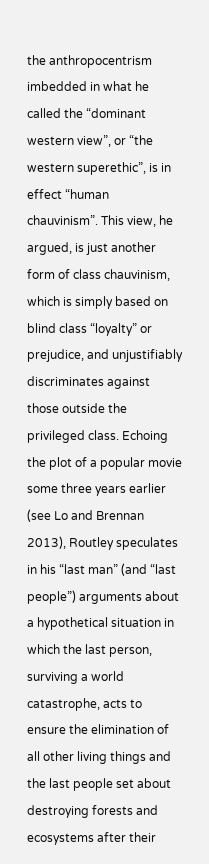the anthropocentrism imbedded in what he called the “dominant western view”, or “the western superethic”, is in effect “human chauvinism”. This view, he argued, is just another form of class chauvinism, which is simply based on blind class “loyalty” or prejudice, and unjustifiably discriminates against those outside the privileged class. Echoing the plot of a popular movie some three years earlier (see Lo and Brennan 2013), Routley speculates in his “last man” (and “last people”) arguments about a hypothetical situation in which the last person, surviving a world catastrophe, acts to ensure the elimination of all other living things and the last people set about destroying forests and ecosystems after their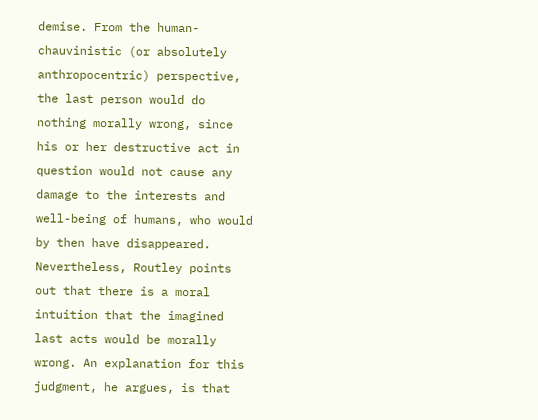demise. From the human-chauvinistic (or absolutely anthropocentric) perspective, the last person would do nothing morally wrong, since his or her destructive act in question would not cause any damage to the interests and well-being of humans, who would by then have disappeared. Nevertheless, Routley points out that there is a moral intuition that the imagined last acts would be morally wrong. An explanation for this judgment, he argues, is that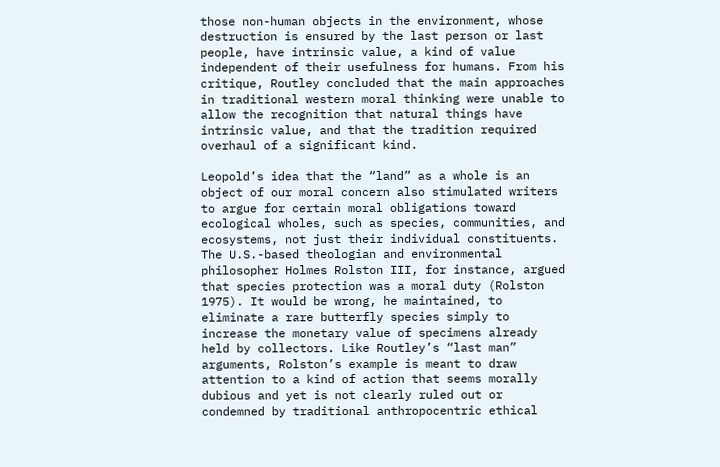those non-human objects in the environment, whose destruction is ensured by the last person or last people, have intrinsic value, a kind of value independent of their usefulness for humans. From his critique, Routley concluded that the main approaches in traditional western moral thinking were unable to allow the recognition that natural things have intrinsic value, and that the tradition required overhaul of a significant kind.

Leopold’s idea that the “land” as a whole is an object of our moral concern also stimulated writers to argue for certain moral obligations toward ecological wholes, such as species, communities, and ecosystems, not just their individual constituents. The U.S.-based theologian and environmental philosopher Holmes Rolston III, for instance, argued that species protection was a moral duty (Rolston 1975). It would be wrong, he maintained, to eliminate a rare butterfly species simply to increase the monetary value of specimens already held by collectors. Like Routley’s “last man” arguments, Rolston’s example is meant to draw attention to a kind of action that seems morally dubious and yet is not clearly ruled out or condemned by traditional anthropocentric ethical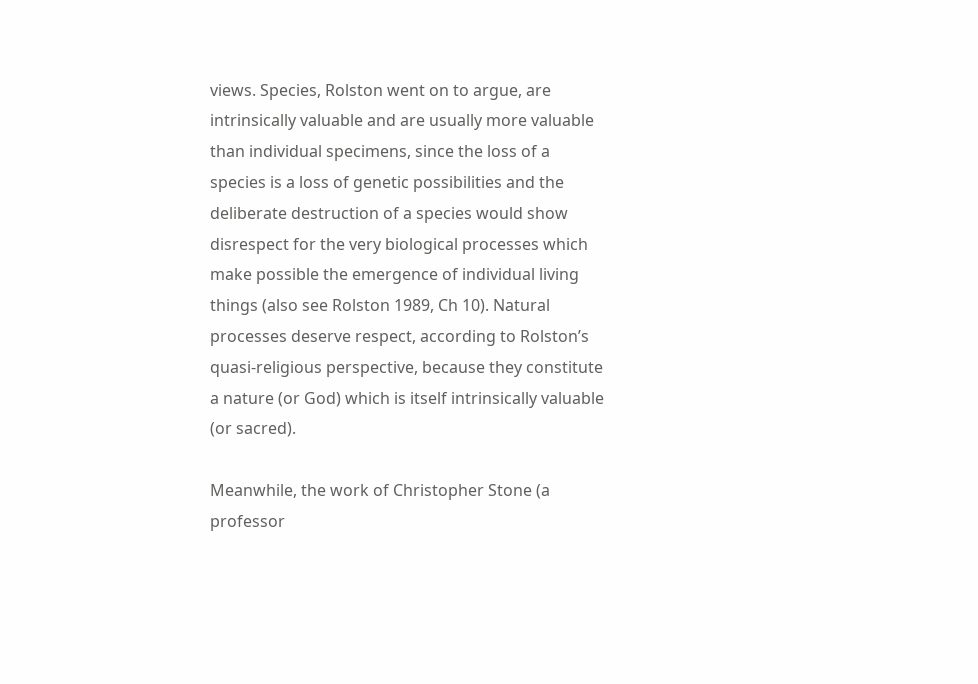views. Species, Rolston went on to argue, are intrinsically valuable and are usually more valuable than individual specimens, since the loss of a species is a loss of genetic possibilities and the deliberate destruction of a species would show disrespect for the very biological processes which make possible the emergence of individual living things (also see Rolston 1989, Ch 10). Natural processes deserve respect, according to Rolston’s quasi-religious perspective, because they constitute a nature (or God) which is itself intrinsically valuable (or sacred).

Meanwhile, the work of Christopher Stone (a professor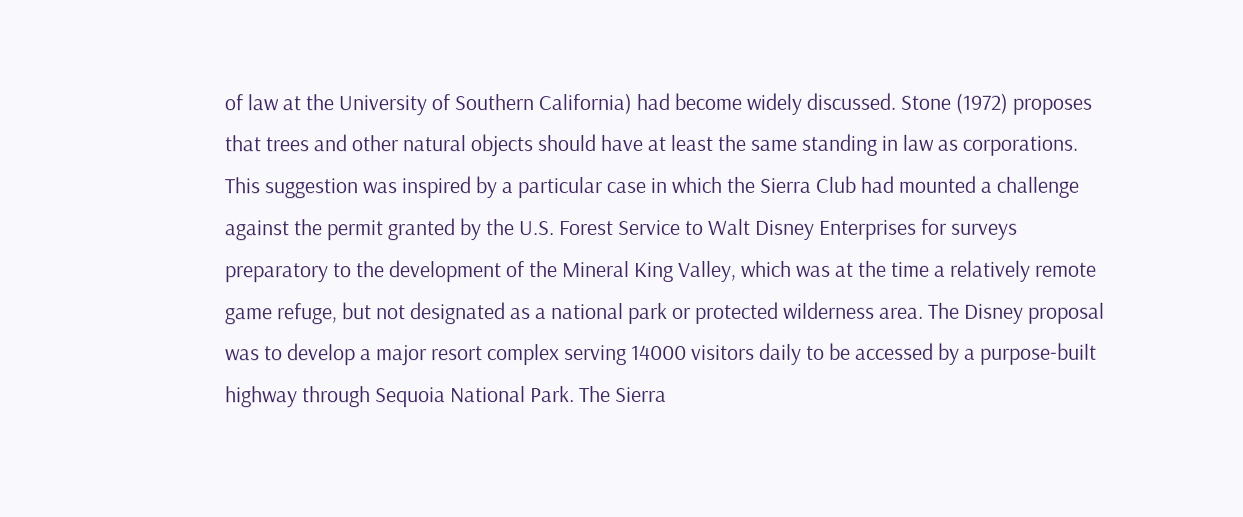of law at the University of Southern California) had become widely discussed. Stone (1972) proposes that trees and other natural objects should have at least the same standing in law as corporations. This suggestion was inspired by a particular case in which the Sierra Club had mounted a challenge against the permit granted by the U.S. Forest Service to Walt Disney Enterprises for surveys preparatory to the development of the Mineral King Valley, which was at the time a relatively remote game refuge, but not designated as a national park or protected wilderness area. The Disney proposal was to develop a major resort complex serving 14000 visitors daily to be accessed by a purpose-built highway through Sequoia National Park. The Sierra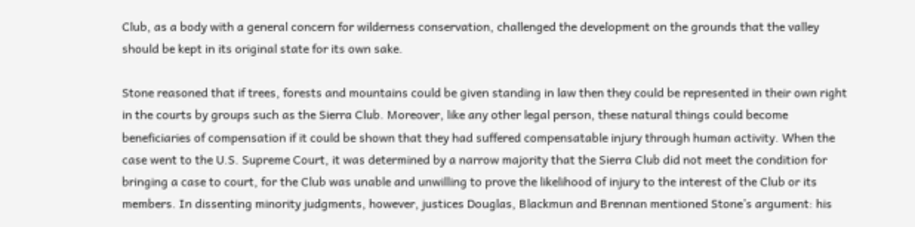Club, as a body with a general concern for wilderness conservation, challenged the development on the grounds that the valley should be kept in its original state for its own sake.

Stone reasoned that if trees, forests and mountains could be given standing in law then they could be represented in their own right in the courts by groups such as the Sierra Club. Moreover, like any other legal person, these natural things could become beneficiaries of compensation if it could be shown that they had suffered compensatable injury through human activity. When the case went to the U.S. Supreme Court, it was determined by a narrow majority that the Sierra Club did not meet the condition for bringing a case to court, for the Club was unable and unwilling to prove the likelihood of injury to the interest of the Club or its members. In dissenting minority judgments, however, justices Douglas, Blackmun and Brennan mentioned Stone’s argument: his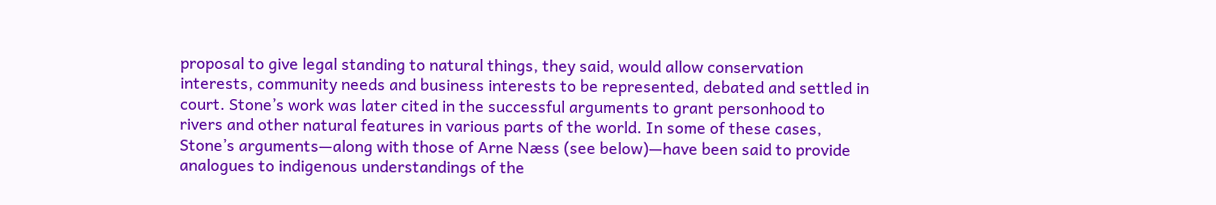proposal to give legal standing to natural things, they said, would allow conservation interests, community needs and business interests to be represented, debated and settled in court. Stone’s work was later cited in the successful arguments to grant personhood to rivers and other natural features in various parts of the world. In some of these cases, Stone’s arguments—along with those of Arne Næss (see below)—have been said to provide analogues to indigenous understandings of the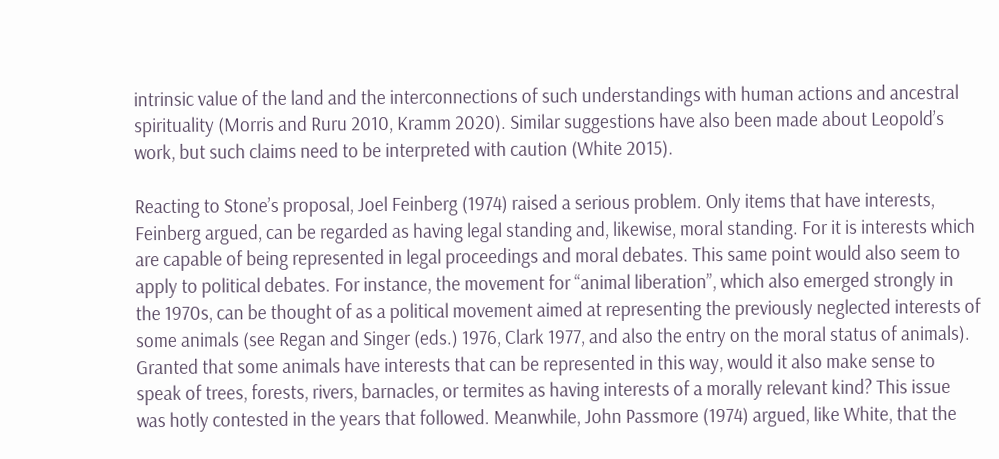intrinsic value of the land and the interconnections of such understandings with human actions and ancestral spirituality (Morris and Ruru 2010, Kramm 2020). Similar suggestions have also been made about Leopold’s work, but such claims need to be interpreted with caution (White 2015).

Reacting to Stone’s proposal, Joel Feinberg (1974) raised a serious problem. Only items that have interests, Feinberg argued, can be regarded as having legal standing and, likewise, moral standing. For it is interests which are capable of being represented in legal proceedings and moral debates. This same point would also seem to apply to political debates. For instance, the movement for “animal liberation”, which also emerged strongly in the 1970s, can be thought of as a political movement aimed at representing the previously neglected interests of some animals (see Regan and Singer (eds.) 1976, Clark 1977, and also the entry on the moral status of animals). Granted that some animals have interests that can be represented in this way, would it also make sense to speak of trees, forests, rivers, barnacles, or termites as having interests of a morally relevant kind? This issue was hotly contested in the years that followed. Meanwhile, John Passmore (1974) argued, like White, that the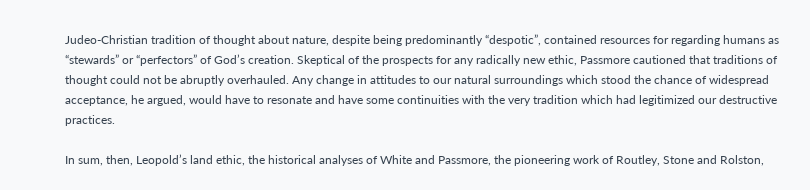Judeo-Christian tradition of thought about nature, despite being predominantly “despotic”, contained resources for regarding humans as “stewards” or “perfectors” of God’s creation. Skeptical of the prospects for any radically new ethic, Passmore cautioned that traditions of thought could not be abruptly overhauled. Any change in attitudes to our natural surroundings which stood the chance of widespread acceptance, he argued, would have to resonate and have some continuities with the very tradition which had legitimized our destructive practices.

In sum, then, Leopold’s land ethic, the historical analyses of White and Passmore, the pioneering work of Routley, Stone and Rolston,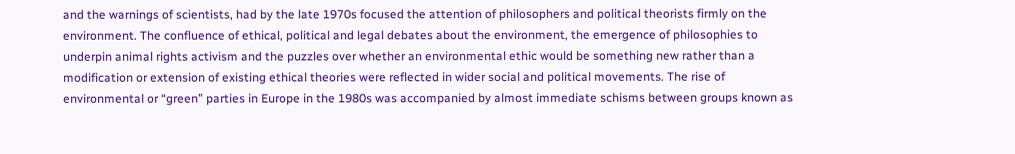and the warnings of scientists, had by the late 1970s focused the attention of philosophers and political theorists firmly on the environment. The confluence of ethical, political and legal debates about the environment, the emergence of philosophies to underpin animal rights activism and the puzzles over whether an environmental ethic would be something new rather than a modification or extension of existing ethical theories were reflected in wider social and political movements. The rise of environmental or “green” parties in Europe in the 1980s was accompanied by almost immediate schisms between groups known as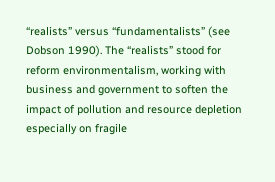“realists” versus “fundamentalists” (see Dobson 1990). The “realists” stood for reform environmentalism, working with business and government to soften the impact of pollution and resource depletion especially on fragile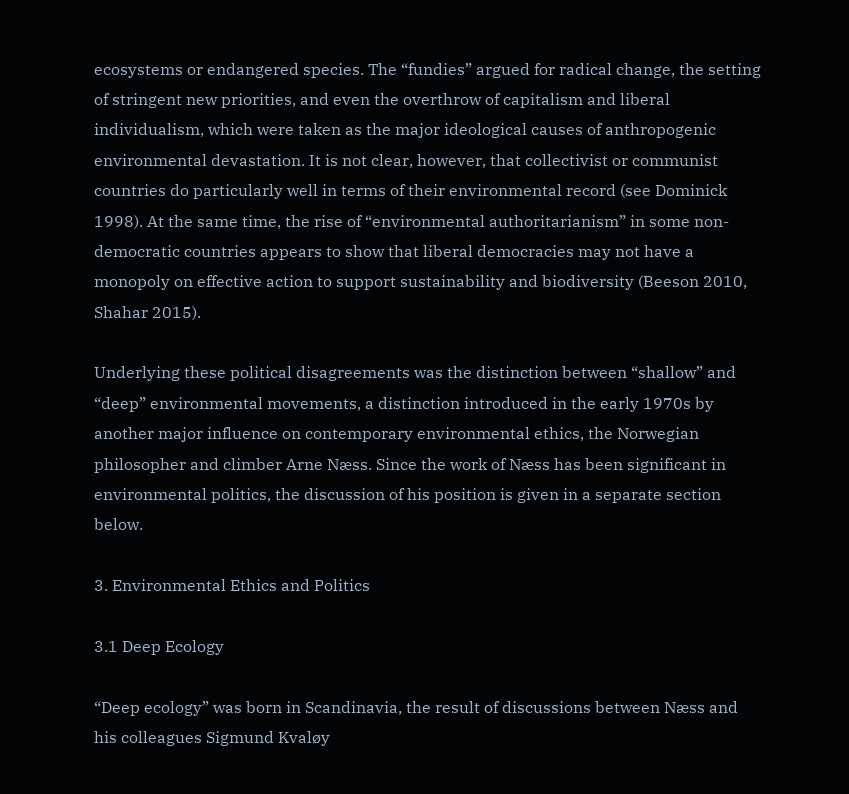ecosystems or endangered species. The “fundies” argued for radical change, the setting of stringent new priorities, and even the overthrow of capitalism and liberal individualism, which were taken as the major ideological causes of anthropogenic environmental devastation. It is not clear, however, that collectivist or communist countries do particularly well in terms of their environmental record (see Dominick 1998). At the same time, the rise of “environmental authoritarianism” in some non-democratic countries appears to show that liberal democracies may not have a monopoly on effective action to support sustainability and biodiversity (Beeson 2010, Shahar 2015).

Underlying these political disagreements was the distinction between “shallow” and “deep” environmental movements, a distinction introduced in the early 1970s by another major influence on contemporary environmental ethics, the Norwegian philosopher and climber Arne Næss. Since the work of Næss has been significant in environmental politics, the discussion of his position is given in a separate section below.

3. Environmental Ethics and Politics

3.1 Deep Ecology

“Deep ecology” was born in Scandinavia, the result of discussions between Næss and his colleagues Sigmund Kvaløy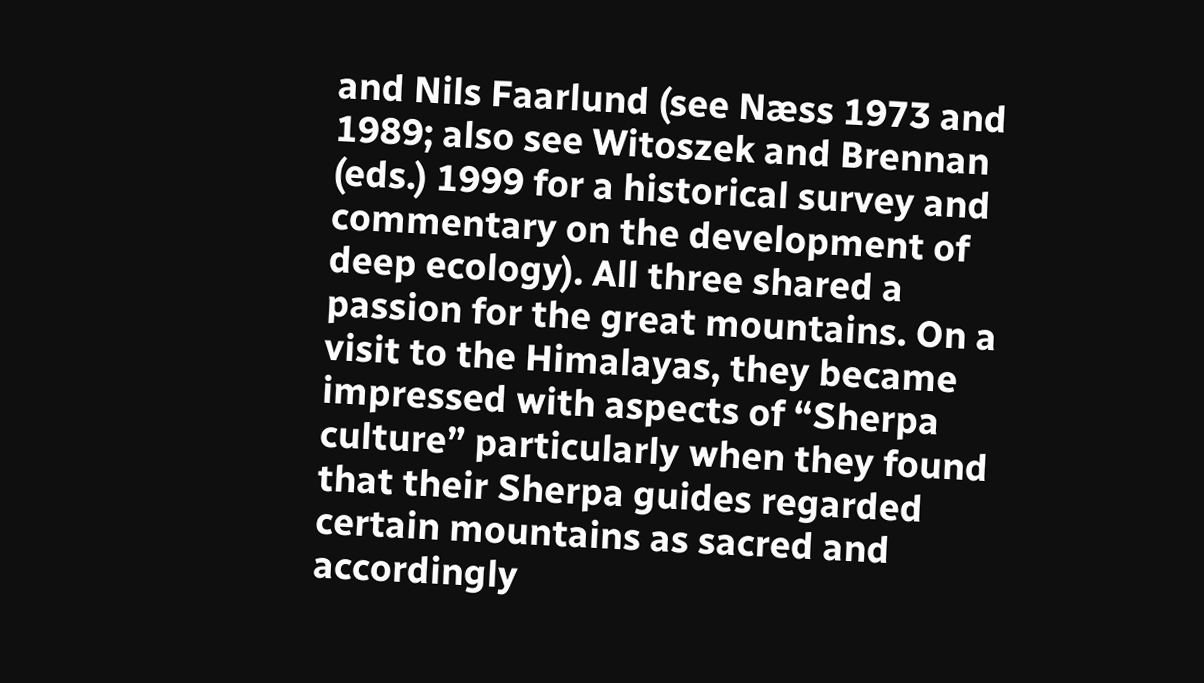and Nils Faarlund (see Næss 1973 and 1989; also see Witoszek and Brennan (eds.) 1999 for a historical survey and commentary on the development of deep ecology). All three shared a passion for the great mountains. On a visit to the Himalayas, they became impressed with aspects of “Sherpa culture” particularly when they found that their Sherpa guides regarded certain mountains as sacred and accordingly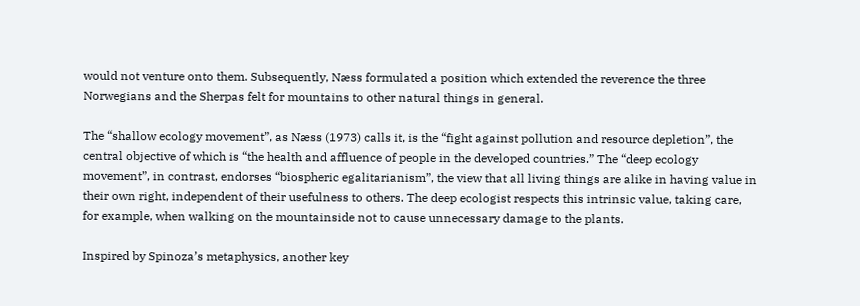would not venture onto them. Subsequently, Næss formulated a position which extended the reverence the three Norwegians and the Sherpas felt for mountains to other natural things in general.

The “shallow ecology movement”, as Næss (1973) calls it, is the “fight against pollution and resource depletion”, the central objective of which is “the health and affluence of people in the developed countries.” The “deep ecology movement”, in contrast, endorses “biospheric egalitarianism”, the view that all living things are alike in having value in their own right, independent of their usefulness to others. The deep ecologist respects this intrinsic value, taking care, for example, when walking on the mountainside not to cause unnecessary damage to the plants.

Inspired by Spinoza’s metaphysics, another key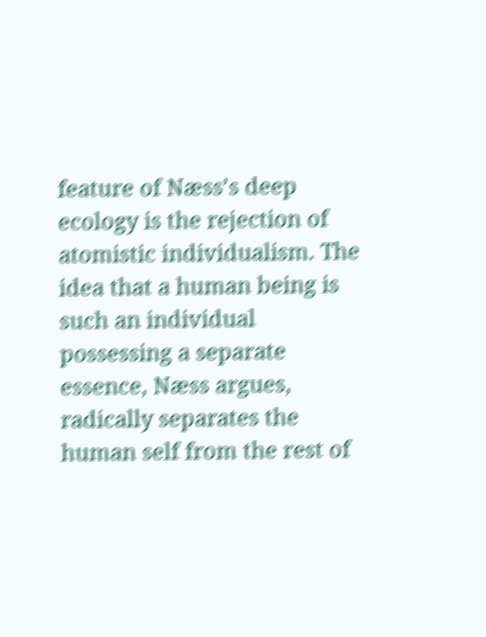feature of Næss’s deep ecology is the rejection of atomistic individualism. The idea that a human being is such an individual possessing a separate essence, Næss argues, radically separates the human self from the rest of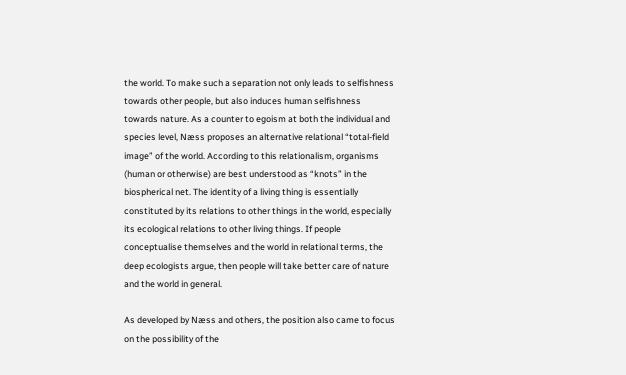the world. To make such a separation not only leads to selfishness towards other people, but also induces human selfishness towards nature. As a counter to egoism at both the individual and species level, Næss proposes an alternative relational “total-field image” of the world. According to this relationalism, organisms (human or otherwise) are best understood as “knots” in the biospherical net. The identity of a living thing is essentially constituted by its relations to other things in the world, especially its ecological relations to other living things. If people conceptualise themselves and the world in relational terms, the deep ecologists argue, then people will take better care of nature and the world in general.

As developed by Næss and others, the position also came to focus on the possibility of the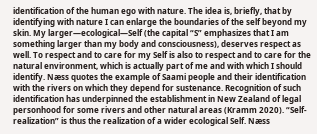identification of the human ego with nature. The idea is, briefly, that by identifying with nature I can enlarge the boundaries of the self beyond my skin. My larger—ecological—Self (the capital “S” emphasizes that I am something larger than my body and consciousness), deserves respect as well. To respect and to care for my Self is also to respect and to care for the natural environment, which is actually part of me and with which I should identify. Næss quotes the example of Saami people and their identification with the rivers on which they depend for sustenance. Recognition of such identification has underpinned the establishment in New Zealand of legal personhood for some rivers and other natural areas (Kramm 2020). “Self-realization” is thus the realization of a wider ecological Self. Næss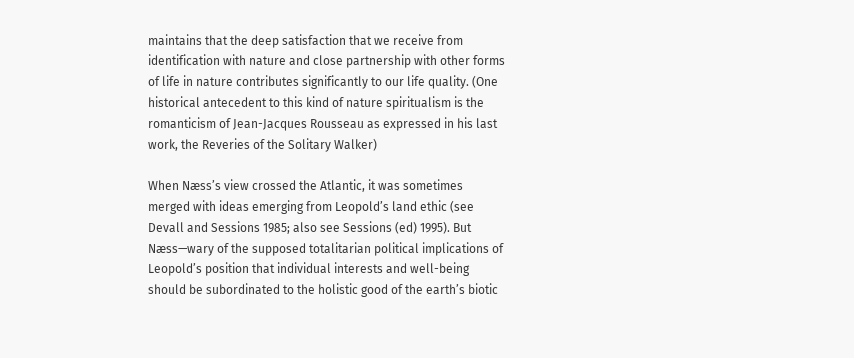maintains that the deep satisfaction that we receive from identification with nature and close partnership with other forms of life in nature contributes significantly to our life quality. (One historical antecedent to this kind of nature spiritualism is the romanticism of Jean-Jacques Rousseau as expressed in his last work, the Reveries of the Solitary Walker)

When Næss’s view crossed the Atlantic, it was sometimes merged with ideas emerging from Leopold’s land ethic (see Devall and Sessions 1985; also see Sessions (ed) 1995). But Næss—wary of the supposed totalitarian political implications of Leopold’s position that individual interests and well-being should be subordinated to the holistic good of the earth’s biotic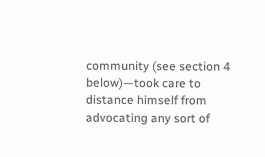community (see section 4 below)—took care to distance himself from advocating any sort of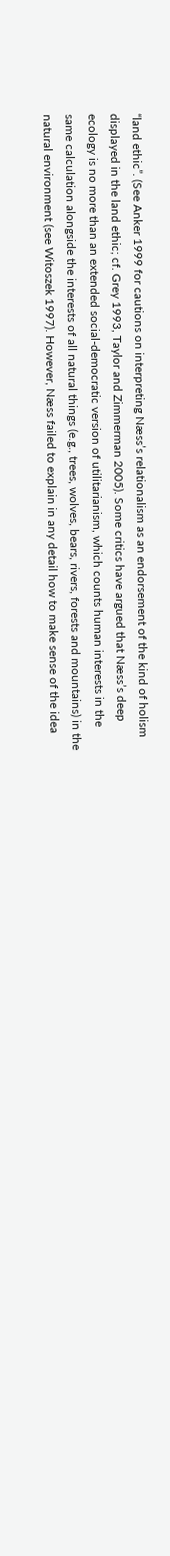“land ethic”. (See Anker 1999 for cautions on interpreting Næss’s relationalism as an endorsement of the kind of holism displayed in the land ethic; cf. Grey 1993, Taylor and Zimmerman 2005). Some critics have argued that Næss’s deep ecology is no more than an extended social-democratic version of utilitarianism, which counts human interests in the same calculation alongside the interests of all natural things (e.g., trees, wolves, bears, rivers, forests and mountains) in the natural environment (see Witoszek 1997). However, Næss failed to explain in any detail how to make sense of the idea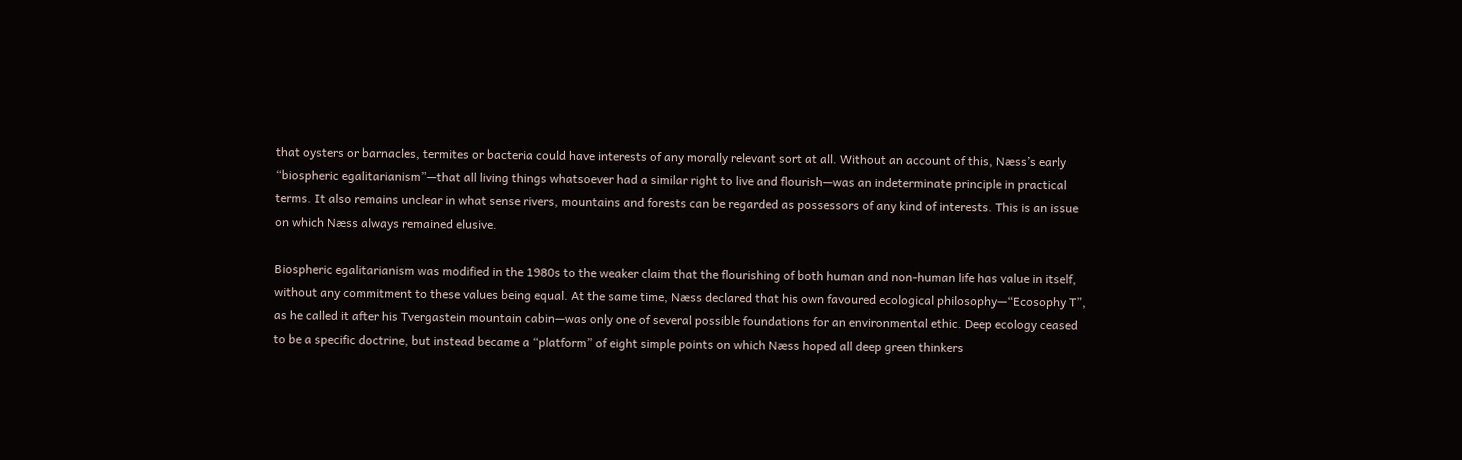that oysters or barnacles, termites or bacteria could have interests of any morally relevant sort at all. Without an account of this, Næss’s early “biospheric egalitarianism”—that all living things whatsoever had a similar right to live and flourish—was an indeterminate principle in practical terms. It also remains unclear in what sense rivers, mountains and forests can be regarded as possessors of any kind of interests. This is an issue on which Næss always remained elusive.

Biospheric egalitarianism was modified in the 1980s to the weaker claim that the flourishing of both human and non-human life has value in itself, without any commitment to these values being equal. At the same time, Næss declared that his own favoured ecological philosophy—“Ecosophy T”, as he called it after his Tvergastein mountain cabin—was only one of several possible foundations for an environmental ethic. Deep ecology ceased to be a specific doctrine, but instead became a “platform” of eight simple points on which Næss hoped all deep green thinkers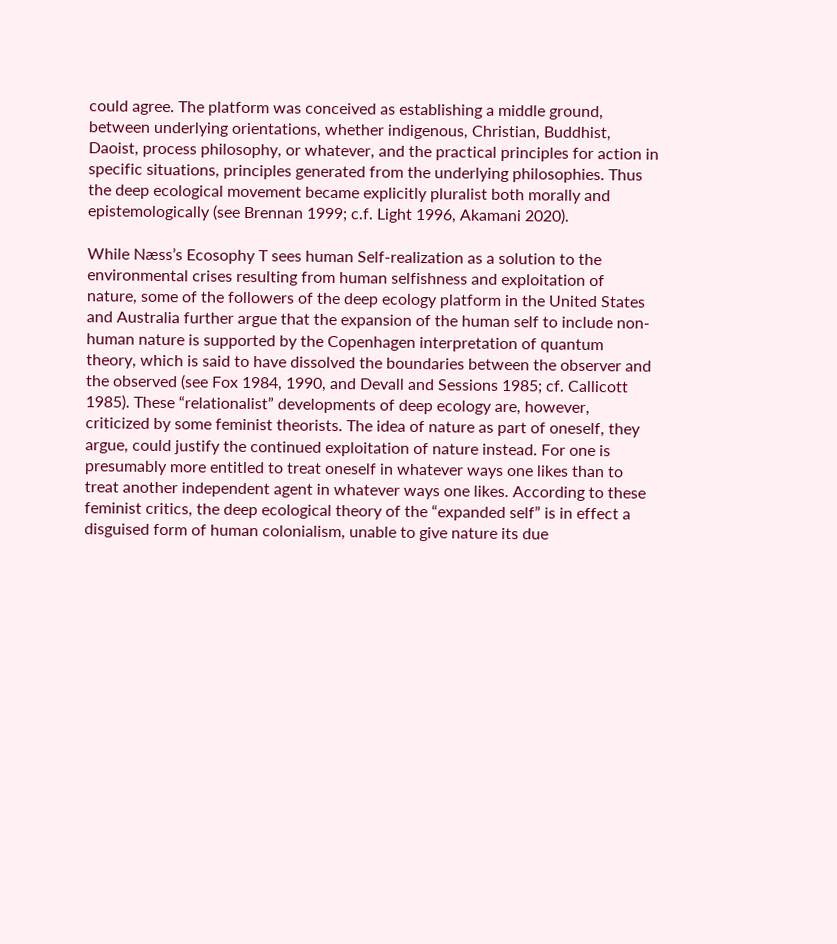could agree. The platform was conceived as establishing a middle ground, between underlying orientations, whether indigenous, Christian, Buddhist, Daoist, process philosophy, or whatever, and the practical principles for action in specific situations, principles generated from the underlying philosophies. Thus the deep ecological movement became explicitly pluralist both morally and epistemologically (see Brennan 1999; c.f. Light 1996, Akamani 2020).

While Næss’s Ecosophy T sees human Self-realization as a solution to the environmental crises resulting from human selfishness and exploitation of nature, some of the followers of the deep ecology platform in the United States and Australia further argue that the expansion of the human self to include non-human nature is supported by the Copenhagen interpretation of quantum theory, which is said to have dissolved the boundaries between the observer and the observed (see Fox 1984, 1990, and Devall and Sessions 1985; cf. Callicott 1985). These “relationalist” developments of deep ecology are, however, criticized by some feminist theorists. The idea of nature as part of oneself, they argue, could justify the continued exploitation of nature instead. For one is presumably more entitled to treat oneself in whatever ways one likes than to treat another independent agent in whatever ways one likes. According to these feminist critics, the deep ecological theory of the “expanded self” is in effect a disguised form of human colonialism, unable to give nature its due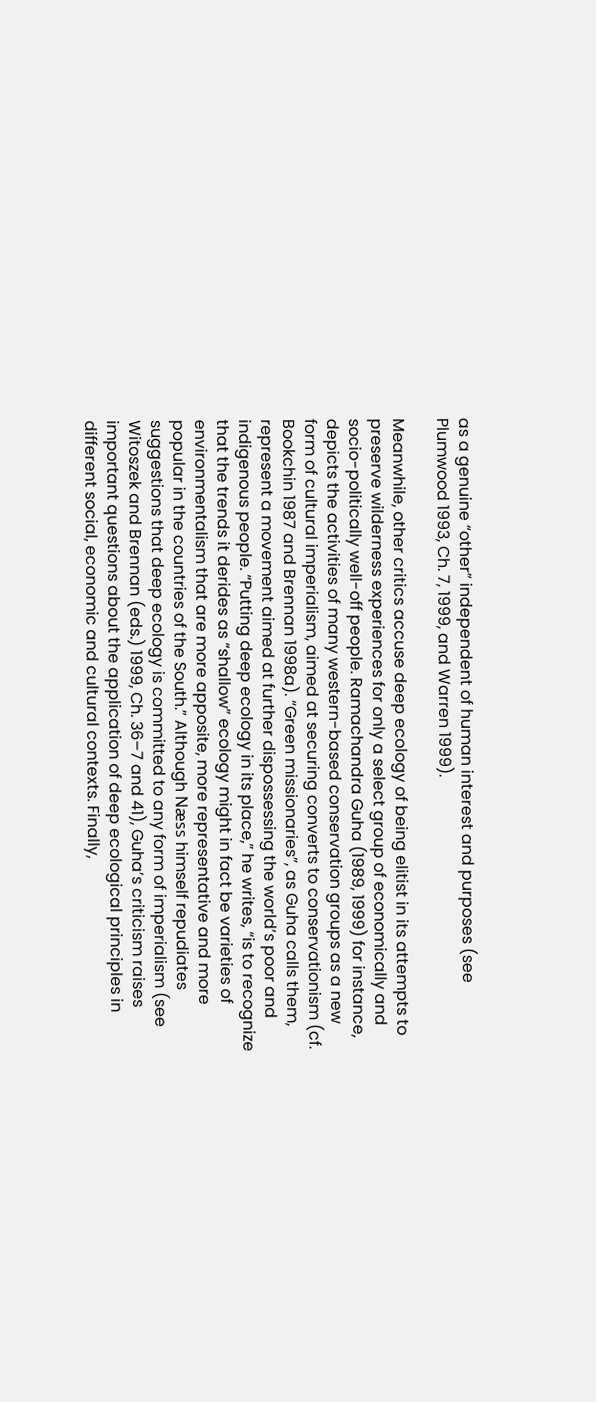as a genuine “other” independent of human interest and purposes (see Plumwood 1993, Ch. 7, 1999, and Warren 1999).

Meanwhile, other critics accuse deep ecology of being elitist in its attempts to preserve wilderness experiences for only a select group of economically and socio-politically well-off people. Ramachandra Guha (1989, 1999) for instance, depicts the activities of many western-based conservation groups as a new form of cultural imperialism, aimed at securing converts to conservationism (cf. Bookchin 1987 and Brennan 1998a). “Green missionaries”, as Guha calls them, represent a movement aimed at further dispossessing the world’s poor and indigenous people. “Putting deep ecology in its place,” he writes, “is to recognize that the trends it derides as “shallow” ecology might in fact be varieties of environmentalism that are more apposite, more representative and more popular in the countries of the South.” Although Næss himself repudiates suggestions that deep ecology is committed to any form of imperialism (see Witoszek and Brennan (eds.) 1999, Ch. 36–7 and 41), Guha’s criticism raises important questions about the application of deep ecological principles in different social, economic and cultural contexts. Finally,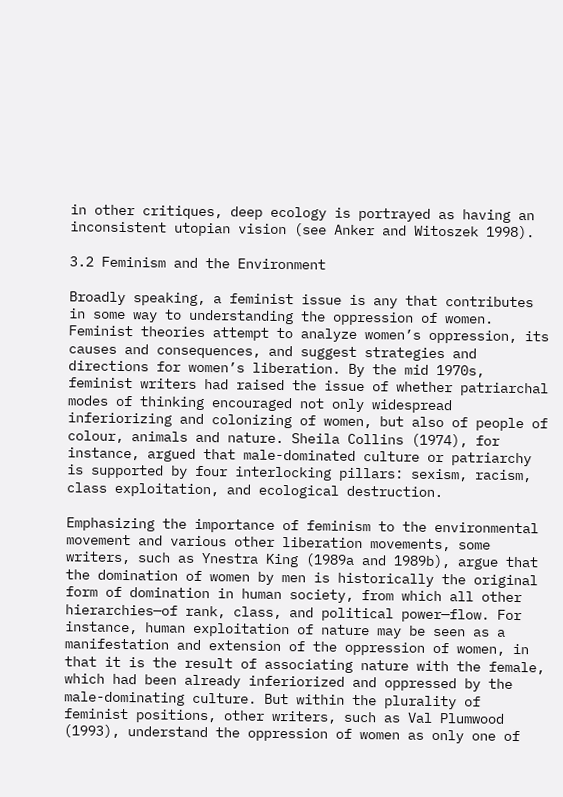in other critiques, deep ecology is portrayed as having an inconsistent utopian vision (see Anker and Witoszek 1998).

3.2 Feminism and the Environment

Broadly speaking, a feminist issue is any that contributes in some way to understanding the oppression of women. Feminist theories attempt to analyze women’s oppression, its causes and consequences, and suggest strategies and directions for women’s liberation. By the mid 1970s, feminist writers had raised the issue of whether patriarchal modes of thinking encouraged not only widespread inferiorizing and colonizing of women, but also of people of colour, animals and nature. Sheila Collins (1974), for instance, argued that male-dominated culture or patriarchy is supported by four interlocking pillars: sexism, racism, class exploitation, and ecological destruction.

Emphasizing the importance of feminism to the environmental movement and various other liberation movements, some writers, such as Ynestra King (1989a and 1989b), argue that the domination of women by men is historically the original form of domination in human society, from which all other hierarchies—of rank, class, and political power—flow. For instance, human exploitation of nature may be seen as a manifestation and extension of the oppression of women, in that it is the result of associating nature with the female, which had been already inferiorized and oppressed by the male-dominating culture. But within the plurality of feminist positions, other writers, such as Val Plumwood (1993), understand the oppression of women as only one of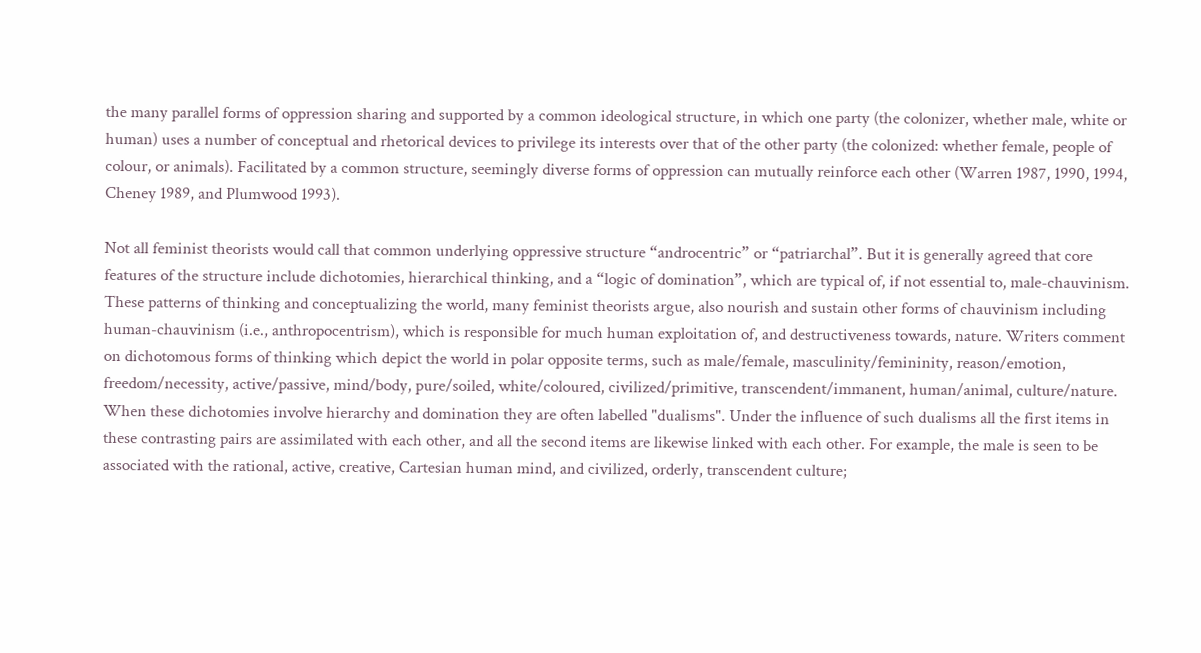the many parallel forms of oppression sharing and supported by a common ideological structure, in which one party (the colonizer, whether male, white or human) uses a number of conceptual and rhetorical devices to privilege its interests over that of the other party (the colonized: whether female, people of colour, or animals). Facilitated by a common structure, seemingly diverse forms of oppression can mutually reinforce each other (Warren 1987, 1990, 1994, Cheney 1989, and Plumwood 1993).

Not all feminist theorists would call that common underlying oppressive structure “androcentric” or “patriarchal”. But it is generally agreed that core features of the structure include dichotomies, hierarchical thinking, and a “logic of domination”, which are typical of, if not essential to, male-chauvinism. These patterns of thinking and conceptualizing the world, many feminist theorists argue, also nourish and sustain other forms of chauvinism including human-chauvinism (i.e., anthropocentrism), which is responsible for much human exploitation of, and destructiveness towards, nature. Writers comment on dichotomous forms of thinking which depict the world in polar opposite terms, such as male/female, masculinity/femininity, reason/emotion, freedom/necessity, active/passive, mind/body, pure/soiled, white/coloured, civilized/primitive, transcendent/immanent, human/animal, culture/nature. When these dichotomies involve hierarchy and domination they are often labelled "dualisms". Under the influence of such dualisms all the first items in these contrasting pairs are assimilated with each other, and all the second items are likewise linked with each other. For example, the male is seen to be associated with the rational, active, creative, Cartesian human mind, and civilized, orderly, transcendent culture;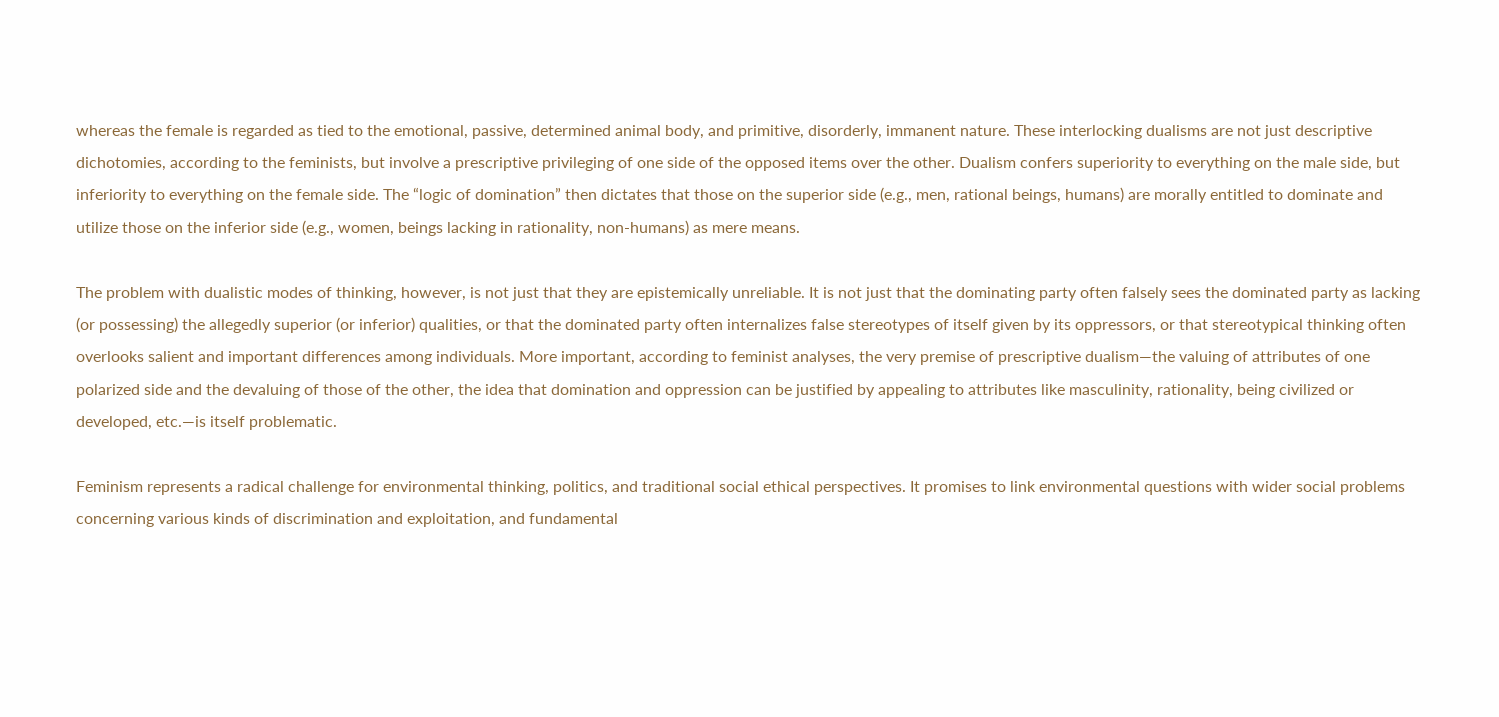whereas the female is regarded as tied to the emotional, passive, determined animal body, and primitive, disorderly, immanent nature. These interlocking dualisms are not just descriptive dichotomies, according to the feminists, but involve a prescriptive privileging of one side of the opposed items over the other. Dualism confers superiority to everything on the male side, but inferiority to everything on the female side. The “logic of domination” then dictates that those on the superior side (e.g., men, rational beings, humans) are morally entitled to dominate and utilize those on the inferior side (e.g., women, beings lacking in rationality, non-humans) as mere means.

The problem with dualistic modes of thinking, however, is not just that they are epistemically unreliable. It is not just that the dominating party often falsely sees the dominated party as lacking (or possessing) the allegedly superior (or inferior) qualities, or that the dominated party often internalizes false stereotypes of itself given by its oppressors, or that stereotypical thinking often overlooks salient and important differences among individuals. More important, according to feminist analyses, the very premise of prescriptive dualism—the valuing of attributes of one polarized side and the devaluing of those of the other, the idea that domination and oppression can be justified by appealing to attributes like masculinity, rationality, being civilized or developed, etc.—is itself problematic.

Feminism represents a radical challenge for environmental thinking, politics, and traditional social ethical perspectives. It promises to link environmental questions with wider social problems concerning various kinds of discrimination and exploitation, and fundamental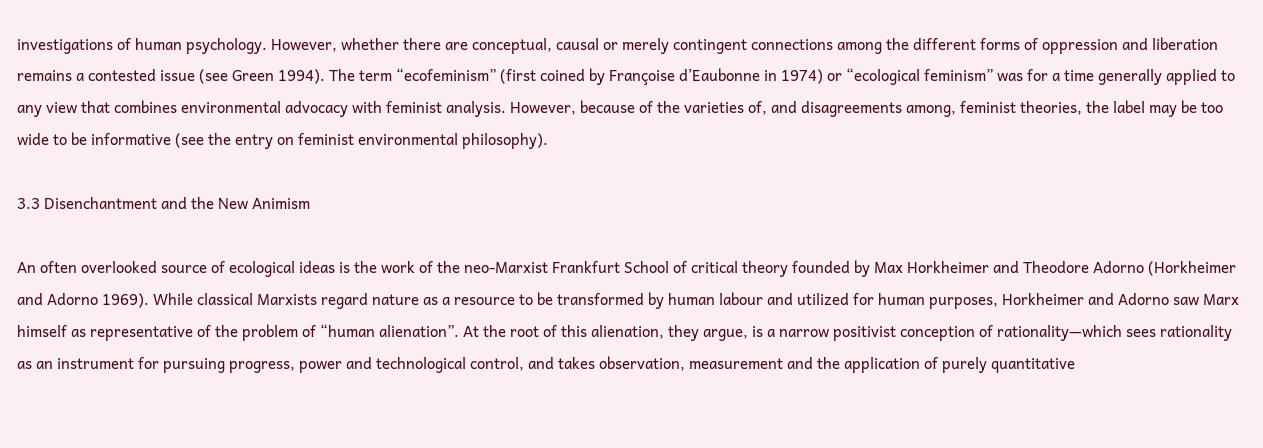investigations of human psychology. However, whether there are conceptual, causal or merely contingent connections among the different forms of oppression and liberation remains a contested issue (see Green 1994). The term “ecofeminism” (first coined by Françoise d’Eaubonne in 1974) or “ecological feminism” was for a time generally applied to any view that combines environmental advocacy with feminist analysis. However, because of the varieties of, and disagreements among, feminist theories, the label may be too wide to be informative (see the entry on feminist environmental philosophy).

3.3 Disenchantment and the New Animism

An often overlooked source of ecological ideas is the work of the neo-Marxist Frankfurt School of critical theory founded by Max Horkheimer and Theodore Adorno (Horkheimer and Adorno 1969). While classical Marxists regard nature as a resource to be transformed by human labour and utilized for human purposes, Horkheimer and Adorno saw Marx himself as representative of the problem of “human alienation”. At the root of this alienation, they argue, is a narrow positivist conception of rationality—which sees rationality as an instrument for pursuing progress, power and technological control, and takes observation, measurement and the application of purely quantitative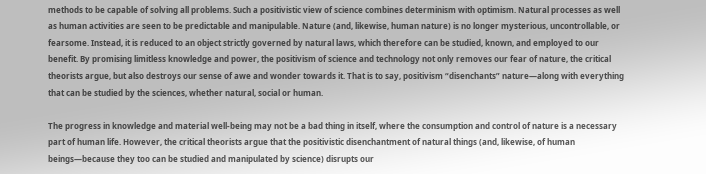methods to be capable of solving all problems. Such a positivistic view of science combines determinism with optimism. Natural processes as well as human activities are seen to be predictable and manipulable. Nature (and, likewise, human nature) is no longer mysterious, uncontrollable, or fearsome. Instead, it is reduced to an object strictly governed by natural laws, which therefore can be studied, known, and employed to our benefit. By promising limitless knowledge and power, the positivism of science and technology not only removes our fear of nature, the critical theorists argue, but also destroys our sense of awe and wonder towards it. That is to say, positivism “disenchants” nature—along with everything that can be studied by the sciences, whether natural, social or human.

The progress in knowledge and material well-being may not be a bad thing in itself, where the consumption and control of nature is a necessary part of human life. However, the critical theorists argue that the positivistic disenchantment of natural things (and, likewise, of human beings—because they too can be studied and manipulated by science) disrupts our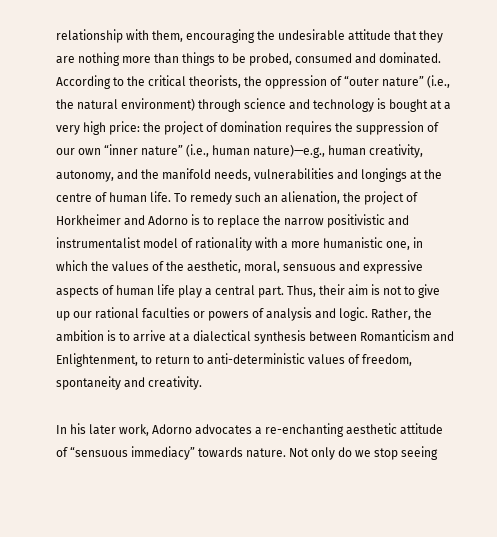relationship with them, encouraging the undesirable attitude that they are nothing more than things to be probed, consumed and dominated. According to the critical theorists, the oppression of “outer nature” (i.e., the natural environment) through science and technology is bought at a very high price: the project of domination requires the suppression of our own “inner nature” (i.e., human nature)—e.g., human creativity, autonomy, and the manifold needs, vulnerabilities and longings at the centre of human life. To remedy such an alienation, the project of Horkheimer and Adorno is to replace the narrow positivistic and instrumentalist model of rationality with a more humanistic one, in which the values of the aesthetic, moral, sensuous and expressive aspects of human life play a central part. Thus, their aim is not to give up our rational faculties or powers of analysis and logic. Rather, the ambition is to arrive at a dialectical synthesis between Romanticism and Enlightenment, to return to anti-deterministic values of freedom, spontaneity and creativity.

In his later work, Adorno advocates a re-enchanting aesthetic attitude of “sensuous immediacy” towards nature. Not only do we stop seeing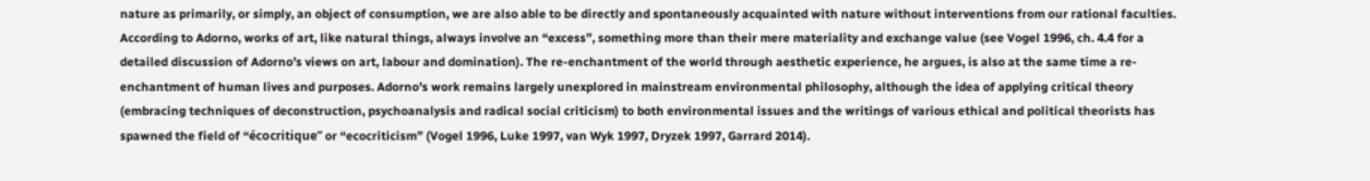nature as primarily, or simply, an object of consumption, we are also able to be directly and spontaneously acquainted with nature without interventions from our rational faculties. According to Adorno, works of art, like natural things, always involve an “excess”, something more than their mere materiality and exchange value (see Vogel 1996, ch. 4.4 for a detailed discussion of Adorno’s views on art, labour and domination). The re-enchantment of the world through aesthetic experience, he argues, is also at the same time a re-enchantment of human lives and purposes. Adorno’s work remains largely unexplored in mainstream environmental philosophy, although the idea of applying critical theory (embracing techniques of deconstruction, psychoanalysis and radical social criticism) to both environmental issues and the writings of various ethical and political theorists has spawned the field of “écocritique” or “ecocriticism” (Vogel 1996, Luke 1997, van Wyk 1997, Dryzek 1997, Garrard 2014).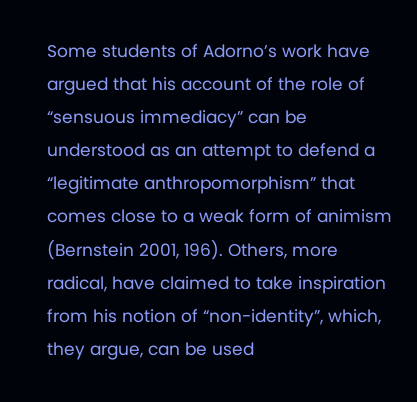Some students of Adorno’s work have argued that his account of the role of “sensuous immediacy” can be understood as an attempt to defend a “legitimate anthropomorphism” that comes close to a weak form of animism (Bernstein 2001, 196). Others, more radical, have claimed to take inspiration from his notion of “non-identity”, which, they argue, can be used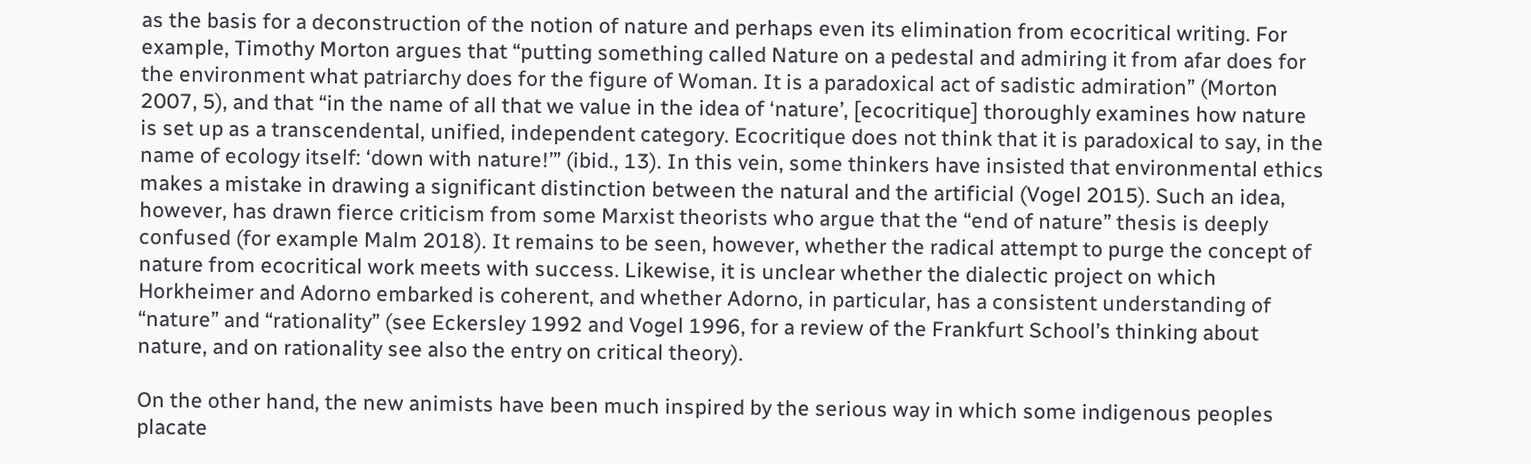as the basis for a deconstruction of the notion of nature and perhaps even its elimination from ecocritical writing. For example, Timothy Morton argues that “putting something called Nature on a pedestal and admiring it from afar does for the environment what patriarchy does for the figure of Woman. It is a paradoxical act of sadistic admiration” (Morton 2007, 5), and that “in the name of all that we value in the idea of ‘nature’, [ecocritique] thoroughly examines how nature is set up as a transcendental, unified, independent category. Ecocritique does not think that it is paradoxical to say, in the name of ecology itself: ‘down with nature!’” (ibid., 13). In this vein, some thinkers have insisted that environmental ethics makes a mistake in drawing a significant distinction between the natural and the artificial (Vogel 2015). Such an idea, however, has drawn fierce criticism from some Marxist theorists who argue that the “end of nature” thesis is deeply confused (for example Malm 2018). It remains to be seen, however, whether the radical attempt to purge the concept of nature from ecocritical work meets with success. Likewise, it is unclear whether the dialectic project on which Horkheimer and Adorno embarked is coherent, and whether Adorno, in particular, has a consistent understanding of “nature” and “rationality” (see Eckersley 1992 and Vogel 1996, for a review of the Frankfurt School’s thinking about nature, and on rationality see also the entry on critical theory).

On the other hand, the new animists have been much inspired by the serious way in which some indigenous peoples placate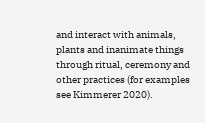and interact with animals, plants and inanimate things through ritual, ceremony and other practices (for examples see Kimmerer 2020).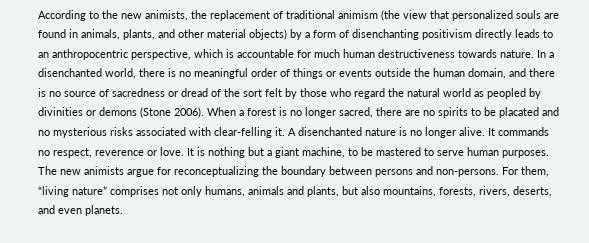According to the new animists, the replacement of traditional animism (the view that personalized souls are found in animals, plants, and other material objects) by a form of disenchanting positivism directly leads to an anthropocentric perspective, which is accountable for much human destructiveness towards nature. In a disenchanted world, there is no meaningful order of things or events outside the human domain, and there is no source of sacredness or dread of the sort felt by those who regard the natural world as peopled by divinities or demons (Stone 2006). When a forest is no longer sacred, there are no spirits to be placated and no mysterious risks associated with clear-felling it. A disenchanted nature is no longer alive. It commands no respect, reverence or love. It is nothing but a giant machine, to be mastered to serve human purposes. The new animists argue for reconceptualizing the boundary between persons and non-persons. For them, “living nature” comprises not only humans, animals and plants, but also mountains, forests, rivers, deserts, and even planets.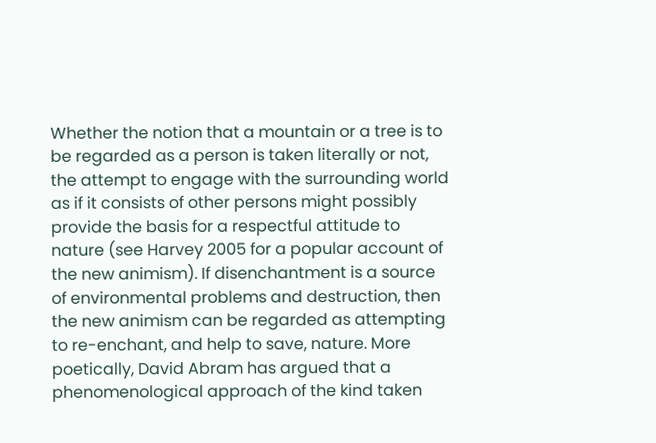Whether the notion that a mountain or a tree is to be regarded as a person is taken literally or not, the attempt to engage with the surrounding world as if it consists of other persons might possibly provide the basis for a respectful attitude to nature (see Harvey 2005 for a popular account of the new animism). If disenchantment is a source of environmental problems and destruction, then the new animism can be regarded as attempting to re-enchant, and help to save, nature. More poetically, David Abram has argued that a phenomenological approach of the kind taken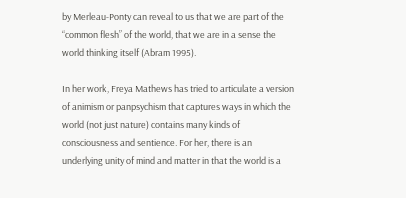by Merleau-Ponty can reveal to us that we are part of the “common flesh” of the world, that we are in a sense the world thinking itself (Abram 1995).

In her work, Freya Mathews has tried to articulate a version of animism or panpsychism that captures ways in which the world (not just nature) contains many kinds of consciousness and sentience. For her, there is an underlying unity of mind and matter in that the world is a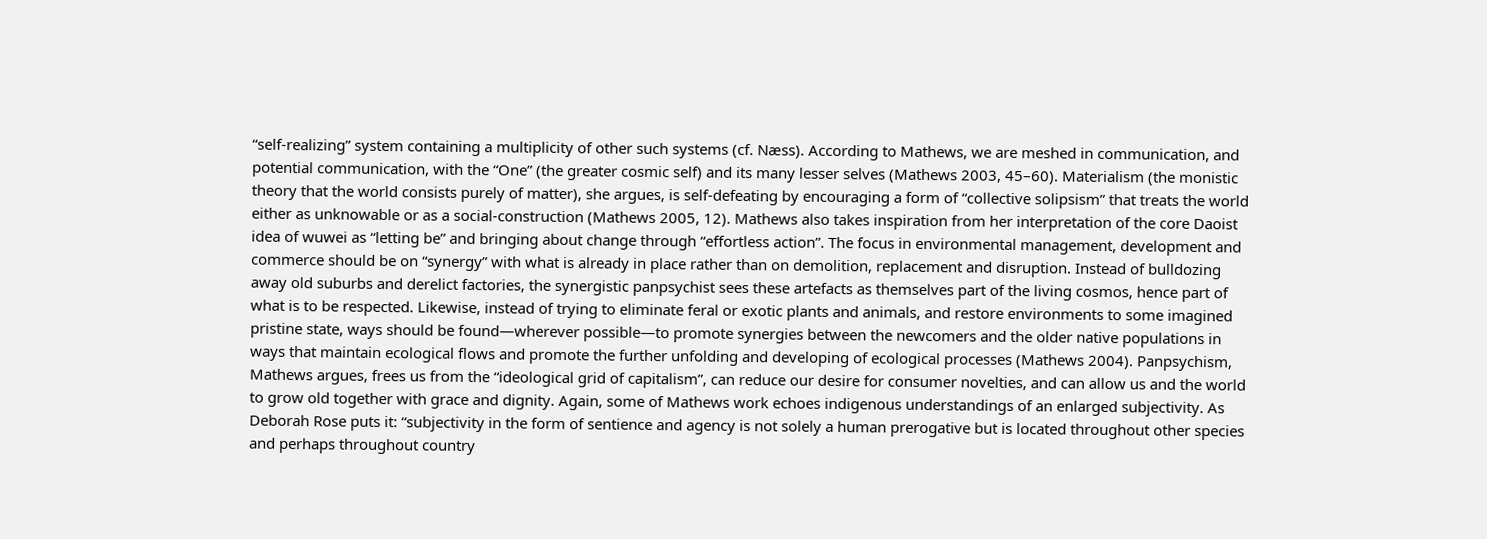“self-realizing” system containing a multiplicity of other such systems (cf. Næss). According to Mathews, we are meshed in communication, and potential communication, with the “One” (the greater cosmic self) and its many lesser selves (Mathews 2003, 45–60). Materialism (the monistic theory that the world consists purely of matter), she argues, is self-defeating by encouraging a form of “collective solipsism” that treats the world either as unknowable or as a social-construction (Mathews 2005, 12). Mathews also takes inspiration from her interpretation of the core Daoist idea of wuwei as “letting be” and bringing about change through “effortless action”. The focus in environmental management, development and commerce should be on “synergy” with what is already in place rather than on demolition, replacement and disruption. Instead of bulldozing away old suburbs and derelict factories, the synergistic panpsychist sees these artefacts as themselves part of the living cosmos, hence part of what is to be respected. Likewise, instead of trying to eliminate feral or exotic plants and animals, and restore environments to some imagined pristine state, ways should be found—wherever possible—to promote synergies between the newcomers and the older native populations in ways that maintain ecological flows and promote the further unfolding and developing of ecological processes (Mathews 2004). Panpsychism, Mathews argues, frees us from the “ideological grid of capitalism”, can reduce our desire for consumer novelties, and can allow us and the world to grow old together with grace and dignity. Again, some of Mathews work echoes indigenous understandings of an enlarged subjectivity. As Deborah Rose puts it: “subjectivity in the form of sentience and agency is not solely a human prerogative but is located throughout other species and perhaps throughout country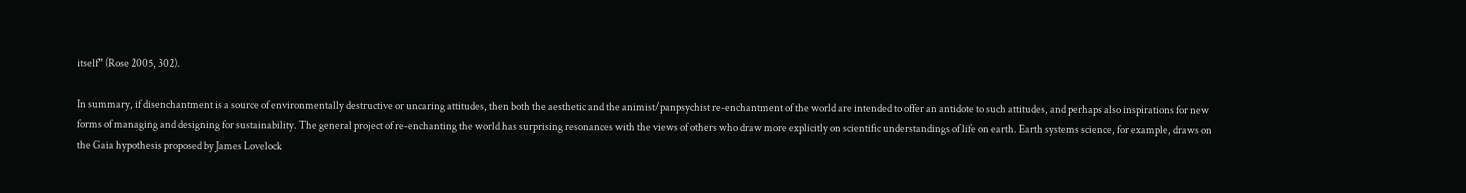itself” (Rose 2005, 302).

In summary, if disenchantment is a source of environmentally destructive or uncaring attitudes, then both the aesthetic and the animist/panpsychist re-enchantment of the world are intended to offer an antidote to such attitudes, and perhaps also inspirations for new forms of managing and designing for sustainability. The general project of re-enchanting the world has surprising resonances with the views of others who draw more explicitly on scientific understandings of life on earth. Earth systems science, for example, draws on the Gaia hypothesis proposed by James Lovelock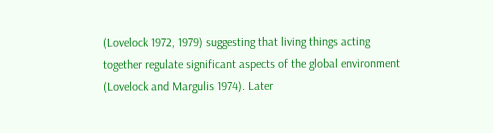(Lovelock 1972, 1979) suggesting that living things acting together regulate significant aspects of the global environment (Lovelock and Margulis 1974). Later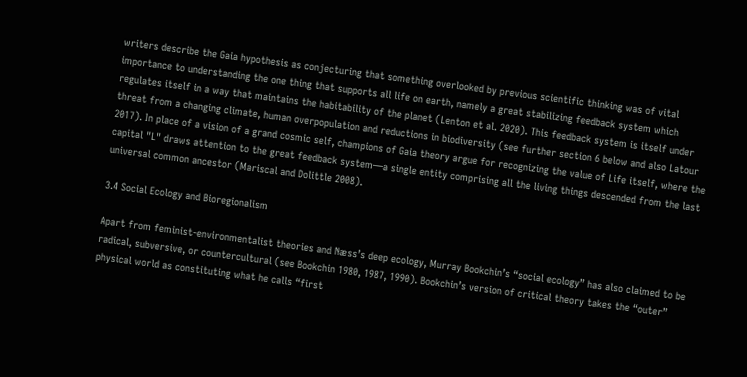writers describe the Gaia hypothesis as conjecturing that something overlooked by previous scientific thinking was of vital importance to understanding the one thing that supports all life on earth, namely a great stabilizing feedback system which regulates itself in a way that maintains the habitability of the planet (Lenton et al. 2020). This feedback system is itself under threat from a changing climate, human overpopulation and reductions in biodiversity (see further section 6 below and also Latour 2017). In place of a vision of a grand cosmic self, champions of Gaia theory argue for recognizing the value of Life itself, where the capital "L" draws attention to the great feedback system—a single entity comprising all the living things descended from the last universal common ancestor (Mariscal and Dolittle 2008).

3.4 Social Ecology and Bioregionalism

Apart from feminist-environmentalist theories and Næss’s deep ecology, Murray Bookchin’s “social ecology” has also claimed to be radical, subversive, or countercultural (see Bookchin 1980, 1987, 1990). Bookchin’s version of critical theory takes the “outer” physical world as constituting what he calls “first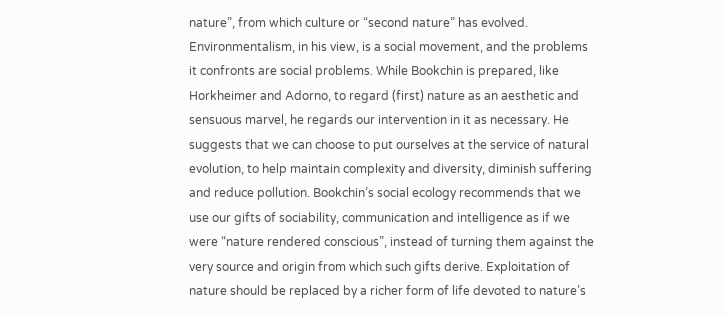nature”, from which culture or “second nature” has evolved. Environmentalism, in his view, is a social movement, and the problems it confronts are social problems. While Bookchin is prepared, like Horkheimer and Adorno, to regard (first) nature as an aesthetic and sensuous marvel, he regards our intervention in it as necessary. He suggests that we can choose to put ourselves at the service of natural evolution, to help maintain complexity and diversity, diminish suffering and reduce pollution. Bookchin’s social ecology recommends that we use our gifts of sociability, communication and intelligence as if we were “nature rendered conscious”, instead of turning them against the very source and origin from which such gifts derive. Exploitation of nature should be replaced by a richer form of life devoted to nature’s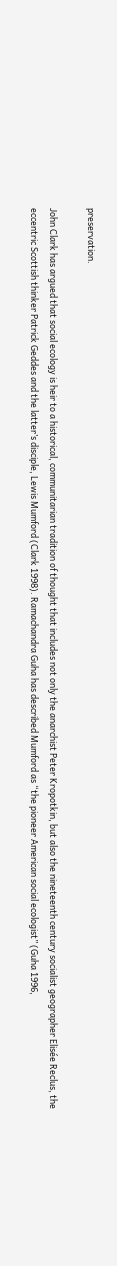preservation.

John Clark has argued that social ecology is heir to a historical, communitarian tradition of thought that includes not only the anarchist Peter Kropotkin, but also the nineteenth century socialist geographer Elisée Reclus, the eccentric Scottish thinker Patrick Geddes and the latter’s disciple, Lewis Mumford (Clark 1998). Ramachandra Guha has described Mumford as “the pioneer American social ecologist” (Guha 1996,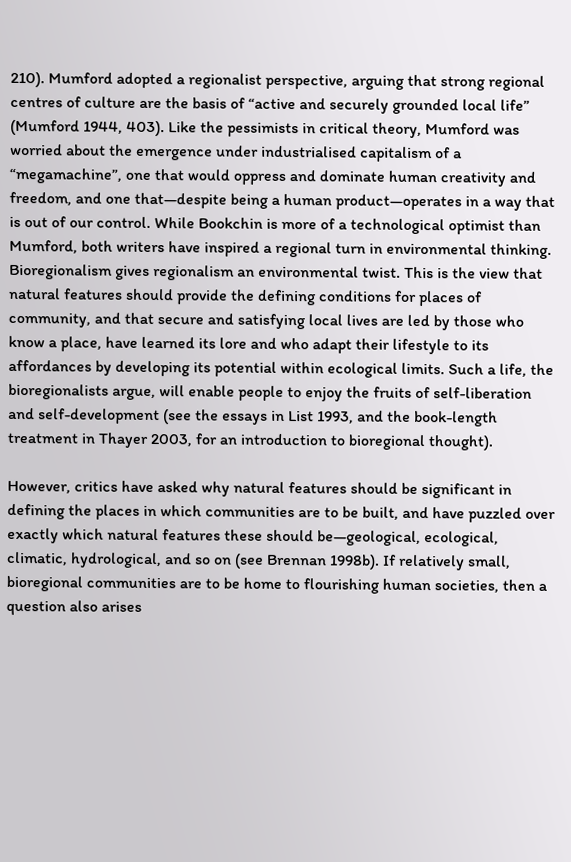210). Mumford adopted a regionalist perspective, arguing that strong regional centres of culture are the basis of “active and securely grounded local life” (Mumford 1944, 403). Like the pessimists in critical theory, Mumford was worried about the emergence under industrialised capitalism of a “megamachine”, one that would oppress and dominate human creativity and freedom, and one that—despite being a human product—operates in a way that is out of our control. While Bookchin is more of a technological optimist than Mumford, both writers have inspired a regional turn in environmental thinking. Bioregionalism gives regionalism an environmental twist. This is the view that natural features should provide the defining conditions for places of community, and that secure and satisfying local lives are led by those who know a place, have learned its lore and who adapt their lifestyle to its affordances by developing its potential within ecological limits. Such a life, the bioregionalists argue, will enable people to enjoy the fruits of self-liberation and self-development (see the essays in List 1993, and the book-length treatment in Thayer 2003, for an introduction to bioregional thought).

However, critics have asked why natural features should be significant in defining the places in which communities are to be built, and have puzzled over exactly which natural features these should be—geological, ecological, climatic, hydrological, and so on (see Brennan 1998b). If relatively small, bioregional communities are to be home to flourishing human societies, then a question also arises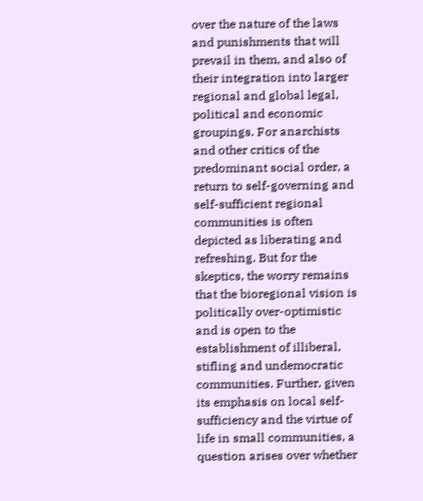over the nature of the laws and punishments that will prevail in them, and also of their integration into larger regional and global legal, political and economic groupings. For anarchists and other critics of the predominant social order, a return to self-governing and self-sufficient regional communities is often depicted as liberating and refreshing. But for the skeptics, the worry remains that the bioregional vision is politically over-optimistic and is open to the establishment of illiberal, stifling and undemocratic communities. Further, given its emphasis on local self-sufficiency and the virtue of life in small communities, a question arises over whether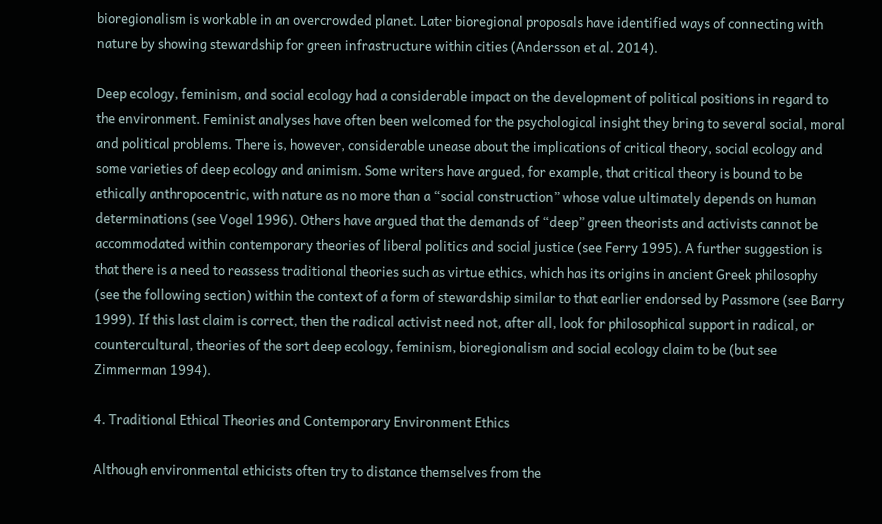bioregionalism is workable in an overcrowded planet. Later bioregional proposals have identified ways of connecting with nature by showing stewardship for green infrastructure within cities (Andersson et al. 2014).

Deep ecology, feminism, and social ecology had a considerable impact on the development of political positions in regard to the environment. Feminist analyses have often been welcomed for the psychological insight they bring to several social, moral and political problems. There is, however, considerable unease about the implications of critical theory, social ecology and some varieties of deep ecology and animism. Some writers have argued, for example, that critical theory is bound to be ethically anthropocentric, with nature as no more than a “social construction” whose value ultimately depends on human determinations (see Vogel 1996). Others have argued that the demands of “deep” green theorists and activists cannot be accommodated within contemporary theories of liberal politics and social justice (see Ferry 1995). A further suggestion is that there is a need to reassess traditional theories such as virtue ethics, which has its origins in ancient Greek philosophy (see the following section) within the context of a form of stewardship similar to that earlier endorsed by Passmore (see Barry 1999). If this last claim is correct, then the radical activist need not, after all, look for philosophical support in radical, or countercultural, theories of the sort deep ecology, feminism, bioregionalism and social ecology claim to be (but see Zimmerman 1994).

4. Traditional Ethical Theories and Contemporary Environment Ethics

Although environmental ethicists often try to distance themselves from the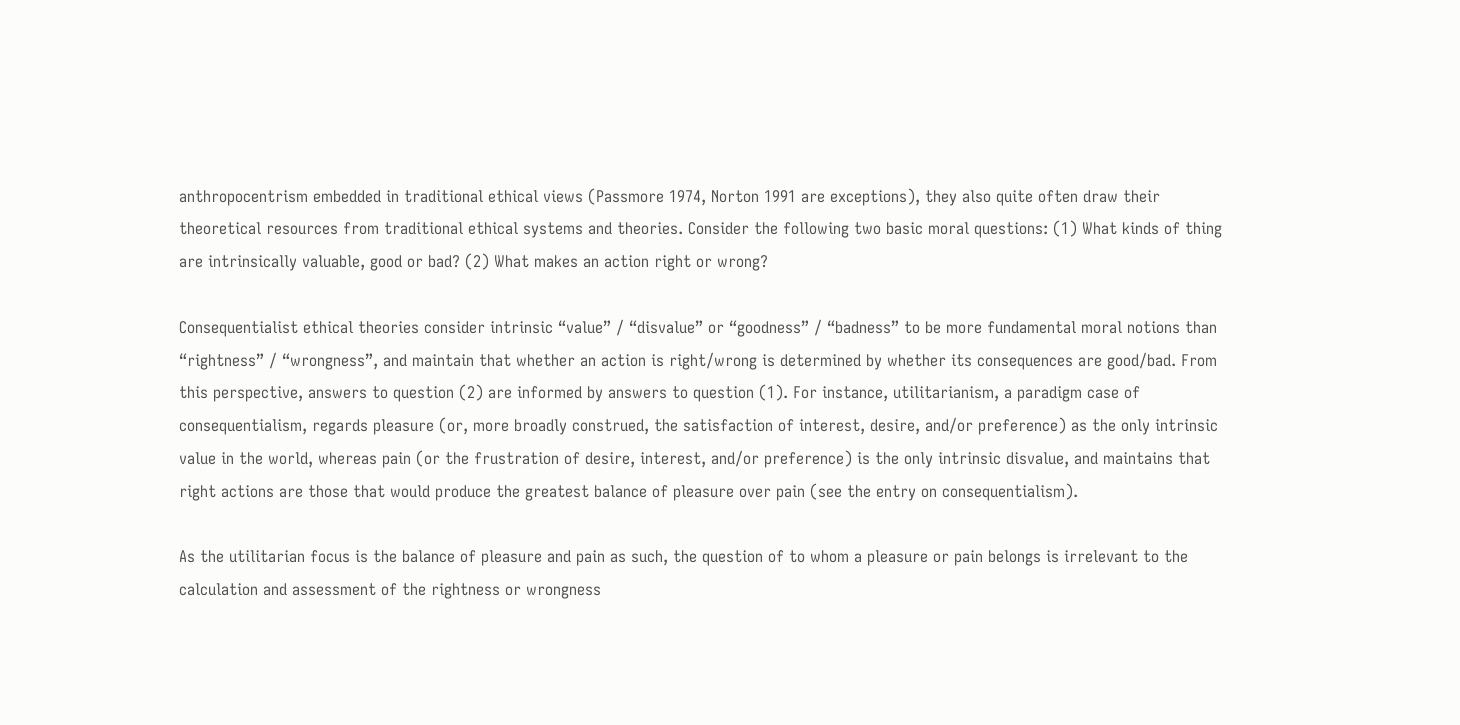anthropocentrism embedded in traditional ethical views (Passmore 1974, Norton 1991 are exceptions), they also quite often draw their theoretical resources from traditional ethical systems and theories. Consider the following two basic moral questions: (1) What kinds of thing are intrinsically valuable, good or bad? (2) What makes an action right or wrong?

Consequentialist ethical theories consider intrinsic “value” / “disvalue” or “goodness” / “badness” to be more fundamental moral notions than “rightness” / “wrongness”, and maintain that whether an action is right/wrong is determined by whether its consequences are good/bad. From this perspective, answers to question (2) are informed by answers to question (1). For instance, utilitarianism, a paradigm case of consequentialism, regards pleasure (or, more broadly construed, the satisfaction of interest, desire, and/or preference) as the only intrinsic value in the world, whereas pain (or the frustration of desire, interest, and/or preference) is the only intrinsic disvalue, and maintains that right actions are those that would produce the greatest balance of pleasure over pain (see the entry on consequentialism).

As the utilitarian focus is the balance of pleasure and pain as such, the question of to whom a pleasure or pain belongs is irrelevant to the calculation and assessment of the rightness or wrongness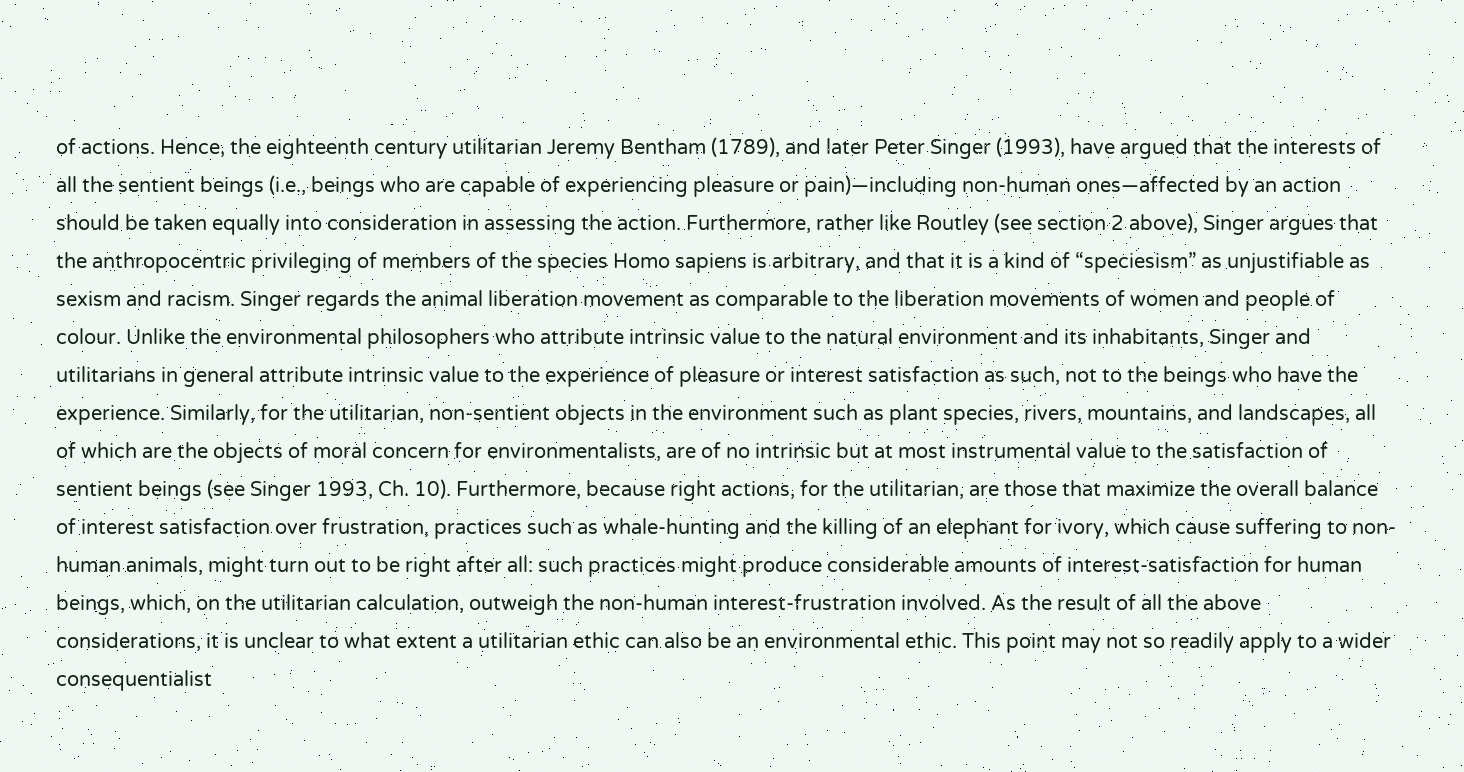of actions. Hence, the eighteenth century utilitarian Jeremy Bentham (1789), and later Peter Singer (1993), have argued that the interests of all the sentient beings (i.e., beings who are capable of experiencing pleasure or pain)—including non-human ones—affected by an action should be taken equally into consideration in assessing the action. Furthermore, rather like Routley (see section 2 above), Singer argues that the anthropocentric privileging of members of the species Homo sapiens is arbitrary, and that it is a kind of “speciesism” as unjustifiable as sexism and racism. Singer regards the animal liberation movement as comparable to the liberation movements of women and people of colour. Unlike the environmental philosophers who attribute intrinsic value to the natural environment and its inhabitants, Singer and utilitarians in general attribute intrinsic value to the experience of pleasure or interest satisfaction as such, not to the beings who have the experience. Similarly, for the utilitarian, non-sentient objects in the environment such as plant species, rivers, mountains, and landscapes, all of which are the objects of moral concern for environmentalists, are of no intrinsic but at most instrumental value to the satisfaction of sentient beings (see Singer 1993, Ch. 10). Furthermore, because right actions, for the utilitarian, are those that maximize the overall balance of interest satisfaction over frustration, practices such as whale-hunting and the killing of an elephant for ivory, which cause suffering to non-human animals, might turn out to be right after all: such practices might produce considerable amounts of interest-satisfaction for human beings, which, on the utilitarian calculation, outweigh the non-human interest-frustration involved. As the result of all the above considerations, it is unclear to what extent a utilitarian ethic can also be an environmental ethic. This point may not so readily apply to a wider consequentialist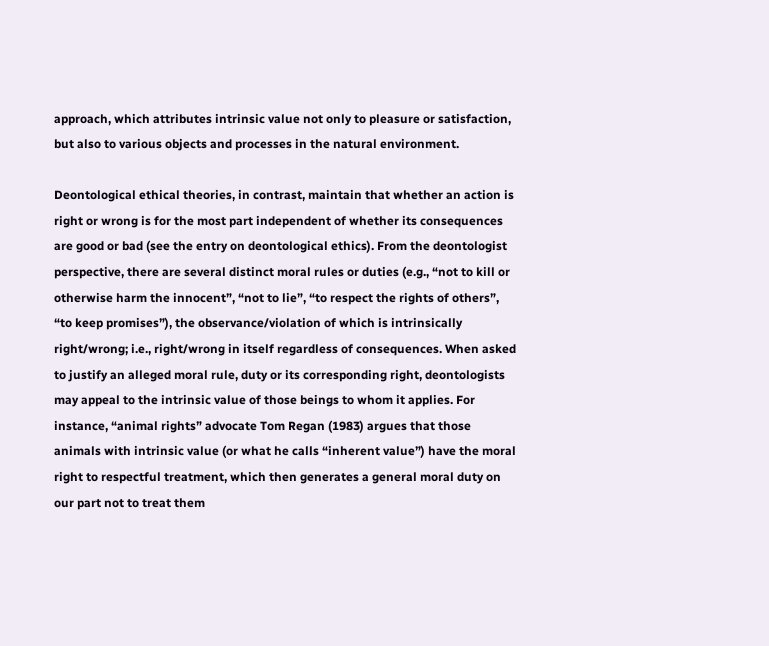approach, which attributes intrinsic value not only to pleasure or satisfaction, but also to various objects and processes in the natural environment.

Deontological ethical theories, in contrast, maintain that whether an action is right or wrong is for the most part independent of whether its consequences are good or bad (see the entry on deontological ethics). From the deontologist perspective, there are several distinct moral rules or duties (e.g., “not to kill or otherwise harm the innocent”, “not to lie”, “to respect the rights of others”, “to keep promises”), the observance/violation of which is intrinsically right/wrong; i.e., right/wrong in itself regardless of consequences. When asked to justify an alleged moral rule, duty or its corresponding right, deontologists may appeal to the intrinsic value of those beings to whom it applies. For instance, “animal rights” advocate Tom Regan (1983) argues that those animals with intrinsic value (or what he calls “inherent value”) have the moral right to respectful treatment, which then generates a general moral duty on our part not to treat them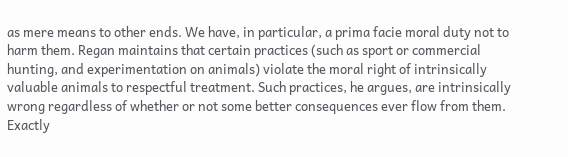as mere means to other ends. We have, in particular, a prima facie moral duty not to harm them. Regan maintains that certain practices (such as sport or commercial hunting, and experimentation on animals) violate the moral right of intrinsically valuable animals to respectful treatment. Such practices, he argues, are intrinsically wrong regardless of whether or not some better consequences ever flow from them. Exactly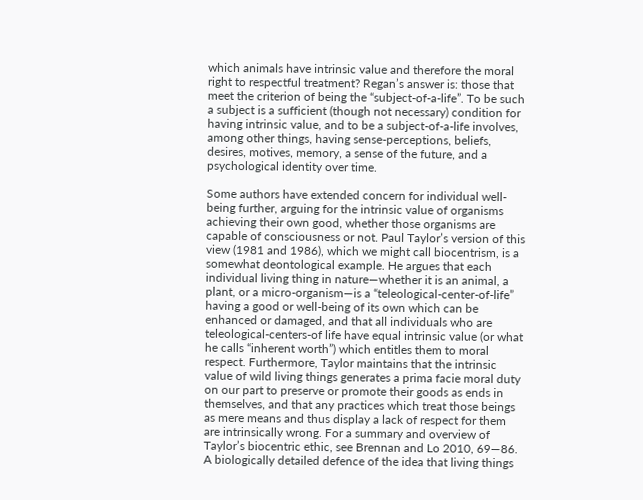which animals have intrinsic value and therefore the moral right to respectful treatment? Regan’s answer is: those that meet the criterion of being the “subject-of-a-life”. To be such a subject is a sufficient (though not necessary) condition for having intrinsic value, and to be a subject-of-a-life involves, among other things, having sense-perceptions, beliefs, desires, motives, memory, a sense of the future, and a psychological identity over time.

Some authors have extended concern for individual well-being further, arguing for the intrinsic value of organisms achieving their own good, whether those organisms are capable of consciousness or not. Paul Taylor’s version of this view (1981 and 1986), which we might call biocentrism, is a somewhat deontological example. He argues that each individual living thing in nature—whether it is an animal, a plant, or a micro-organism—is a “teleological-center-of-life” having a good or well-being of its own which can be enhanced or damaged, and that all individuals who are teleological-centers-of life have equal intrinsic value (or what he calls “inherent worth”) which entitles them to moral respect. Furthermore, Taylor maintains that the intrinsic value of wild living things generates a prima facie moral duty on our part to preserve or promote their goods as ends in themselves, and that any practices which treat those beings as mere means and thus display a lack of respect for them are intrinsically wrong. For a summary and overview of Taylor’s biocentric ethic, see Brennan and Lo 2010, 69—86. A biologically detailed defence of the idea that living things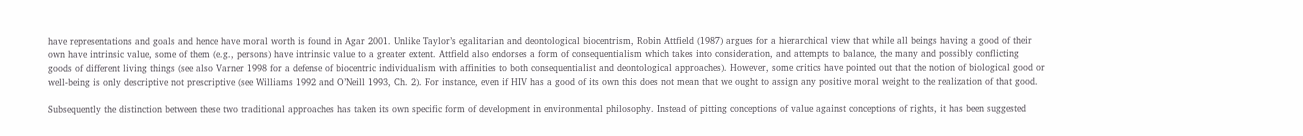have representations and goals and hence have moral worth is found in Agar 2001. Unlike Taylor’s egalitarian and deontological biocentrism, Robin Attfield (1987) argues for a hierarchical view that while all beings having a good of their own have intrinsic value, some of them (e.g., persons) have intrinsic value to a greater extent. Attfield also endorses a form of consequentialism which takes into consideration, and attempts to balance, the many and possibly conflicting goods of different living things (see also Varner 1998 for a defense of biocentric individualism with affinities to both consequentialist and deontological approaches). However, some critics have pointed out that the notion of biological good or well-being is only descriptive not prescriptive (see Williams 1992 and O’Neill 1993, Ch. 2). For instance, even if HIV has a good of its own this does not mean that we ought to assign any positive moral weight to the realization of that good.

Subsequently the distinction between these two traditional approaches has taken its own specific form of development in environmental philosophy. Instead of pitting conceptions of value against conceptions of rights, it has been suggested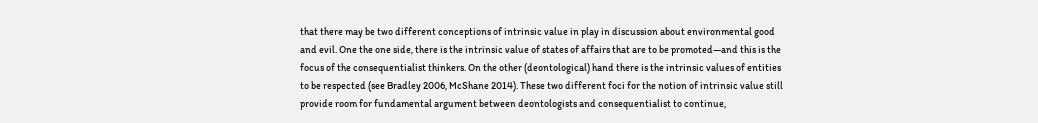that there may be two different conceptions of intrinsic value in play in discussion about environmental good and evil. One the one side, there is the intrinsic value of states of affairs that are to be promoted—and this is the focus of the consequentialist thinkers. On the other (deontological) hand there is the intrinsic values of entities to be respected (see Bradley 2006, McShane 2014). These two different foci for the notion of intrinsic value still provide room for fundamental argument between deontologists and consequentialist to continue,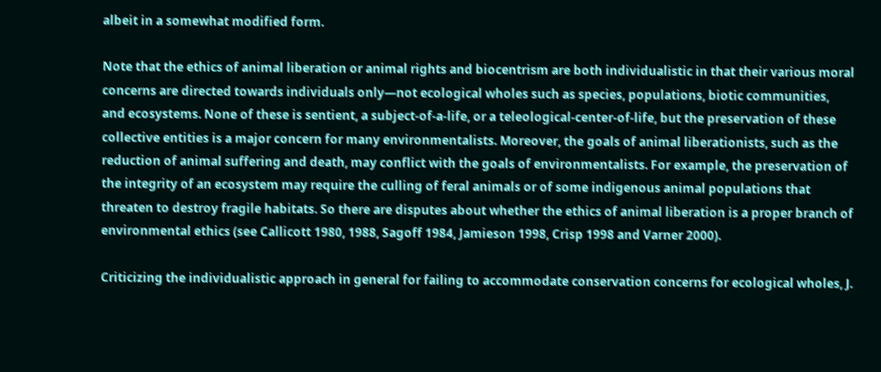albeit in a somewhat modified form.

Note that the ethics of animal liberation or animal rights and biocentrism are both individualistic in that their various moral concerns are directed towards individuals only—not ecological wholes such as species, populations, biotic communities, and ecosystems. None of these is sentient, a subject-of-a-life, or a teleological-center-of-life, but the preservation of these collective entities is a major concern for many environmentalists. Moreover, the goals of animal liberationists, such as the reduction of animal suffering and death, may conflict with the goals of environmentalists. For example, the preservation of the integrity of an ecosystem may require the culling of feral animals or of some indigenous animal populations that threaten to destroy fragile habitats. So there are disputes about whether the ethics of animal liberation is a proper branch of environmental ethics (see Callicott 1980, 1988, Sagoff 1984, Jamieson 1998, Crisp 1998 and Varner 2000).

Criticizing the individualistic approach in general for failing to accommodate conservation concerns for ecological wholes, J.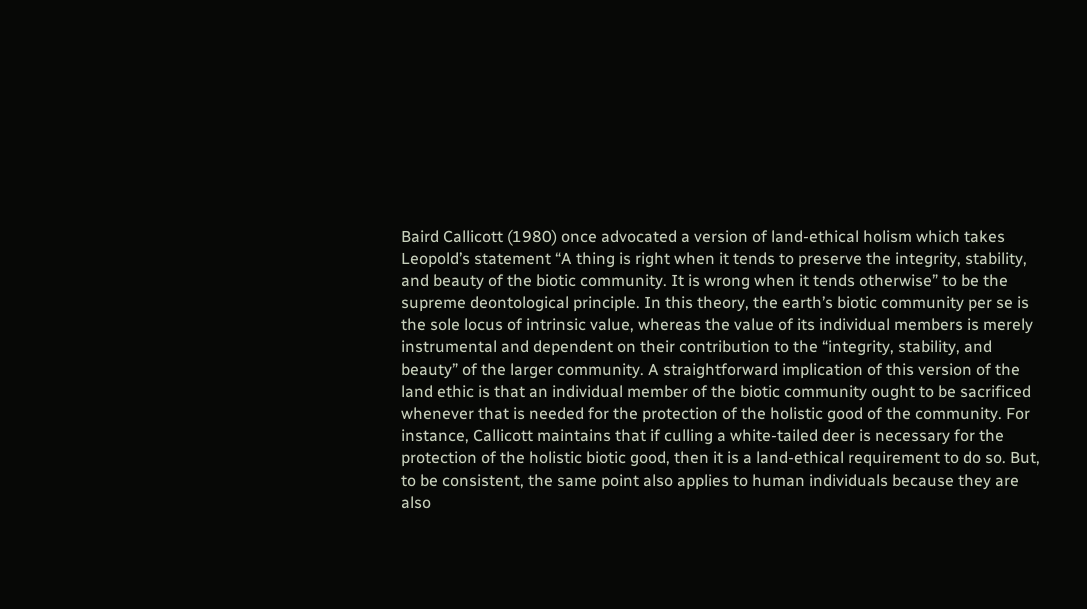Baird Callicott (1980) once advocated a version of land-ethical holism which takes Leopold’s statement “A thing is right when it tends to preserve the integrity, stability, and beauty of the biotic community. It is wrong when it tends otherwise” to be the supreme deontological principle. In this theory, the earth’s biotic community per se is the sole locus of intrinsic value, whereas the value of its individual members is merely instrumental and dependent on their contribution to the “integrity, stability, and beauty” of the larger community. A straightforward implication of this version of the land ethic is that an individual member of the biotic community ought to be sacrificed whenever that is needed for the protection of the holistic good of the community. For instance, Callicott maintains that if culling a white-tailed deer is necessary for the protection of the holistic biotic good, then it is a land-ethical requirement to do so. But, to be consistent, the same point also applies to human individuals because they are also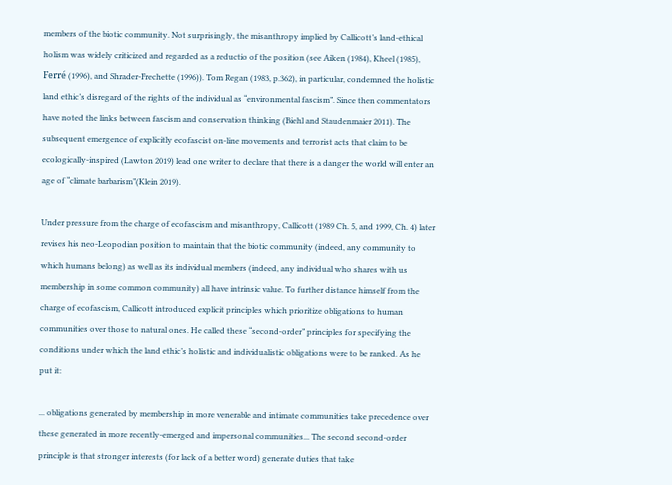members of the biotic community. Not surprisingly, the misanthropy implied by Callicott’s land-ethical holism was widely criticized and regarded as a reductio of the position (see Aiken (1984), Kheel (1985), Ferré (1996), and Shrader-Frechette (1996)). Tom Regan (1983, p.362), in particular, condemned the holistic land ethic’s disregard of the rights of the individual as “environmental fascism”. Since then commentators have noted the links between fascism and conservation thinking (Biehl and Staudenmaier 2011). The subsequent emergence of explicitly ecofascist on-line movements and terrorist acts that claim to be ecologically-inspired (Lawton 2019) lead one writer to declare that there is a danger the world will enter an age of “climate barbarism”(Klein 2019).

Under pressure from the charge of ecofascism and misanthropy, Callicott (1989 Ch. 5, and 1999, Ch. 4) later revises his neo-Leopodian position to maintain that the biotic community (indeed, any community to which humans belong) as well as its individual members (indeed, any individual who shares with us membership in some common community) all have intrinsic value. To further distance himself from the charge of ecofascism, Callicott introduced explicit principles which prioritize obligations to human communities over those to natural ones. He called these “second-order” principles for specifying the conditions under which the land ethic’s holistic and individualistic obligations were to be ranked. As he put it:

... obligations generated by membership in more venerable and intimate communities take precedence over these generated in more recently-emerged and impersonal communities... The second second-order principle is that stronger interests (for lack of a better word) generate duties that take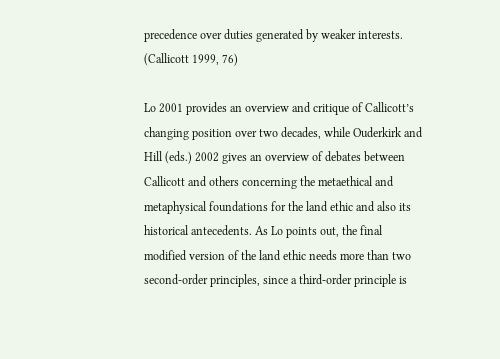precedence over duties generated by weaker interests. (Callicott 1999, 76)

Lo 2001 provides an overview and critique of Callicott’s changing position over two decades, while Ouderkirk and Hill (eds.) 2002 gives an overview of debates between Callicott and others concerning the metaethical and metaphysical foundations for the land ethic and also its historical antecedents. As Lo points out, the final modified version of the land ethic needs more than two second-order principles, since a third-order principle is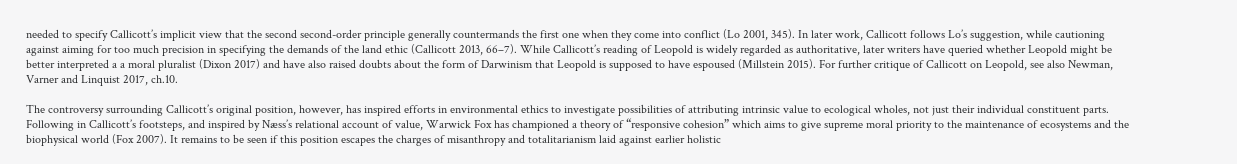needed to specify Callicott’s implicit view that the second second-order principle generally countermands the first one when they come into conflict (Lo 2001, 345). In later work, Callicott follows Lo’s suggestion, while cautioning against aiming for too much precision in specifying the demands of the land ethic (Callicott 2013, 66–7). While Callicott’s reading of Leopold is widely regarded as authoritative, later writers have queried whether Leopold might be better interpreted a a moral pluralist (Dixon 2017) and have also raised doubts about the form of Darwinism that Leopold is supposed to have espoused (Millstein 2015). For further critique of Callicott on Leopold, see also Newman, Varner and Linquist 2017, ch.10.

The controversy surrounding Callicott’s original position, however, has inspired efforts in environmental ethics to investigate possibilities of attributing intrinsic value to ecological wholes, not just their individual constituent parts. Following in Callicott’s footsteps, and inspired by Næss’s relational account of value, Warwick Fox has championed a theory of “responsive cohesion” which aims to give supreme moral priority to the maintenance of ecosystems and the biophysical world (Fox 2007). It remains to be seen if this position escapes the charges of misanthropy and totalitarianism laid against earlier holistic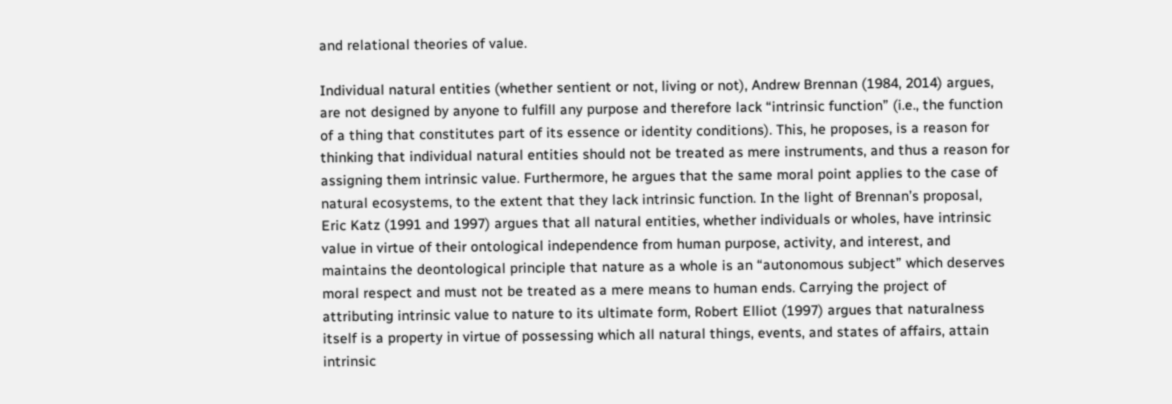and relational theories of value.

Individual natural entities (whether sentient or not, living or not), Andrew Brennan (1984, 2014) argues, are not designed by anyone to fulfill any purpose and therefore lack “intrinsic function” (i.e., the function of a thing that constitutes part of its essence or identity conditions). This, he proposes, is a reason for thinking that individual natural entities should not be treated as mere instruments, and thus a reason for assigning them intrinsic value. Furthermore, he argues that the same moral point applies to the case of natural ecosystems, to the extent that they lack intrinsic function. In the light of Brennan’s proposal, Eric Katz (1991 and 1997) argues that all natural entities, whether individuals or wholes, have intrinsic value in virtue of their ontological independence from human purpose, activity, and interest, and maintains the deontological principle that nature as a whole is an “autonomous subject” which deserves moral respect and must not be treated as a mere means to human ends. Carrying the project of attributing intrinsic value to nature to its ultimate form, Robert Elliot (1997) argues that naturalness itself is a property in virtue of possessing which all natural things, events, and states of affairs, attain intrinsic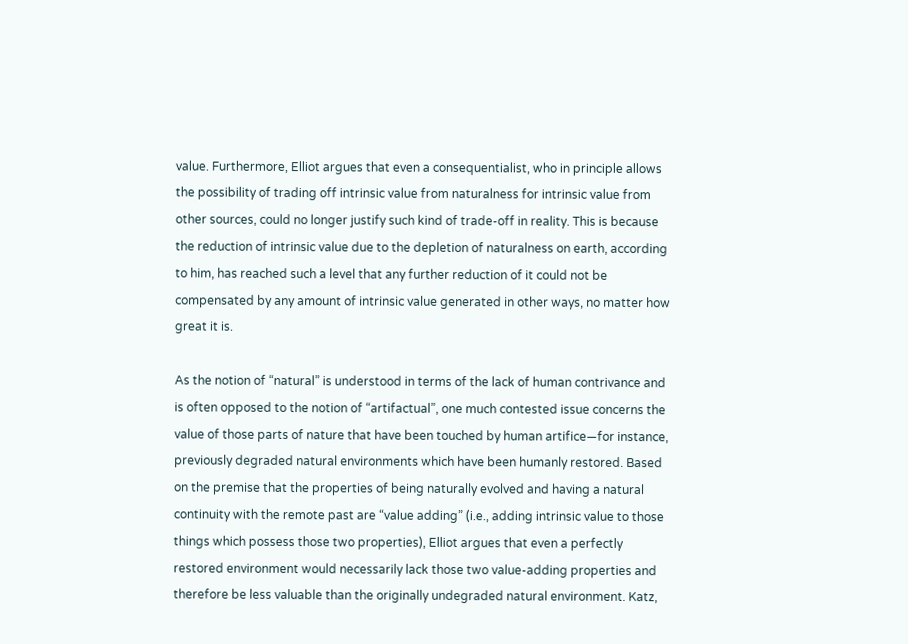value. Furthermore, Elliot argues that even a consequentialist, who in principle allows the possibility of trading off intrinsic value from naturalness for intrinsic value from other sources, could no longer justify such kind of trade-off in reality. This is because the reduction of intrinsic value due to the depletion of naturalness on earth, according to him, has reached such a level that any further reduction of it could not be compensated by any amount of intrinsic value generated in other ways, no matter how great it is.

As the notion of “natural” is understood in terms of the lack of human contrivance and is often opposed to the notion of “artifactual”, one much contested issue concerns the value of those parts of nature that have been touched by human artifice—for instance, previously degraded natural environments which have been humanly restored. Based on the premise that the properties of being naturally evolved and having a natural continuity with the remote past are “value adding” (i.e., adding intrinsic value to those things which possess those two properties), Elliot argues that even a perfectly restored environment would necessarily lack those two value-adding properties and therefore be less valuable than the originally undegraded natural environment. Katz,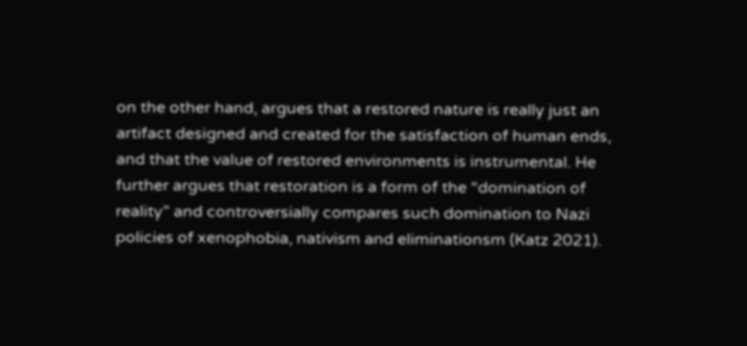on the other hand, argues that a restored nature is really just an artifact designed and created for the satisfaction of human ends, and that the value of restored environments is instrumental. He further argues that restoration is a form of the “domination of reality” and controversially compares such domination to Nazi policies of xenophobia, nativism and eliminationsm (Katz 2021).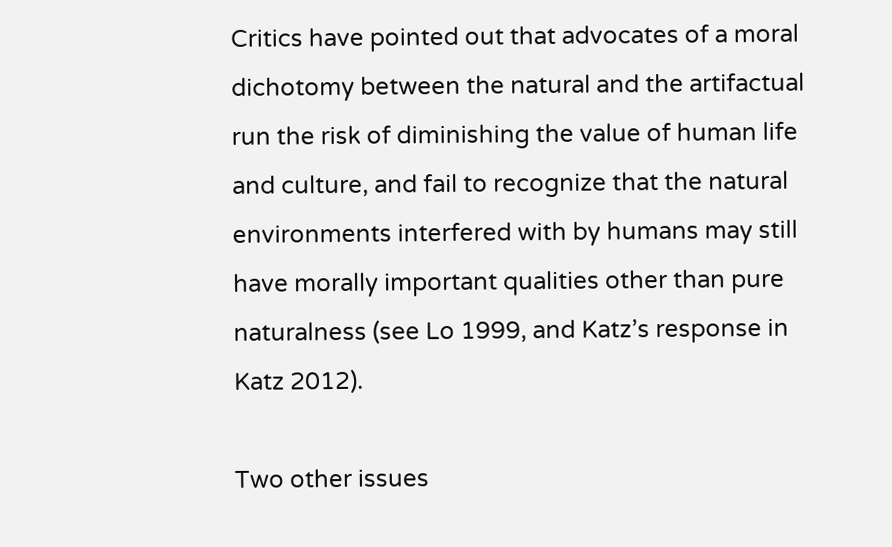Critics have pointed out that advocates of a moral dichotomy between the natural and the artifactual run the risk of diminishing the value of human life and culture, and fail to recognize that the natural environments interfered with by humans may still have morally important qualities other than pure naturalness (see Lo 1999, and Katz’s response in Katz 2012).

Two other issues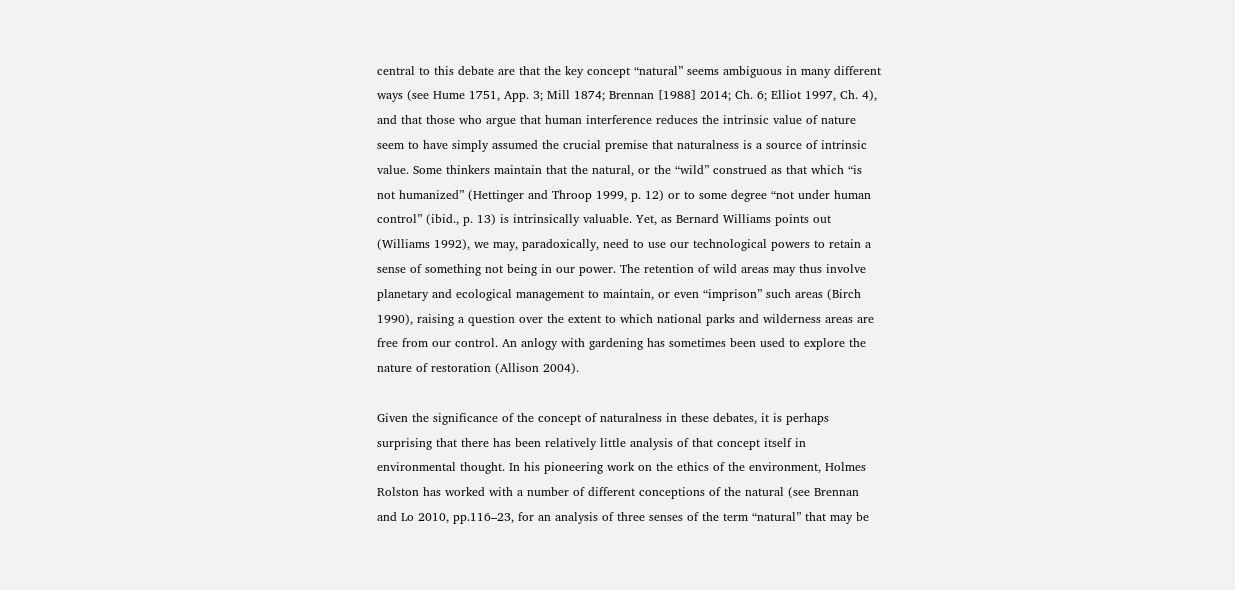central to this debate are that the key concept “natural” seems ambiguous in many different ways (see Hume 1751, App. 3; Mill 1874; Brennan [1988] 2014; Ch. 6; Elliot 1997, Ch. 4), and that those who argue that human interference reduces the intrinsic value of nature seem to have simply assumed the crucial premise that naturalness is a source of intrinsic value. Some thinkers maintain that the natural, or the “wild” construed as that which “is not humanized” (Hettinger and Throop 1999, p. 12) or to some degree “not under human control” (ibid., p. 13) is intrinsically valuable. Yet, as Bernard Williams points out (Williams 1992), we may, paradoxically, need to use our technological powers to retain a sense of something not being in our power. The retention of wild areas may thus involve planetary and ecological management to maintain, or even “imprison” such areas (Birch 1990), raising a question over the extent to which national parks and wilderness areas are free from our control. An anlogy with gardening has sometimes been used to explore the nature of restoration (Allison 2004).

Given the significance of the concept of naturalness in these debates, it is perhaps surprising that there has been relatively little analysis of that concept itself in environmental thought. In his pioneering work on the ethics of the environment, Holmes Rolston has worked with a number of different conceptions of the natural (see Brennan and Lo 2010, pp.116–23, for an analysis of three senses of the term “natural” that may be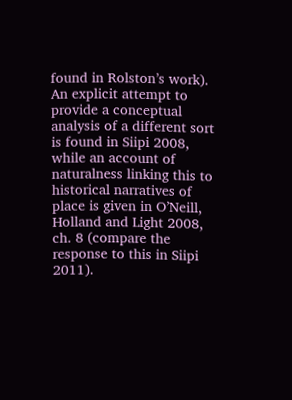found in Rolston’s work). An explicit attempt to provide a conceptual analysis of a different sort is found in Siipi 2008, while an account of naturalness linking this to historical narratives of place is given in O’Neill, Holland and Light 2008, ch. 8 (compare the response to this in Siipi 2011).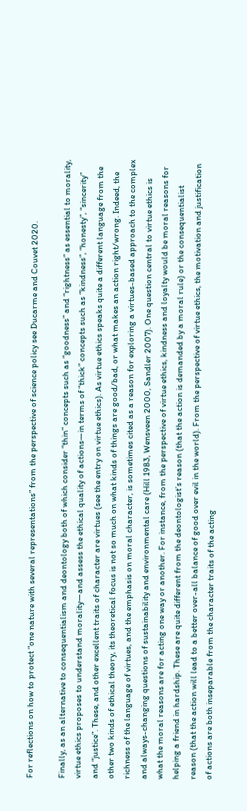For reflections on how to protect “one nature with several representations” from the perspective of science policy see Ducarme and Couvet 2020.

Finally, as an alternative to consequentialism and deontology both of which consider “thin” concepts such as “goodness” and “rightness” as essential to morality, virtue ethics proposes to understand morality—and assess the ethical quality of actions—in terms of “thick” concepts such as “kindness”, “honesty”, “sincerity” and “justice”. These, and other excellent traits of character are virtues (see the entry on virtue ethics). As virtue ethics speaks quite a different language from the other two kinds of ethical theory, its theoretical focus is not so much on what kinds of things are good/bad, or what makes an action right/wrong. Indeed, the richness of the language of virtues, and the emphasis on moral character, is sometimes cited as a reason for exploring a virtues-based approach to the complex and always-changing questions of sustainability and environmental care (Hill 1983, Wensveen 2000, Sandler 2007). One question central to virtue ethics is what the moral reasons are for acting one way or another. For instance, from the perspective of virtue ethics, kindness and loyalty would be moral reasons for helping a friend in hardship. These are quite different from the deontologist’s reason (that the action is demanded by a moral rule) or the consequentialist reason (that the action will lead to a better over-all balance of good over evil in the world). From the perspective of virtue ethics, the motivation and justification of actions are both inseparable from the character traits of the acting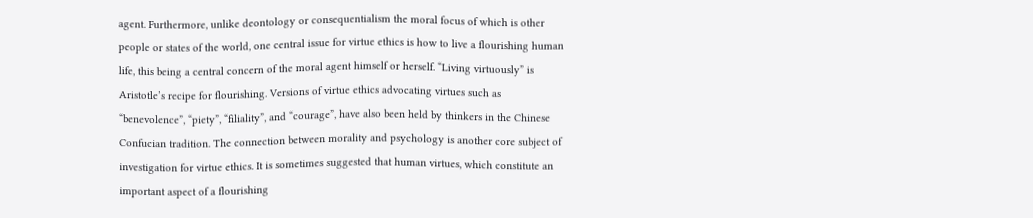agent. Furthermore, unlike deontology or consequentialism the moral focus of which is other people or states of the world, one central issue for virtue ethics is how to live a flourishing human life, this being a central concern of the moral agent himself or herself. “Living virtuously” is Aristotle’s recipe for flourishing. Versions of virtue ethics advocating virtues such as “benevolence”, “piety”, “filiality”, and “courage”, have also been held by thinkers in the Chinese Confucian tradition. The connection between morality and psychology is another core subject of investigation for virtue ethics. It is sometimes suggested that human virtues, which constitute an important aspect of a flourishing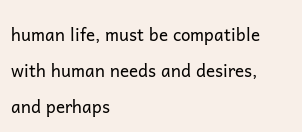human life, must be compatible with human needs and desires, and perhaps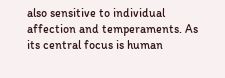also sensitive to individual affection and temperaments. As its central focus is human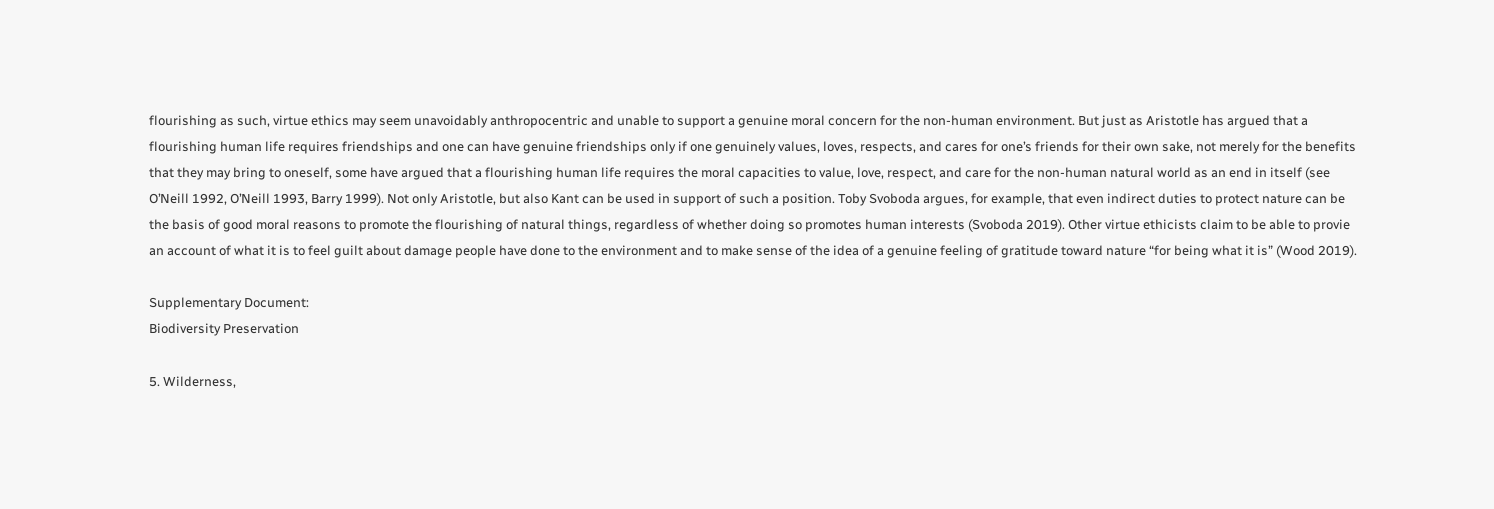flourishing as such, virtue ethics may seem unavoidably anthropocentric and unable to support a genuine moral concern for the non-human environment. But just as Aristotle has argued that a flourishing human life requires friendships and one can have genuine friendships only if one genuinely values, loves, respects, and cares for one’s friends for their own sake, not merely for the benefits that they may bring to oneself, some have argued that a flourishing human life requires the moral capacities to value, love, respect, and care for the non-human natural world as an end in itself (see O’Neill 1992, O’Neill 1993, Barry 1999). Not only Aristotle, but also Kant can be used in support of such a position. Toby Svoboda argues, for example, that even indirect duties to protect nature can be the basis of good moral reasons to promote the flourishing of natural things, regardless of whether doing so promotes human interests (Svoboda 2019). Other virtue ethicists claim to be able to provie an account of what it is to feel guilt about damage people have done to the environment and to make sense of the idea of a genuine feeling of gratitude toward nature “for being what it is” (Wood 2019).

Supplementary Document:
Biodiversity Preservation

5. Wilderness,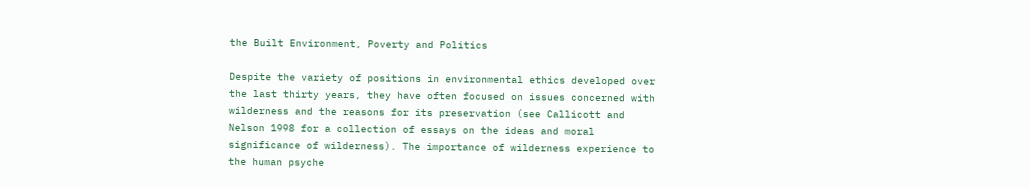the Built Environment, Poverty and Politics

Despite the variety of positions in environmental ethics developed over the last thirty years, they have often focused on issues concerned with wilderness and the reasons for its preservation (see Callicott and Nelson 1998 for a collection of essays on the ideas and moral significance of wilderness). The importance of wilderness experience to the human psyche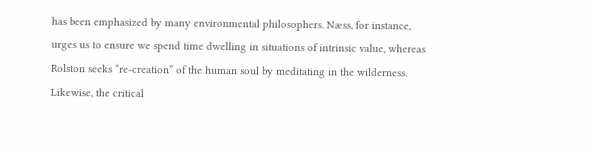has been emphasized by many environmental philosophers. Næss, for instance, urges us to ensure we spend time dwelling in situations of intrinsic value, whereas Rolston seeks “re-creation” of the human soul by meditating in the wilderness. Likewise, the critical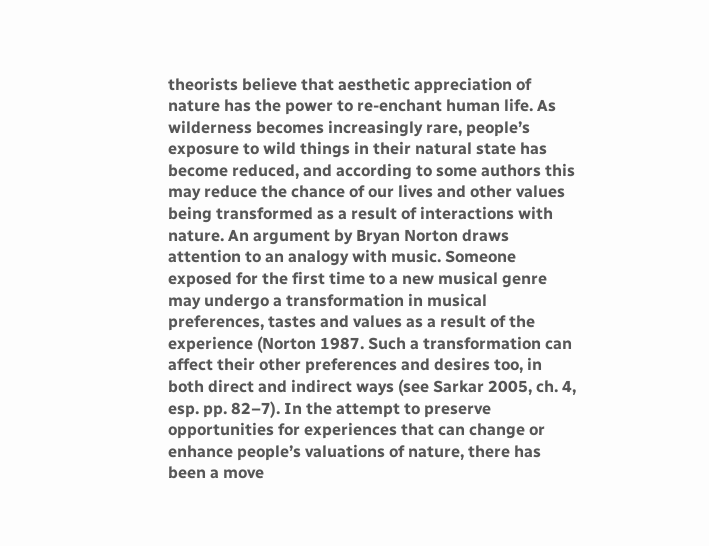theorists believe that aesthetic appreciation of nature has the power to re-enchant human life. As wilderness becomes increasingly rare, people’s exposure to wild things in their natural state has become reduced, and according to some authors this may reduce the chance of our lives and other values being transformed as a result of interactions with nature. An argument by Bryan Norton draws attention to an analogy with music. Someone exposed for the first time to a new musical genre may undergo a transformation in musical preferences, tastes and values as a result of the experience (Norton 1987. Such a transformation can affect their other preferences and desires too, in both direct and indirect ways (see Sarkar 2005, ch. 4, esp. pp. 82–7). In the attempt to preserve opportunities for experiences that can change or enhance people’s valuations of nature, there has been a move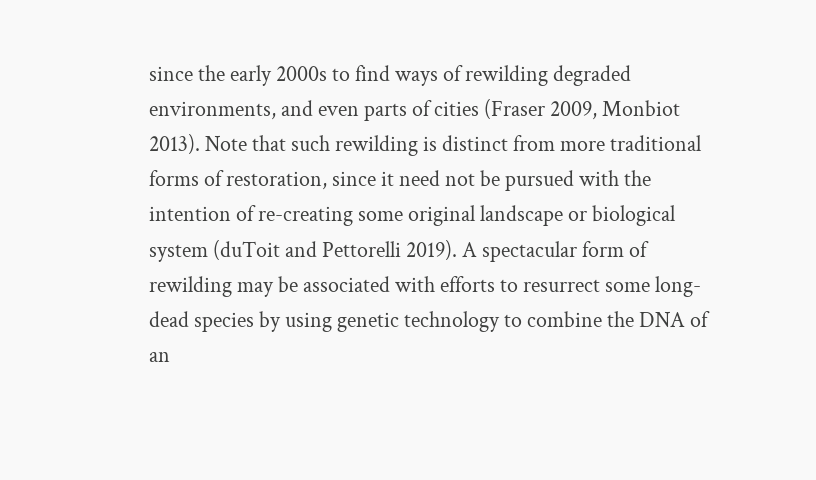since the early 2000s to find ways of rewilding degraded environments, and even parts of cities (Fraser 2009, Monbiot 2013). Note that such rewilding is distinct from more traditional forms of restoration, since it need not be pursued with the intention of re-creating some original landscape or biological system (duToit and Pettorelli 2019). A spectacular form of rewilding may be associated with efforts to resurrect some long-dead species by using genetic technology to combine the DNA of an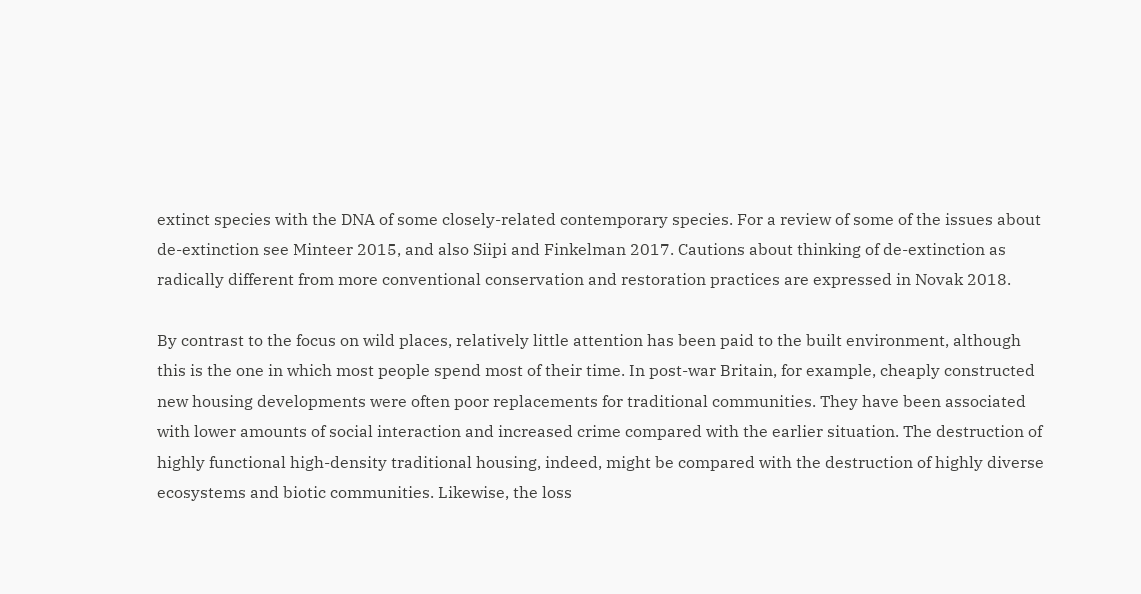extinct species with the DNA of some closely-related contemporary species. For a review of some of the issues about de-extinction see Minteer 2015, and also Siipi and Finkelman 2017. Cautions about thinking of de-extinction as radically different from more conventional conservation and restoration practices are expressed in Novak 2018.

By contrast to the focus on wild places, relatively little attention has been paid to the built environment, although this is the one in which most people spend most of their time. In post-war Britain, for example, cheaply constructed new housing developments were often poor replacements for traditional communities. They have been associated with lower amounts of social interaction and increased crime compared with the earlier situation. The destruction of highly functional high-density traditional housing, indeed, might be compared with the destruction of highly diverse ecosystems and biotic communities. Likewise, the loss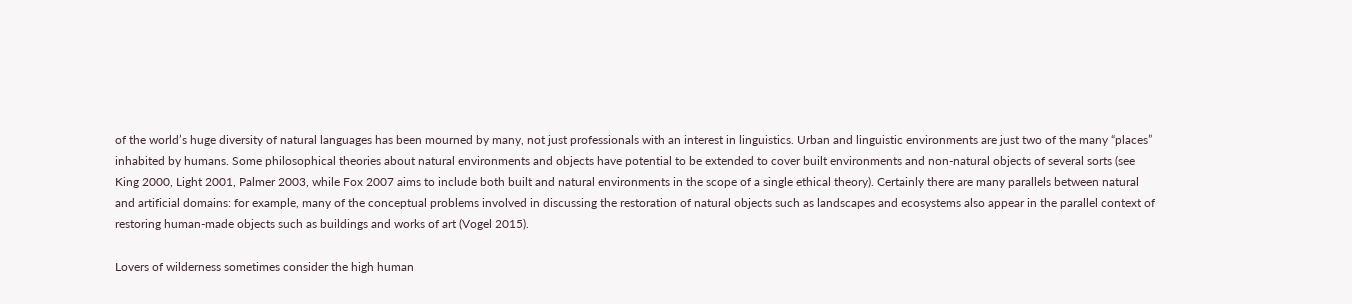of the world’s huge diversity of natural languages has been mourned by many, not just professionals with an interest in linguistics. Urban and linguistic environments are just two of the many “places” inhabited by humans. Some philosophical theories about natural environments and objects have potential to be extended to cover built environments and non-natural objects of several sorts (see King 2000, Light 2001, Palmer 2003, while Fox 2007 aims to include both built and natural environments in the scope of a single ethical theory). Certainly there are many parallels between natural and artificial domains: for example, many of the conceptual problems involved in discussing the restoration of natural objects such as landscapes and ecosystems also appear in the parallel context of restoring human-made objects such as buildings and works of art (Vogel 2015).

Lovers of wilderness sometimes consider the high human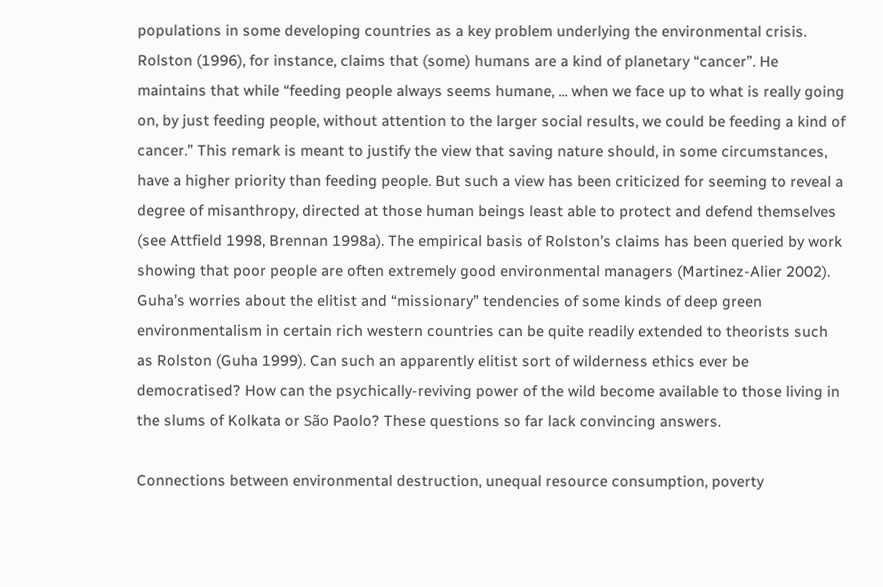populations in some developing countries as a key problem underlying the environmental crisis. Rolston (1996), for instance, claims that (some) humans are a kind of planetary “cancer”. He maintains that while “feeding people always seems humane, ... when we face up to what is really going on, by just feeding people, without attention to the larger social results, we could be feeding a kind of cancer.” This remark is meant to justify the view that saving nature should, in some circumstances, have a higher priority than feeding people. But such a view has been criticized for seeming to reveal a degree of misanthropy, directed at those human beings least able to protect and defend themselves (see Attfield 1998, Brennan 1998a). The empirical basis of Rolston’s claims has been queried by work showing that poor people are often extremely good environmental managers (Martinez-Alier 2002). Guha’s worries about the elitist and “missionary” tendencies of some kinds of deep green environmentalism in certain rich western countries can be quite readily extended to theorists such as Rolston (Guha 1999). Can such an apparently elitist sort of wilderness ethics ever be democratised? How can the psychically-reviving power of the wild become available to those living in the slums of Kolkata or São Paolo? These questions so far lack convincing answers.

Connections between environmental destruction, unequal resource consumption, poverty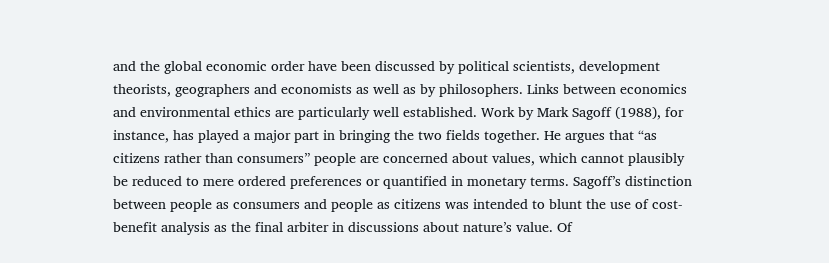and the global economic order have been discussed by political scientists, development theorists, geographers and economists as well as by philosophers. Links between economics and environmental ethics are particularly well established. Work by Mark Sagoff (1988), for instance, has played a major part in bringing the two fields together. He argues that “as citizens rather than consumers” people are concerned about values, which cannot plausibly be reduced to mere ordered preferences or quantified in monetary terms. Sagoff’s distinction between people as consumers and people as citizens was intended to blunt the use of cost-benefit analysis as the final arbiter in discussions about nature’s value. Of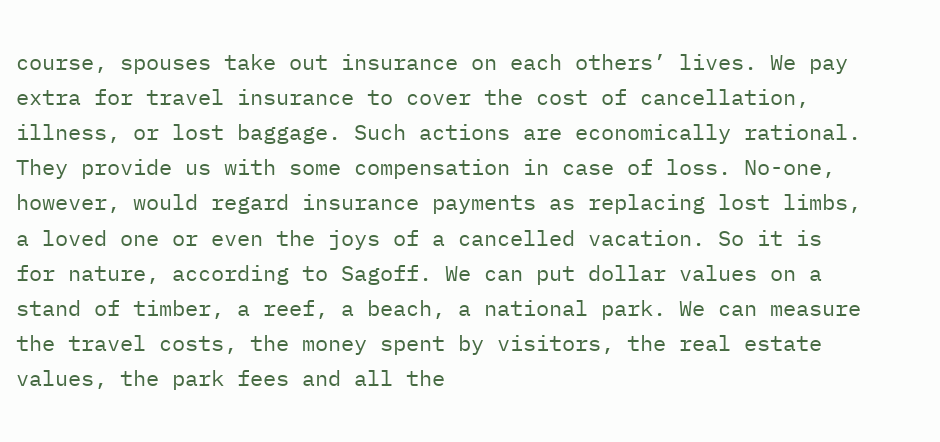course, spouses take out insurance on each others’ lives. We pay extra for travel insurance to cover the cost of cancellation, illness, or lost baggage. Such actions are economically rational. They provide us with some compensation in case of loss. No-one, however, would regard insurance payments as replacing lost limbs, a loved one or even the joys of a cancelled vacation. So it is for nature, according to Sagoff. We can put dollar values on a stand of timber, a reef, a beach, a national park. We can measure the travel costs, the money spent by visitors, the real estate values, the park fees and all the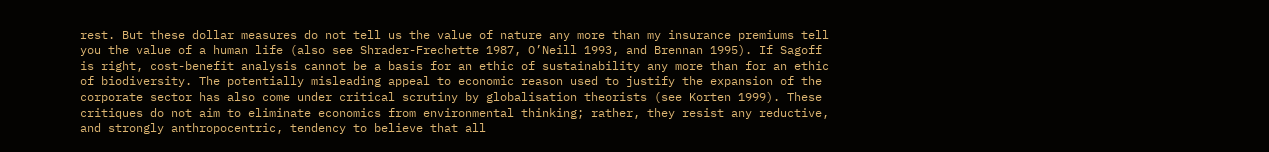rest. But these dollar measures do not tell us the value of nature any more than my insurance premiums tell you the value of a human life (also see Shrader-Frechette 1987, O’Neill 1993, and Brennan 1995). If Sagoff is right, cost-benefit analysis cannot be a basis for an ethic of sustainability any more than for an ethic of biodiversity. The potentially misleading appeal to economic reason used to justify the expansion of the corporate sector has also come under critical scrutiny by globalisation theorists (see Korten 1999). These critiques do not aim to eliminate economics from environmental thinking; rather, they resist any reductive, and strongly anthropocentric, tendency to believe that all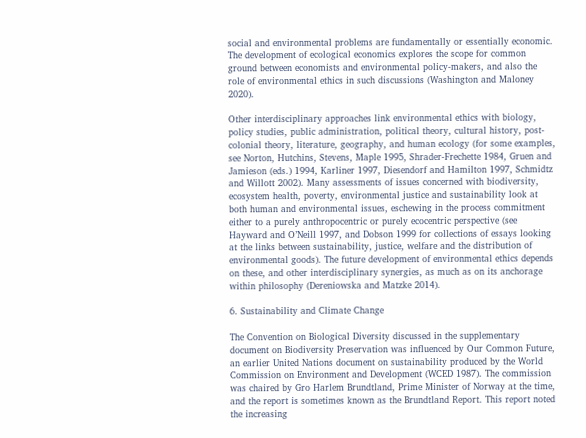social and environmental problems are fundamentally or essentially economic. The development of ecological economics explores the scope for common ground between economists and environmental policy-makers, and also the role of environmental ethics in such discussions (Washington and Maloney 2020).

Other interdisciplinary approaches link environmental ethics with biology, policy studies, public administration, political theory, cultural history, post-colonial theory, literature, geography, and human ecology (for some examples, see Norton, Hutchins, Stevens, Maple 1995, Shrader-Frechette 1984, Gruen and Jamieson (eds.) 1994, Karliner 1997, Diesendorf and Hamilton 1997, Schmidtz and Willott 2002). Many assessments of issues concerned with biodiversity, ecosystem health, poverty, environmental justice and sustainability look at both human and environmental issues, eschewing in the process commitment either to a purely anthropocentric or purely ecocentric perspective (see Hayward and O’Neill 1997, and Dobson 1999 for collections of essays looking at the links between sustainability, justice, welfare and the distribution of environmental goods). The future development of environmental ethics depends on these, and other interdisciplinary synergies, as much as on its anchorage within philosophy (Dereniowska and Matzke 2014).

6. Sustainability and Climate Change

The Convention on Biological Diversity discussed in the supplementary document on Biodiversity Preservation was influenced by Our Common Future, an earlier United Nations document on sustainability produced by the World Commission on Environment and Development (WCED 1987). The commission was chaired by Gro Harlem Brundtland, Prime Minister of Norway at the time, and the report is sometimes known as the Brundtland Report. This report noted the increasing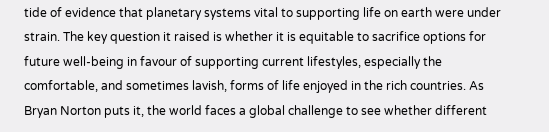tide of evidence that planetary systems vital to supporting life on earth were under strain. The key question it raised is whether it is equitable to sacrifice options for future well-being in favour of supporting current lifestyles, especially the comfortable, and sometimes lavish, forms of life enjoyed in the rich countries. As Bryan Norton puts it, the world faces a global challenge to see whether different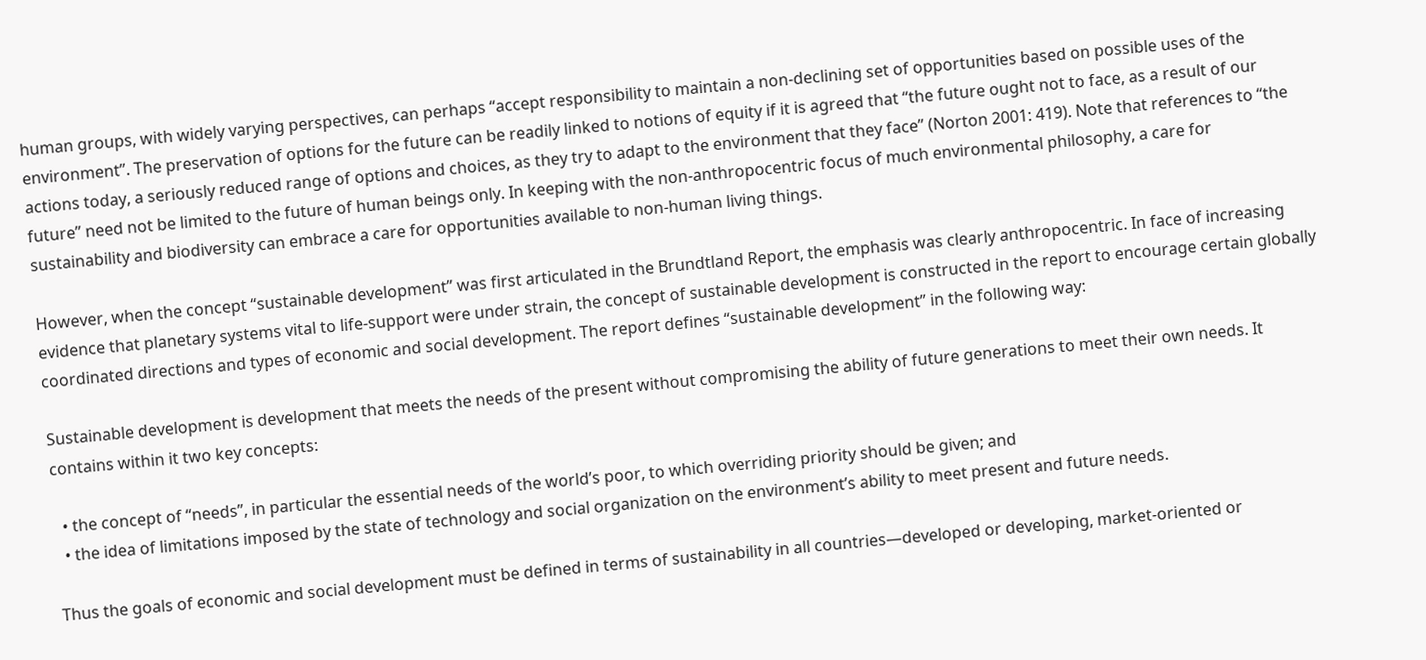human groups, with widely varying perspectives, can perhaps “accept responsibility to maintain a non-declining set of opportunities based on possible uses of the environment”. The preservation of options for the future can be readily linked to notions of equity if it is agreed that “the future ought not to face, as a result of our actions today, a seriously reduced range of options and choices, as they try to adapt to the environment that they face” (Norton 2001: 419). Note that references to “the future” need not be limited to the future of human beings only. In keeping with the non-anthropocentric focus of much environmental philosophy, a care for sustainability and biodiversity can embrace a care for opportunities available to non-human living things.

However, when the concept “sustainable development” was first articulated in the Brundtland Report, the emphasis was clearly anthropocentric. In face of increasing evidence that planetary systems vital to life-support were under strain, the concept of sustainable development is constructed in the report to encourage certain globally coordinated directions and types of economic and social development. The report defines “sustainable development” in the following way:

Sustainable development is development that meets the needs of the present without compromising the ability of future generations to meet their own needs. It contains within it two key concepts:

  • the concept of “needs”, in particular the essential needs of the world’s poor, to which overriding priority should be given; and
  • the idea of limitations imposed by the state of technology and social organization on the environment’s ability to meet present and future needs.

Thus the goals of economic and social development must be defined in terms of sustainability in all countries—developed or developing, market-oriented or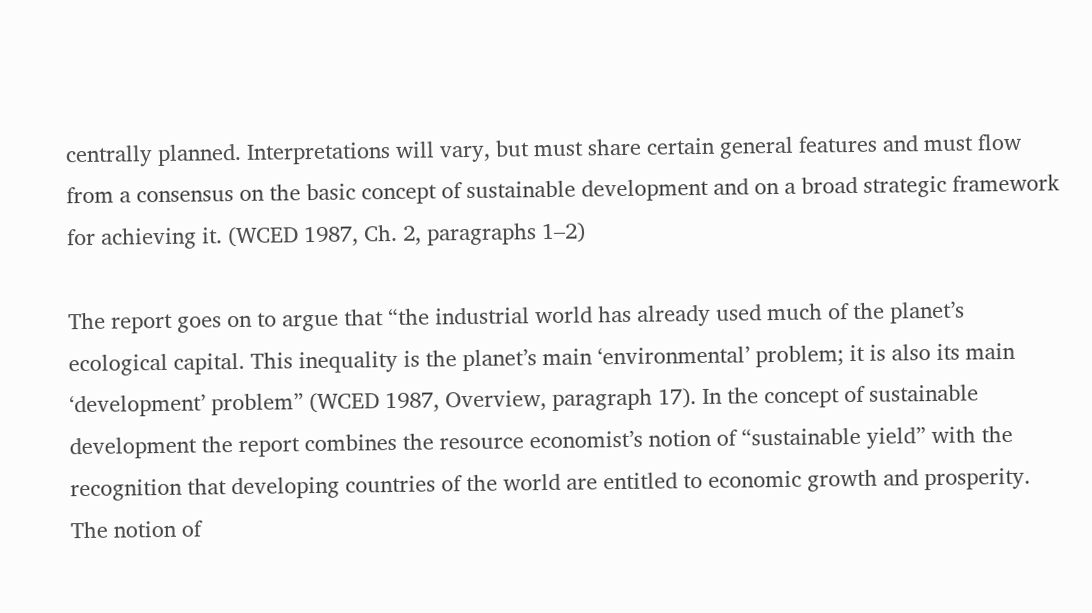centrally planned. Interpretations will vary, but must share certain general features and must flow from a consensus on the basic concept of sustainable development and on a broad strategic framework for achieving it. (WCED 1987, Ch. 2, paragraphs 1–2)

The report goes on to argue that “the industrial world has already used much of the planet’s ecological capital. This inequality is the planet’s main ‘environmental’ problem; it is also its main ‘development’ problem” (WCED 1987, Overview, paragraph 17). In the concept of sustainable development the report combines the resource economist’s notion of “sustainable yield” with the recognition that developing countries of the world are entitled to economic growth and prosperity. The notion of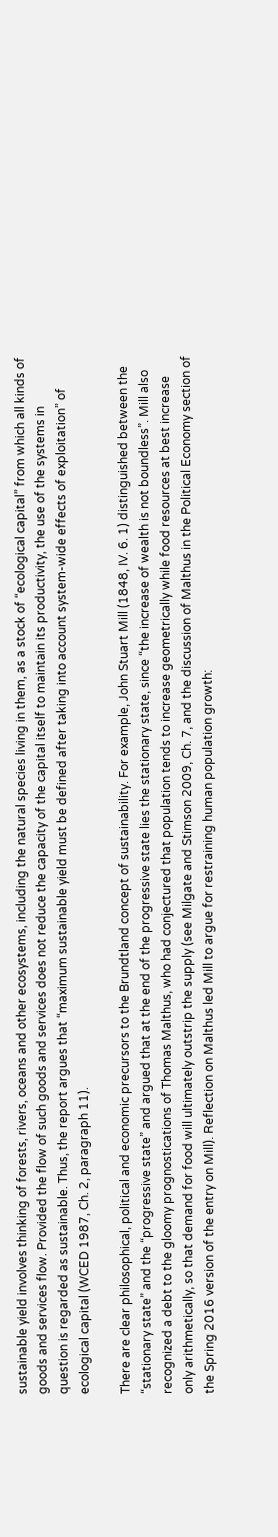sustainable yield involves thinking of forests, rivers, oceans and other ecosystems, including the natural species living in them, as a stock of “ecological capital” from which all kinds of goods and services flow. Provided the flow of such goods and services does not reduce the capacity of the capital itself to maintain its productivity, the use of the systems in question is regarded as sustainable. Thus, the report argues that “maximum sustainable yield must be defined after taking into account system-wide effects of exploitation” of ecological capital (WCED 1987, Ch. 2, paragraph 11).

There are clear philosophical, political and economic precursors to the Brundtland concept of sustainability. For example, John Stuart Mill (1848, IV. 6. 1) distinguished between the “stationary state” and the “progressive state” and argued that at the end of the progressive state lies the stationary state, since “the increase of wealth is not boundless”. Mill also recognized a debt to the gloomy prognostications of Thomas Malthus, who had conjectured that population tends to increase geometrically while food resources at best increase only arithmetically, so that demand for food will ultimately outstrip the supply (see Milgate and Stimson 2009, Ch. 7, and the discussion of Malthus in the Political Economy section of the Spring 2016 version of the entry on Mill). Reflection on Malthus led Mill to argue for restraining human population growth: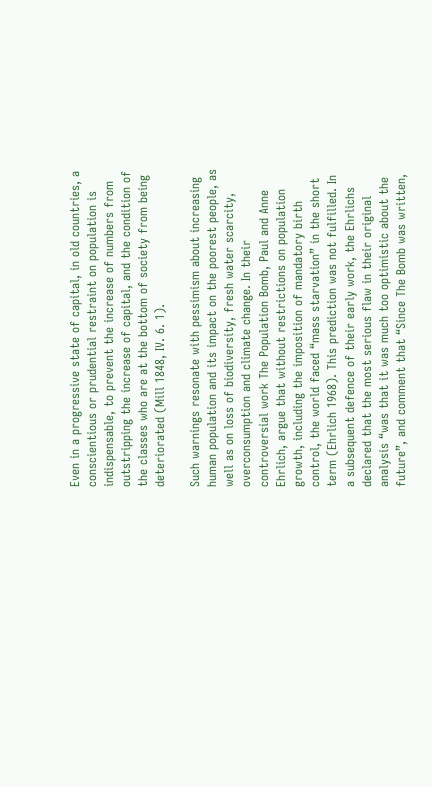Even in a progressive state of capital, in old countries, a conscientious or prudential restraint on population is indispensable, to prevent the increase of numbers from outstripping the increase of capital, and the condition of the classes who are at the bottom of society from being deteriorated (Mill 1848, IV. 6. 1).

Such warnings resonate with pessimism about increasing human population and its impact on the poorest people, as well as on loss of biodiversity, fresh water scarcity, overconsumption and climate change. In their controversial work The Population Bomb, Paul and Anne Ehrlich, argue that without restrictions on population growth, including the imposition of mandatory birth control, the world faced “mass starvation” in the short term (Ehrlich 1968). This prediction was not fulfilled. In a subsequent defence of their early work, the Ehrlichs declared that the most serious flaw in their original analysis “was that it was much too optimistic about the future”, and comment that “Since The Bomb was written,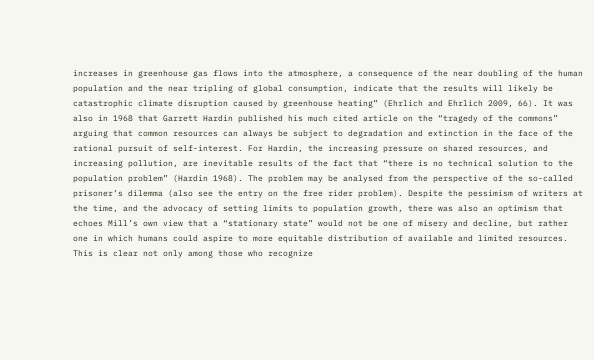increases in greenhouse gas flows into the atmosphere, a consequence of the near doubling of the human population and the near tripling of global consumption, indicate that the results will likely be catastrophic climate disruption caused by greenhouse heating” (Ehrlich and Ehrlich 2009, 66). It was also in 1968 that Garrett Hardin published his much cited article on the “tragedy of the commons” arguing that common resources can always be subject to degradation and extinction in the face of the rational pursuit of self-interest. For Hardin, the increasing pressure on shared resources, and increasing pollution, are inevitable results of the fact that “there is no technical solution to the population problem” (Hardin 1968). The problem may be analysed from the perspective of the so-called prisoner’s dilemma (also see the entry on the free rider problem). Despite the pessimism of writers at the time, and the advocacy of setting limits to population growth, there was also an optimism that echoes Mill’s own view that a “stationary state” would not be one of misery and decline, but rather one in which humans could aspire to more equitable distribution of available and limited resources. This is clear not only among those who recognize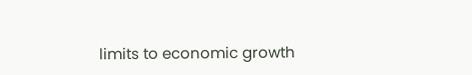limits to economic growth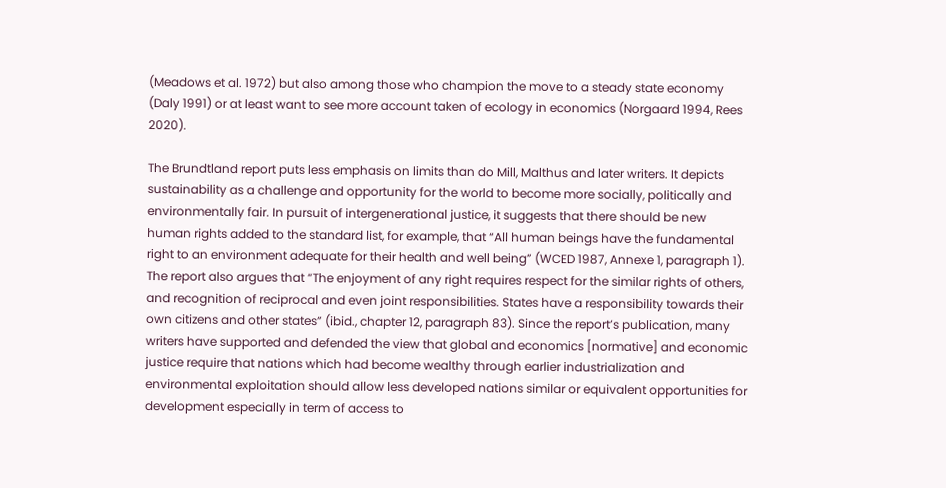(Meadows et al. 1972) but also among those who champion the move to a steady state economy (Daly 1991) or at least want to see more account taken of ecology in economics (Norgaard 1994, Rees 2020).

The Brundtland report puts less emphasis on limits than do Mill, Malthus and later writers. It depicts sustainability as a challenge and opportunity for the world to become more socially, politically and environmentally fair. In pursuit of intergenerational justice, it suggests that there should be new human rights added to the standard list, for example, that “All human beings have the fundamental right to an environment adequate for their health and well being” (WCED 1987, Annexe 1, paragraph 1). The report also argues that “The enjoyment of any right requires respect for the similar rights of others, and recognition of reciprocal and even joint responsibilities. States have a responsibility towards their own citizens and other states” (ibid., chapter 12, paragraph 83). Since the report’s publication, many writers have supported and defended the view that global and economics [normative] and economic justice require that nations which had become wealthy through earlier industrialization and environmental exploitation should allow less developed nations similar or equivalent opportunities for development especially in term of access to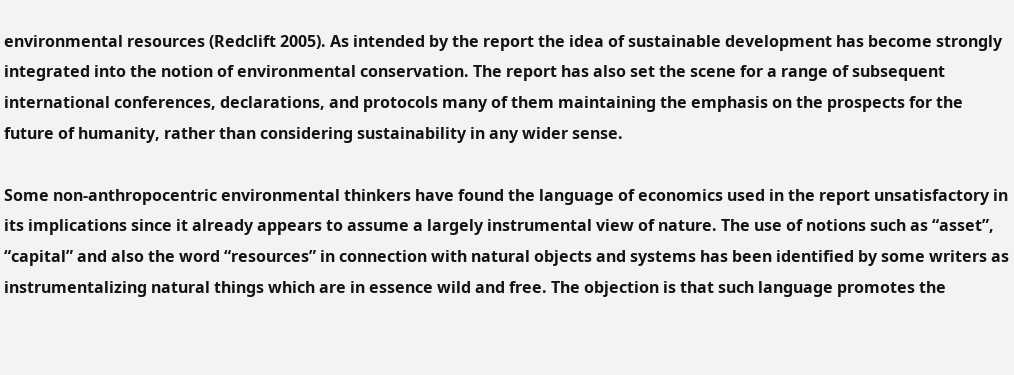environmental resources (Redclift 2005). As intended by the report the idea of sustainable development has become strongly integrated into the notion of environmental conservation. The report has also set the scene for a range of subsequent international conferences, declarations, and protocols many of them maintaining the emphasis on the prospects for the future of humanity, rather than considering sustainability in any wider sense.

Some non-anthropocentric environmental thinkers have found the language of economics used in the report unsatisfactory in its implications since it already appears to assume a largely instrumental view of nature. The use of notions such as “asset”, “capital” and also the word “resources” in connection with natural objects and systems has been identified by some writers as instrumentalizing natural things which are in essence wild and free. The objection is that such language promotes the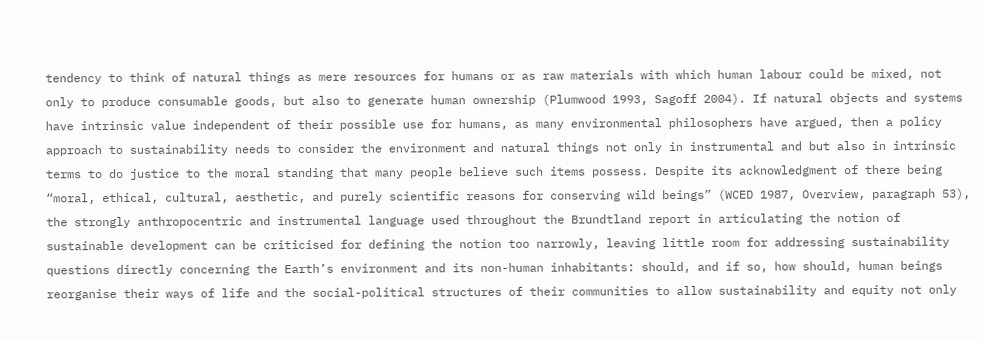tendency to think of natural things as mere resources for humans or as raw materials with which human labour could be mixed, not only to produce consumable goods, but also to generate human ownership (Plumwood 1993, Sagoff 2004). If natural objects and systems have intrinsic value independent of their possible use for humans, as many environmental philosophers have argued, then a policy approach to sustainability needs to consider the environment and natural things not only in instrumental and but also in intrinsic terms to do justice to the moral standing that many people believe such items possess. Despite its acknowledgment of there being “moral, ethical, cultural, aesthetic, and purely scientific reasons for conserving wild beings” (WCED 1987, Overview, paragraph 53), the strongly anthropocentric and instrumental language used throughout the Brundtland report in articulating the notion of sustainable development can be criticised for defining the notion too narrowly, leaving little room for addressing sustainability questions directly concerning the Earth’s environment and its non-human inhabitants: should, and if so, how should, human beings reorganise their ways of life and the social-political structures of their communities to allow sustainability and equity not only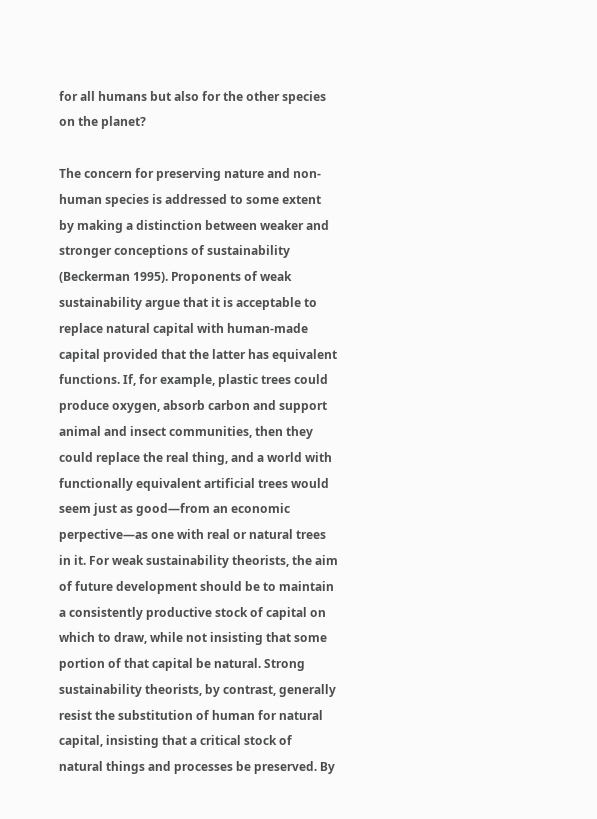for all humans but also for the other species on the planet?

The concern for preserving nature and non-human species is addressed to some extent by making a distinction between weaker and stronger conceptions of sustainability (Beckerman 1995). Proponents of weak sustainability argue that it is acceptable to replace natural capital with human-made capital provided that the latter has equivalent functions. If, for example, plastic trees could produce oxygen, absorb carbon and support animal and insect communities, then they could replace the real thing, and a world with functionally equivalent artificial trees would seem just as good—from an economic perpective—as one with real or natural trees in it. For weak sustainability theorists, the aim of future development should be to maintain a consistently productive stock of capital on which to draw, while not insisting that some portion of that capital be natural. Strong sustainability theorists, by contrast, generally resist the substitution of human for natural capital, insisting that a critical stock of natural things and processes be preserved. By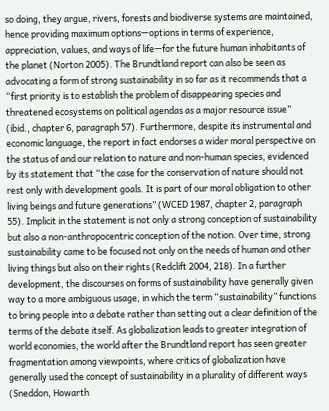so doing, they argue, rivers, forests and biodiverse systems are maintained, hence providing maximum options—options in terms of experience, appreciation, values, and ways of life—for the future human inhabitants of the planet (Norton 2005). The Brundtland report can also be seen as advocating a form of strong sustainability in so far as it recommends that a “first priority is to establish the problem of disappearing species and threatened ecosystems on political agendas as a major resource issue” (ibid., chapter 6, paragraph 57). Furthermore, despite its instrumental and economic language, the report in fact endorses a wider moral perspective on the status of and our relation to nature and non-human species, evidenced by its statement that “the case for the conservation of nature should not rest only with development goals. It is part of our moral obligation to other living beings and future generations” (WCED 1987, chapter 2, paragraph 55). Implicit in the statement is not only a strong conception of sustainability but also a non-anthropocentric conception of the notion. Over time, strong sustainability came to be focused not only on the needs of human and other living things but also on their rights (Redclift 2004, 218). In a further development, the discourses on forms of sustainability have generally given way to a more ambiguous usage, in which the term “sustainability” functions to bring people into a debate rather than setting out a clear definition of the terms of the debate itself. As globalization leads to greater integration of world economies, the world after the Brundtland report has seen greater fragmentation among viewpoints, where critics of globalization have generally used the concept of sustainability in a plurality of different ways (Sneddon, Howarth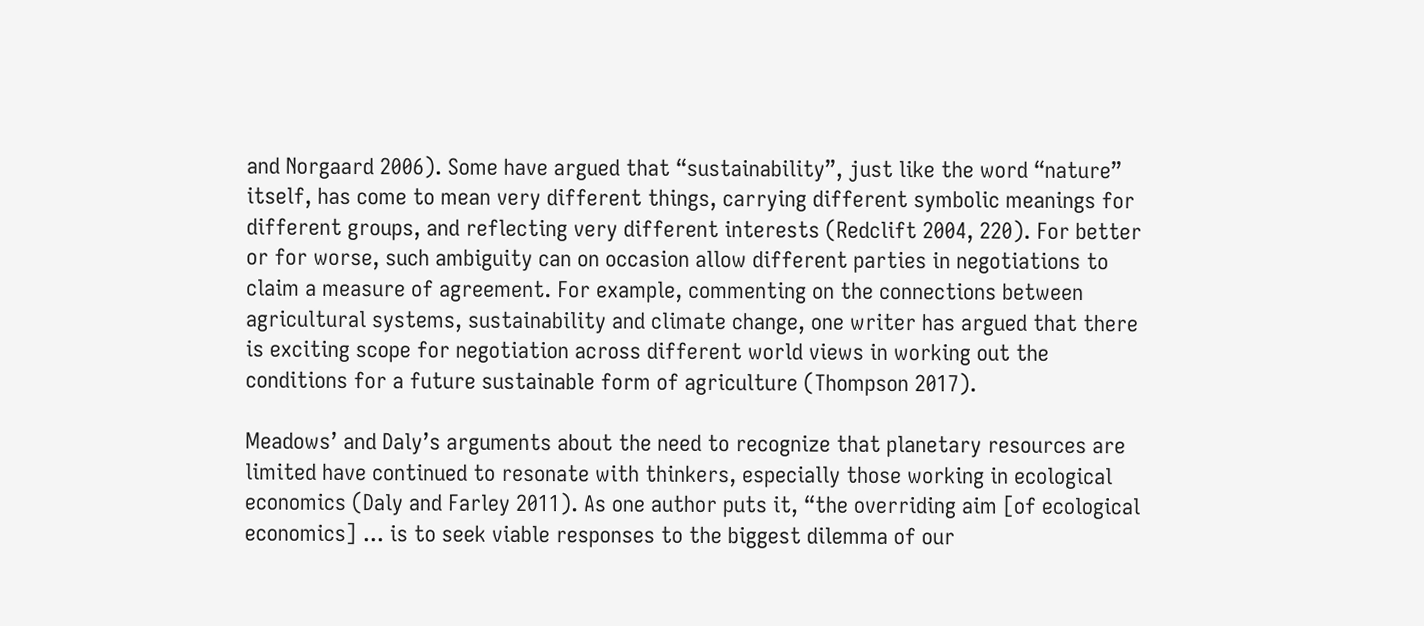and Norgaard 2006). Some have argued that “sustainability”, just like the word “nature” itself, has come to mean very different things, carrying different symbolic meanings for different groups, and reflecting very different interests (Redclift 2004, 220). For better or for worse, such ambiguity can on occasion allow different parties in negotiations to claim a measure of agreement. For example, commenting on the connections between agricultural systems, sustainability and climate change, one writer has argued that there is exciting scope for negotiation across different world views in working out the conditions for a future sustainable form of agriculture (Thompson 2017).

Meadows’ and Daly’s arguments about the need to recognize that planetary resources are limited have continued to resonate with thinkers, especially those working in ecological economics (Daly and Farley 2011). As one author puts it, “the overriding aim [of ecological economics] ... is to seek viable responses to the biggest dilemma of our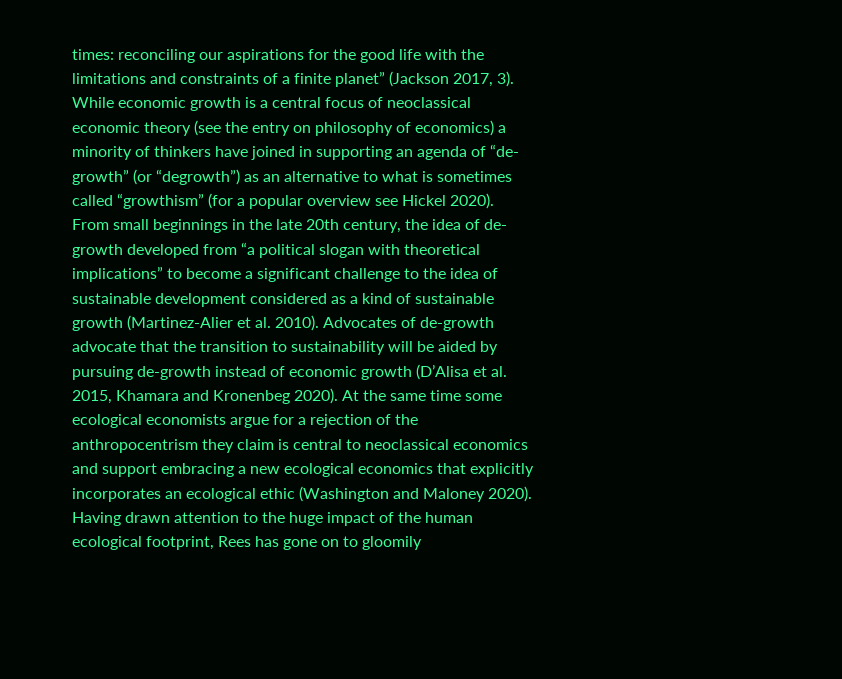times: reconciling our aspirations for the good life with the limitations and constraints of a finite planet” (Jackson 2017, 3). While economic growth is a central focus of neoclassical economic theory (see the entry on philosophy of economics) a minority of thinkers have joined in supporting an agenda of “de-growth” (or “degrowth”) as an alternative to what is sometimes called “growthism” (for a popular overview see Hickel 2020). From small beginnings in the late 20th century, the idea of de-growth developed from “a political slogan with theoretical implications” to become a significant challenge to the idea of sustainable development considered as a kind of sustainable growth (Martinez-Alier et al. 2010). Advocates of de-growth advocate that the transition to sustainability will be aided by pursuing de-growth instead of economic growth (D’Alisa et al. 2015, Khamara and Kronenbeg 2020). At the same time some ecological economists argue for a rejection of the anthropocentrism they claim is central to neoclassical economics and support embracing a new ecological economics that explicitly incorporates an ecological ethic (Washington and Maloney 2020). Having drawn attention to the huge impact of the human ecological footprint, Rees has gone on to gloomily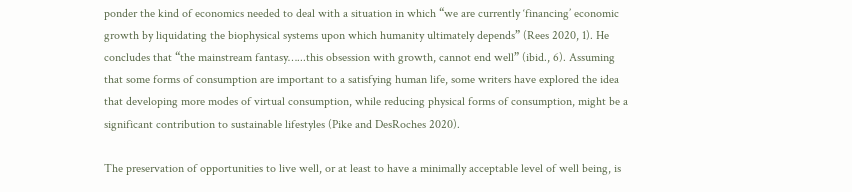ponder the kind of economics needed to deal with a situation in which “we are currently ‘financing’ economic growth by liquidating the biophysical systems upon which humanity ultimately depends” (Rees 2020, 1). He concludes that “the mainstream fantasy…...this obsession with growth, cannot end well” (ibid., 6). Assuming that some forms of consumption are important to a satisfying human life, some writers have explored the idea that developing more modes of virtual consumption, while reducing physical forms of consumption, might be a significant contribution to sustainable lifestyles (Pike and DesRoches 2020).

The preservation of opportunities to live well, or at least to have a minimally acceptable level of well being, is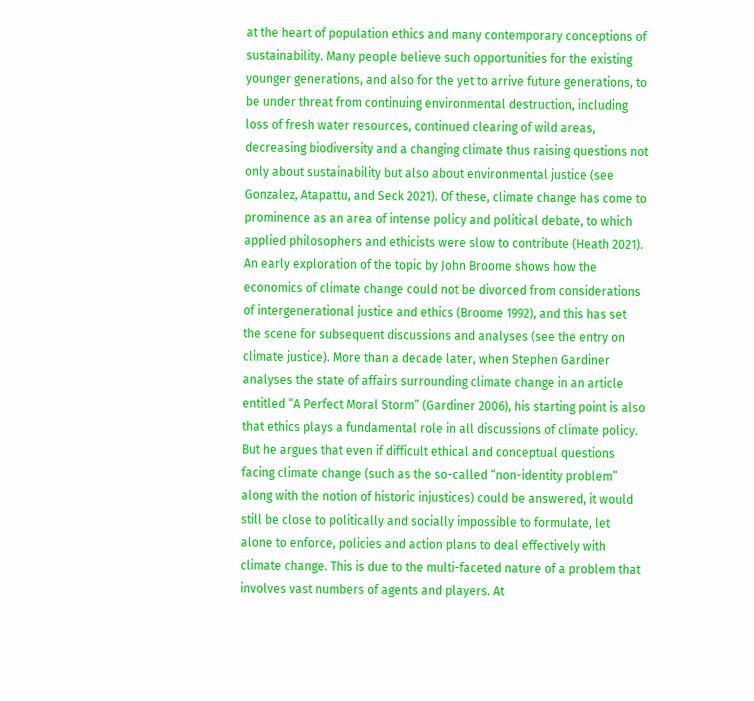at the heart of population ethics and many contemporary conceptions of sustainability. Many people believe such opportunities for the existing younger generations, and also for the yet to arrive future generations, to be under threat from continuing environmental destruction, including loss of fresh water resources, continued clearing of wild areas, decreasing biodiversity and a changing climate thus raising questions not only about sustainability but also about environmental justice (see Gonzalez, Atapattu, and Seck 2021). Of these, climate change has come to prominence as an area of intense policy and political debate, to which applied philosophers and ethicists were slow to contribute (Heath 2021). An early exploration of the topic by John Broome shows how the economics of climate change could not be divorced from considerations of intergenerational justice and ethics (Broome 1992), and this has set the scene for subsequent discussions and analyses (see the entry on climate justice). More than a decade later, when Stephen Gardiner analyses the state of affairs surrounding climate change in an article entitled “A Perfect Moral Storm” (Gardiner 2006), his starting point is also that ethics plays a fundamental role in all discussions of climate policy. But he argues that even if difficult ethical and conceptual questions facing climate change (such as the so-called “non-identity problem” along with the notion of historic injustices) could be answered, it would still be close to politically and socially impossible to formulate, let alone to enforce, policies and action plans to deal effectively with climate change. This is due to the multi-faceted nature of a problem that involves vast numbers of agents and players. At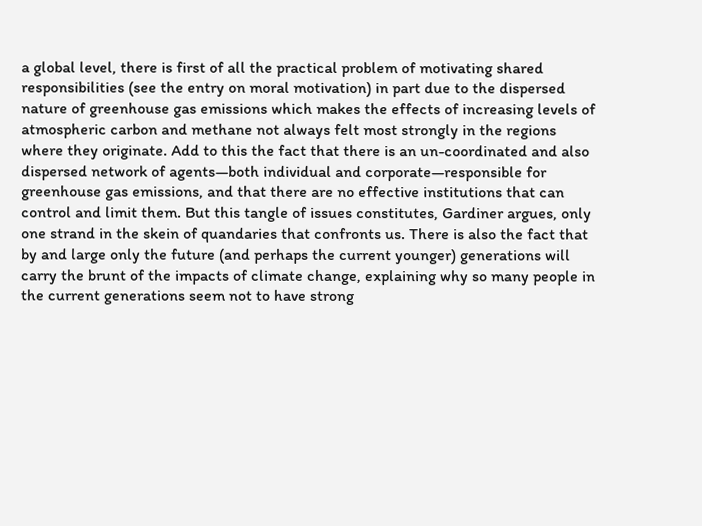a global level, there is first of all the practical problem of motivating shared responsibilities (see the entry on moral motivation) in part due to the dispersed nature of greenhouse gas emissions which makes the effects of increasing levels of atmospheric carbon and methane not always felt most strongly in the regions where they originate. Add to this the fact that there is an un-coordinated and also dispersed network of agents—both individual and corporate—responsible for greenhouse gas emissions, and that there are no effective institutions that can control and limit them. But this tangle of issues constitutes, Gardiner argues, only one strand in the skein of quandaries that confronts us. There is also the fact that by and large only the future (and perhaps the current younger) generations will carry the brunt of the impacts of climate change, explaining why so many people in the current generations seem not to have strong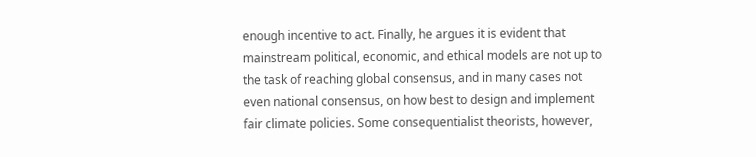enough incentive to act. Finally, he argues it is evident that mainstream political, economic, and ethical models are not up to the task of reaching global consensus, and in many cases not even national consensus, on how best to design and implement fair climate policies. Some consequentialist theorists, however,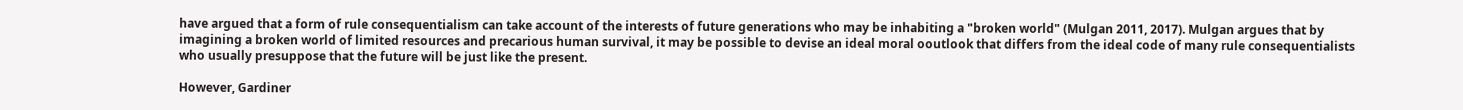have argued that a form of rule consequentialism can take account of the interests of future generations who may be inhabiting a "broken world" (Mulgan 2011, 2017). Mulgan argues that by imagining a broken world of limited resources and precarious human survival, it may be possible to devise an ideal moral ooutlook that differs from the ideal code of many rule consequentialists who usually presuppose that the future will be just like the present.

However, Gardiner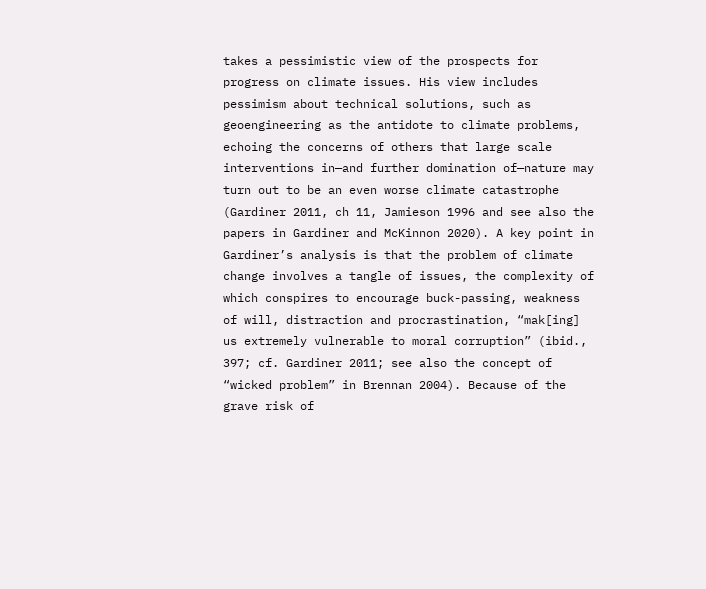takes a pessimistic view of the prospects for progress on climate issues. His view includes pessimism about technical solutions, such as geoengineering as the antidote to climate problems, echoing the concerns of others that large scale interventions in—and further domination of—nature may turn out to be an even worse climate catastrophe (Gardiner 2011, ch 11, Jamieson 1996 and see also the papers in Gardiner and McKinnon 2020). A key point in Gardiner’s analysis is that the problem of climate change involves a tangle of issues, the complexity of which conspires to encourage buck-passing, weakness of will, distraction and procrastination, “mak[ing] us extremely vulnerable to moral corruption” (ibid., 397; cf. Gardiner 2011; see also the concept of “wicked problem” in Brennan 2004). Because of the grave risk of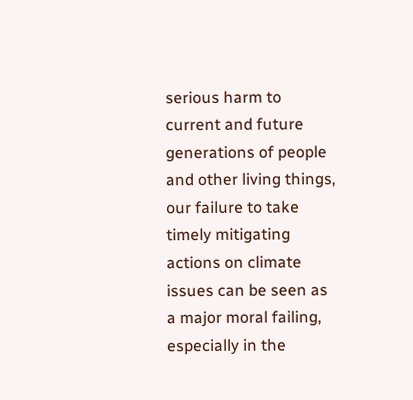serious harm to current and future generations of people and other living things, our failure to take timely mitigating actions on climate issues can be seen as a major moral failing, especially in the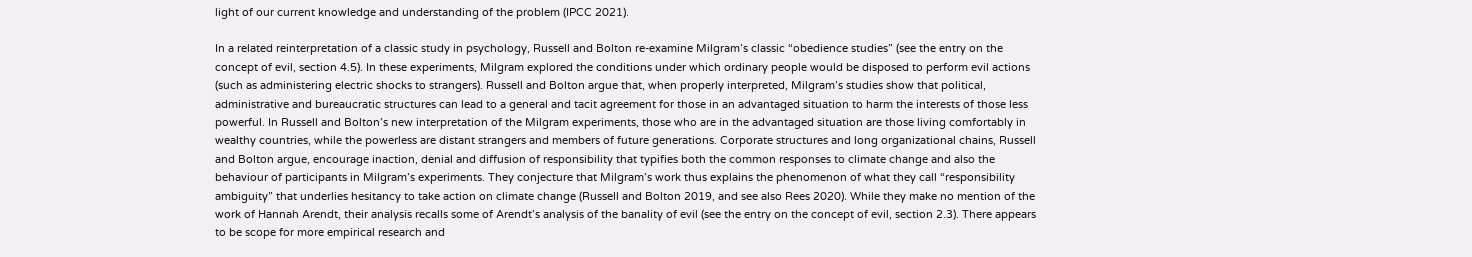light of our current knowledge and understanding of the problem (IPCC 2021).

In a related reinterpretation of a classic study in psychology, Russell and Bolton re-examine Milgram’s classic “obedience studies” (see the entry on the concept of evil, section 4.5). In these experiments, Milgram explored the conditions under which ordinary people would be disposed to perform evil actions (such as administering electric shocks to strangers). Russell and Bolton argue that, when properly interpreted, Milgram’s studies show that political, administrative and bureaucratic structures can lead to a general and tacit agreement for those in an advantaged situation to harm the interests of those less powerful. In Russell and Bolton’s new interpretation of the Milgram experiments, those who are in the advantaged situation are those living comfortably in wealthy countries, while the powerless are distant strangers and members of future generations. Corporate structures and long organizational chains, Russell and Bolton argue, encourage inaction, denial and diffusion of responsibility that typifies both the common responses to climate change and also the behaviour of participants in Milgram’s experiments. They conjecture that Milgram’s work thus explains the phenomenon of what they call “responsibility ambiguity” that underlies hesitancy to take action on climate change (Russell and Bolton 2019, and see also Rees 2020). While they make no mention of the work of Hannah Arendt, their analysis recalls some of Arendt’s analysis of the banality of evil (see the entry on the concept of evil, section 2.3). There appears to be scope for more empirical research and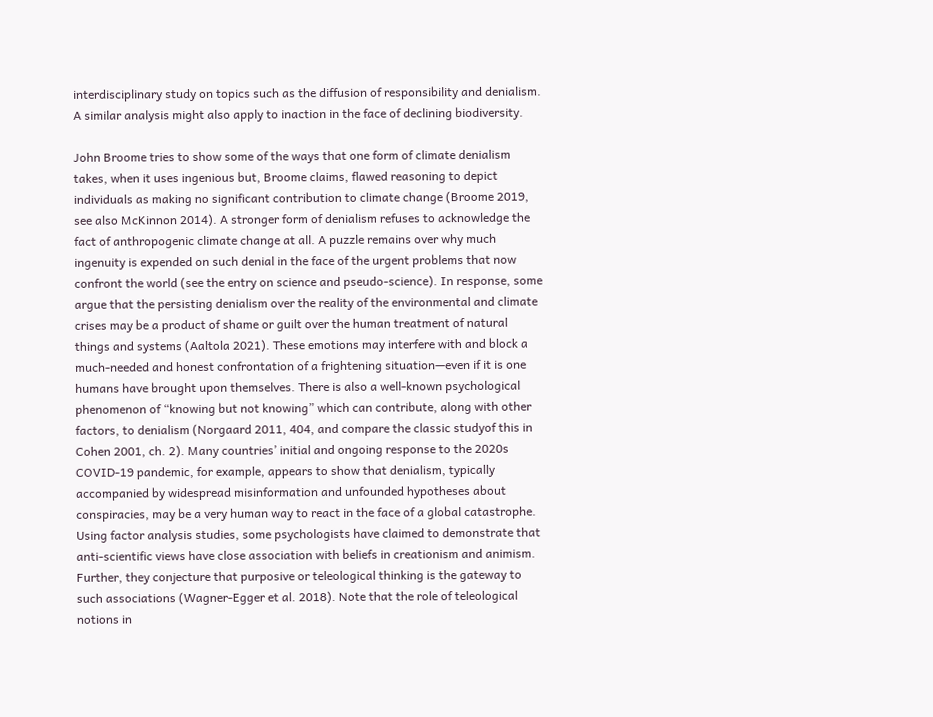interdisciplinary study on topics such as the diffusion of responsibility and denialism. A similar analysis might also apply to inaction in the face of declining biodiversity.

John Broome tries to show some of the ways that one form of climate denialism takes, when it uses ingenious but, Broome claims, flawed reasoning to depict individuals as making no significant contribution to climate change (Broome 2019, see also McKinnon 2014). A stronger form of denialism refuses to acknowledge the fact of anthropogenic climate change at all. A puzzle remains over why much ingenuity is expended on such denial in the face of the urgent problems that now confront the world (see the entry on science and pseudo-science). In response, some argue that the persisting denialism over the reality of the environmental and climate crises may be a product of shame or guilt over the human treatment of natural things and systems (Aaltola 2021). These emotions may interfere with and block a much-needed and honest confrontation of a frightening situation—even if it is one humans have brought upon themselves. There is also a well-known psychological phenomenon of “knowing but not knowing” which can contribute, along with other factors, to denialism (Norgaard 2011, 404, and compare the classic studyof this in Cohen 2001, ch. 2). Many countries’ initial and ongoing response to the 2020s COVID-19 pandemic, for example, appears to show that denialism, typically accompanied by widespread misinformation and unfounded hypotheses about conspiracies, may be a very human way to react in the face of a global catastrophe. Using factor analysis studies, some psychologists have claimed to demonstrate that anti-scientific views have close association with beliefs in creationism and animism. Further, they conjecture that purposive or teleological thinking is the gateway to such associations (Wagner-Egger et al. 2018). Note that the role of teleological notions in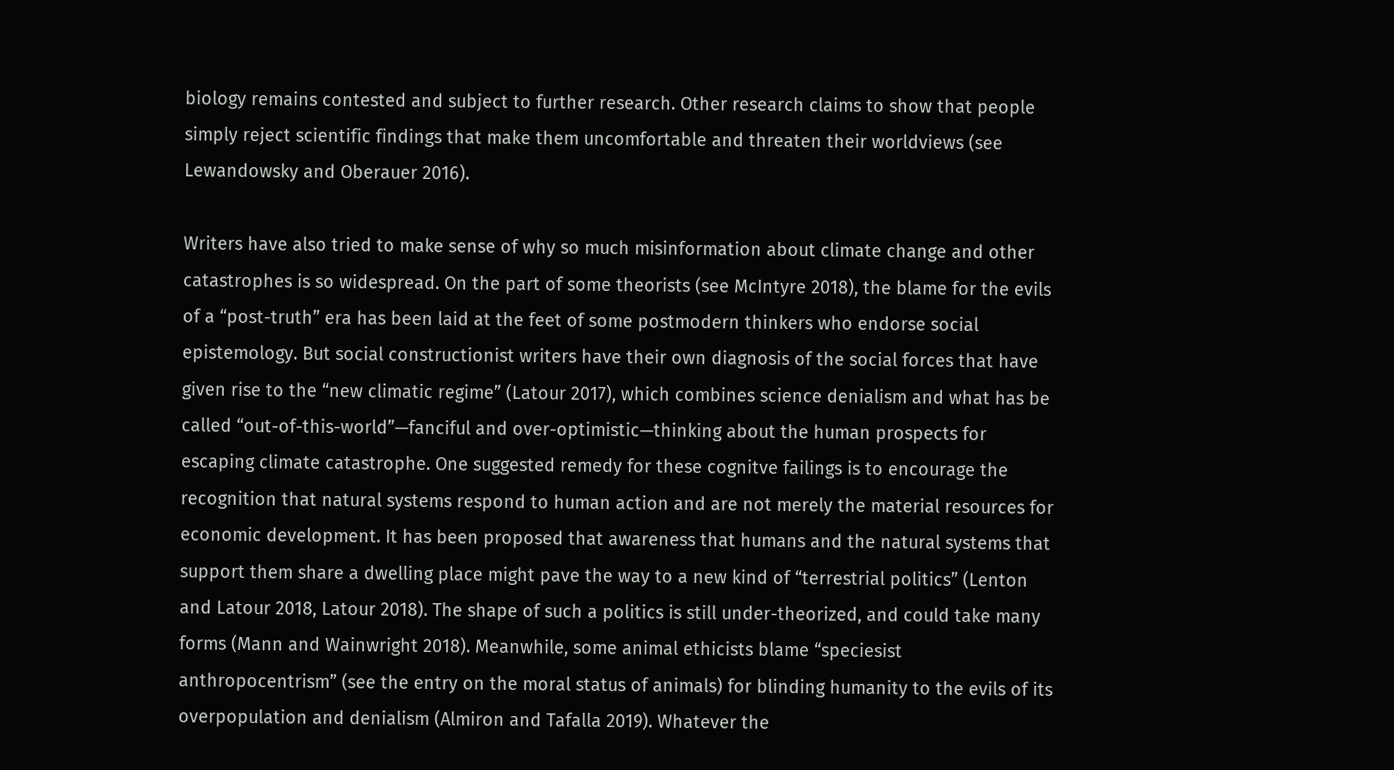biology remains contested and subject to further research. Other research claims to show that people simply reject scientific findings that make them uncomfortable and threaten their worldviews (see Lewandowsky and Oberauer 2016).

Writers have also tried to make sense of why so much misinformation about climate change and other catastrophes is so widespread. On the part of some theorists (see McIntyre 2018), the blame for the evils of a “post-truth” era has been laid at the feet of some postmodern thinkers who endorse social epistemology. But social constructionist writers have their own diagnosis of the social forces that have given rise to the “new climatic regime” (Latour 2017), which combines science denialism and what has be called “out-of-this-world”—fanciful and over-optimistic—thinking about the human prospects for escaping climate catastrophe. One suggested remedy for these cognitve failings is to encourage the recognition that natural systems respond to human action and are not merely the material resources for economic development. It has been proposed that awareness that humans and the natural systems that support them share a dwelling place might pave the way to a new kind of “terrestrial politics” (Lenton and Latour 2018, Latour 2018). The shape of such a politics is still under-theorized, and could take many forms (Mann and Wainwright 2018). Meanwhile, some animal ethicists blame “speciesist anthropocentrism” (see the entry on the moral status of animals) for blinding humanity to the evils of its overpopulation and denialism (Almiron and Tafalla 2019). Whatever the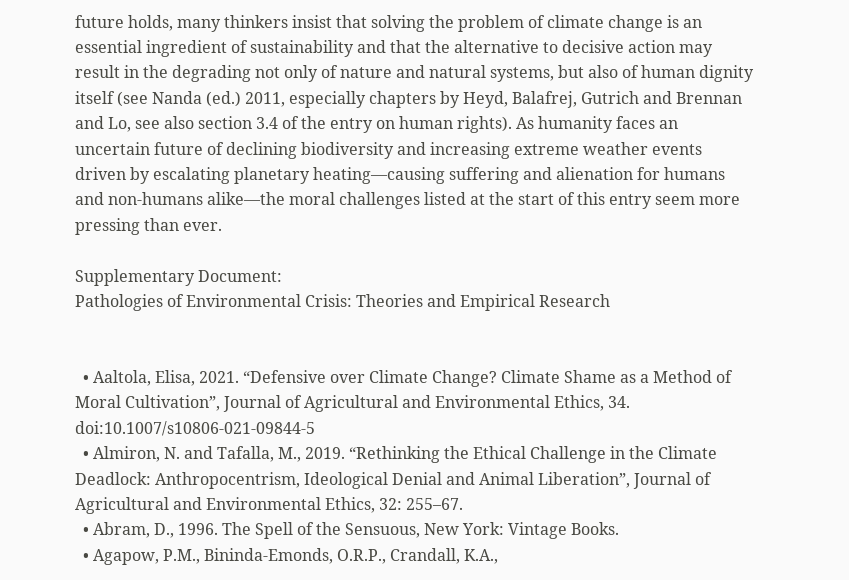future holds, many thinkers insist that solving the problem of climate change is an essential ingredient of sustainability and that the alternative to decisive action may result in the degrading not only of nature and natural systems, but also of human dignity itself (see Nanda (ed.) 2011, especially chapters by Heyd, Balafrej, Gutrich and Brennan and Lo, see also section 3.4 of the entry on human rights). As humanity faces an uncertain future of declining biodiversity and increasing extreme weather events driven by escalating planetary heating—causing suffering and alienation for humans and non-humans alike—the moral challenges listed at the start of this entry seem more pressing than ever.

Supplementary Document:
Pathologies of Environmental Crisis: Theories and Empirical Research


  • Aaltola, Elisa, 2021. “Defensive over Climate Change? Climate Shame as a Method of Moral Cultivation”, Journal of Agricultural and Environmental Ethics, 34. doi:10.1007/s10806-021-09844-5
  • Almiron, N. and Tafalla, M., 2019. “Rethinking the Ethical Challenge in the Climate Deadlock: Anthropocentrism, Ideological Denial and Animal Liberation”, Journal of Agricultural and Environmental Ethics, 32: 255–67.
  • Abram, D., 1996. The Spell of the Sensuous, New York: Vintage Books.
  • Agapow, P.M., Bininda-Emonds, O.R.P., Crandall, K.A.,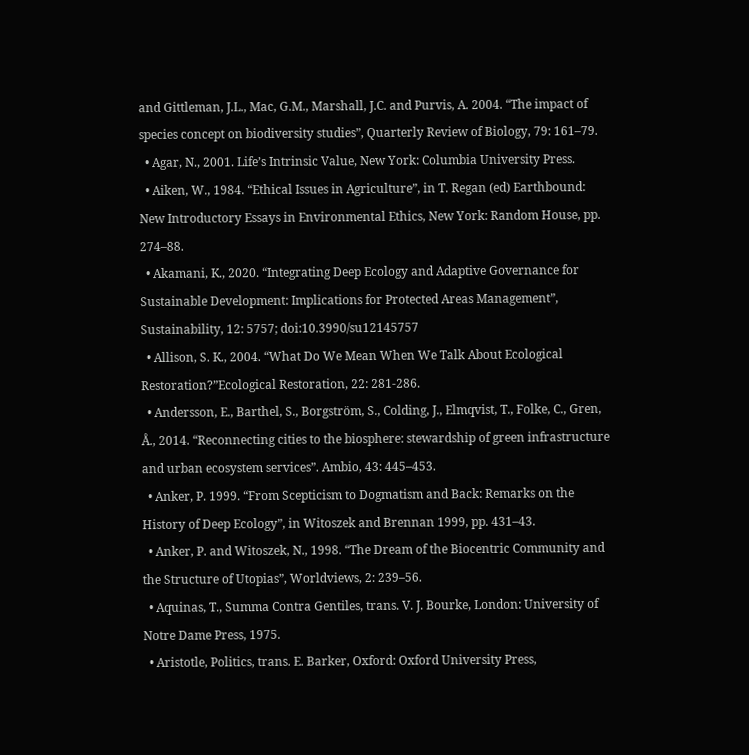and Gittleman, J.L., Mac, G.M., Marshall, J.C. and Purvis, A. 2004. “The impact of species concept on biodiversity studies”, Quarterly Review of Biology, 79: 161–79.
  • Agar, N., 2001. Life’s Intrinsic Value, New York: Columbia University Press.
  • Aiken, W., 1984. “Ethical Issues in Agriculture”, in T. Regan (ed) Earthbound: New Introductory Essays in Environmental Ethics, New York: Random House, pp. 274–88.
  • Akamani, K., 2020. “Integrating Deep Ecology and Adaptive Governance for Sustainable Development: Implications for Protected Areas Management”, Sustainability, 12: 5757; doi:10.3990/su12145757
  • Allison, S. K., 2004. “What Do We Mean When We Talk About Ecological Restoration?”Ecological Restoration, 22: 281-286.
  • Andersson, E., Barthel, S., Borgström, S., Colding, J., Elmqvist, T., Folke, C., Gren, Å., 2014. “Reconnecting cities to the biosphere: stewardship of green infrastructure and urban ecosystem services”. Ambio, 43: 445–453.
  • Anker, P. 1999. “From Scepticism to Dogmatism and Back: Remarks on the History of Deep Ecology”, in Witoszek and Brennan 1999, pp. 431–43.
  • Anker, P. and Witoszek, N., 1998. “The Dream of the Biocentric Community and the Structure of Utopias”, Worldviews, 2: 239–56.
  • Aquinas, T., Summa Contra Gentiles, trans. V. J. Bourke, London: University of Notre Dame Press, 1975.
  • Aristotle, Politics, trans. E. Barker, Oxford: Oxford University Press,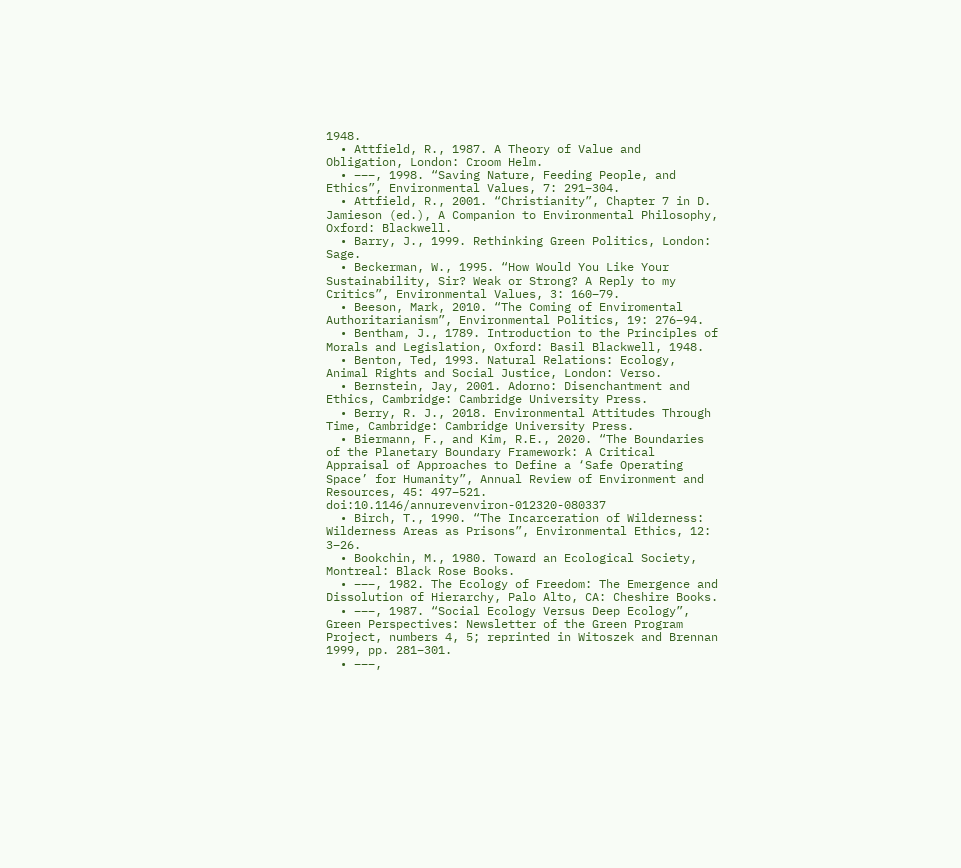1948.
  • Attfield, R., 1987. A Theory of Value and Obligation, London: Croom Helm.
  • –––, 1998. “Saving Nature, Feeding People, and Ethics”, Environmental Values, 7: 291–304.
  • Attfield, R., 2001. “Christianity”, Chapter 7 in D. Jamieson (ed.), A Companion to Environmental Philosophy, Oxford: Blackwell.
  • Barry, J., 1999. Rethinking Green Politics, London: Sage.
  • Beckerman, W., 1995. “How Would You Like Your Sustainability, Sir? Weak or Strong? A Reply to my Critics”, Environmental Values, 3: 160–79.
  • Beeson, Mark, 2010. “The Coming of Enviromental Authoritarianism”, Environmental Politics, 19: 276–94.
  • Bentham, J., 1789. Introduction to the Principles of Morals and Legislation, Oxford: Basil Blackwell, 1948.
  • Benton, Ted, 1993. Natural Relations: Ecology, Animal Rights and Social Justice, London: Verso.
  • Bernstein, Jay, 2001. Adorno: Disenchantment and Ethics, Cambridge: Cambridge University Press.
  • Berry, R. J., 2018. Environmental Attitudes Through Time, Cambridge: Cambridge University Press.
  • Biermann, F., and Kim, R.E., 2020. “The Boundaries of the Planetary Boundary Framework: A Critical Appraisal of Approaches to Define a ‘Safe Operating Space’ for Humanity”, Annual Review of Environment and Resources, 45: 497–521. doi:10.1146/annurevenviron-012320-080337
  • Birch, T., 1990. “The Incarceration of Wilderness: Wilderness Areas as Prisons”, Environmental Ethics, 12: 3–26.
  • Bookchin, M., 1980. Toward an Ecological Society, Montreal: Black Rose Books.
  • –––, 1982. The Ecology of Freedom: The Emergence and Dissolution of Hierarchy, Palo Alto, CA: Cheshire Books.
  • –––, 1987. “Social Ecology Versus Deep Ecology”, Green Perspectives: Newsletter of the Green Program Project, numbers 4, 5; reprinted in Witoszek and Brennan 1999, pp. 281–301.
  • –––,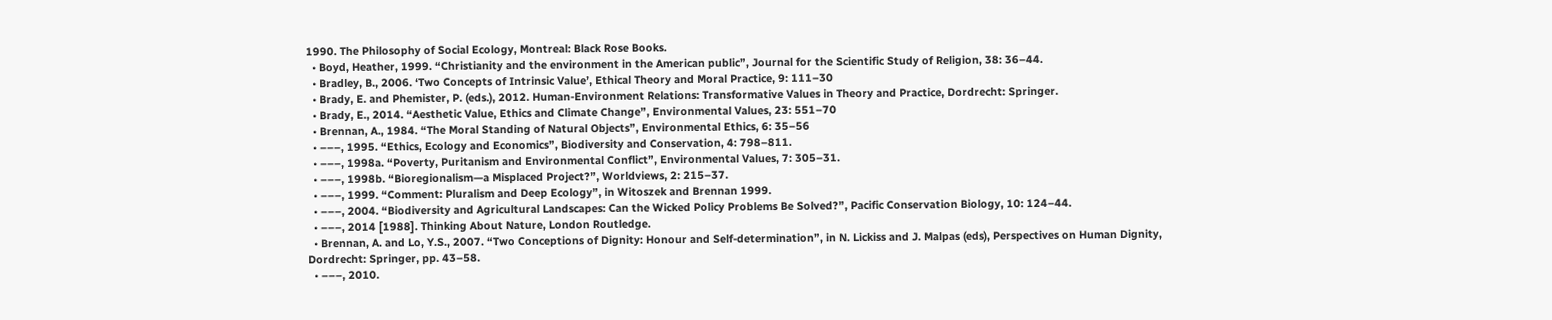1990. The Philosophy of Social Ecology, Montreal: Black Rose Books.
  • Boyd, Heather, 1999. “Christianity and the environment in the American public”, Journal for the Scientific Study of Religion, 38: 36–44.
  • Bradley, B., 2006. ‘Two Concepts of Intrinsic Value’, Ethical Theory and Moral Practice, 9: 111–30
  • Brady, E. and Phemister, P. (eds.), 2012. Human-Environment Relations: Transformative Values in Theory and Practice, Dordrecht: Springer.
  • Brady, E., 2014. “Aesthetic Value, Ethics and Climate Change”, Environmental Values, 23: 551–70
  • Brennan, A., 1984. “The Moral Standing of Natural Objects”, Environmental Ethics, 6: 35–56
  • –––, 1995. “Ethics, Ecology and Economics”, Biodiversity and Conservation, 4: 798–811.
  • –––, 1998a. “Poverty, Puritanism and Environmental Conflict”, Environmental Values, 7: 305–31.
  • –––, 1998b. “Bioregionalism—a Misplaced Project?”, Worldviews, 2: 215–37.
  • –––, 1999. “Comment: Pluralism and Deep Ecology”, in Witoszek and Brennan 1999.
  • –––, 2004. “Biodiversity and Agricultural Landscapes: Can the Wicked Policy Problems Be Solved?”, Pacific Conservation Biology, 10: 124–44.
  • –––, 2014 [1988]. Thinking About Nature, London Routledge.
  • Brennan, A. and Lo, Y.S., 2007. “Two Conceptions of Dignity: Honour and Self-determination”, in N. Lickiss and J. Malpas (eds), Perspectives on Human Dignity, Dordrecht: Springer, pp. 43–58.
  • –––, 2010.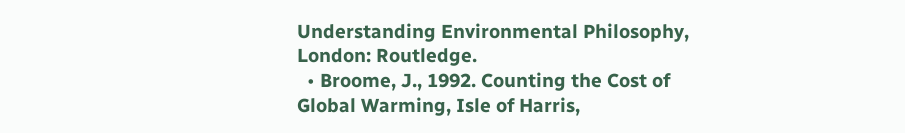Understanding Environmental Philosophy, London: Routledge.
  • Broome, J., 1992. Counting the Cost of Global Warming, Isle of Harris,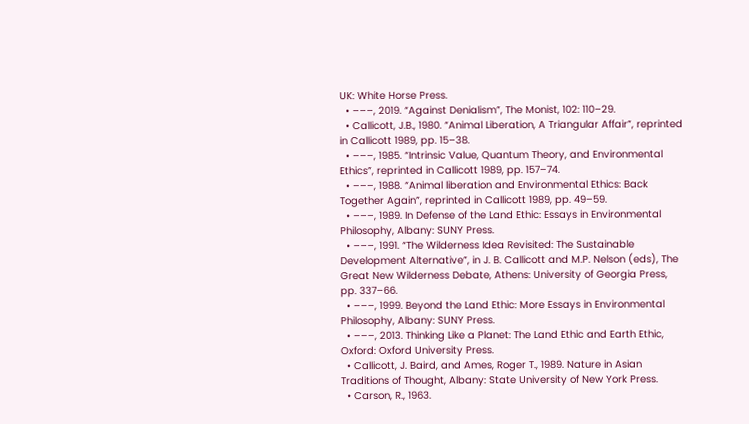UK: White Horse Press.
  • –––, 2019. “Against Denialism”, The Monist, 102: 110–29.
  • Callicott, J.B., 1980. “Animal Liberation, A Triangular Affair”, reprinted in Callicott 1989, pp. 15–38.
  • –––, 1985. “Intrinsic Value, Quantum Theory, and Environmental Ethics”, reprinted in Callicott 1989, pp. 157–74.
  • –––, 1988. “Animal liberation and Environmental Ethics: Back Together Again”, reprinted in Callicott 1989, pp. 49–59.
  • –––, 1989. In Defense of the Land Ethic: Essays in Environmental Philosophy, Albany: SUNY Press.
  • –––, 1991. “The Wilderness Idea Revisited: The Sustainable Development Alternative”, in J. B. Callicott and M.P. Nelson (eds), The Great New Wilderness Debate, Athens: University of Georgia Press, pp. 337–66.
  • –––, 1999. Beyond the Land Ethic: More Essays in Environmental Philosophy, Albany: SUNY Press.
  • –––, 2013. Thinking Like a Planet: The Land Ethic and Earth Ethic, Oxford: Oxford University Press.
  • Callicott, J. Baird, and Ames, Roger T., 1989. Nature in Asian Traditions of Thought, Albany: State University of New York Press.
  • Carson, R., 1963.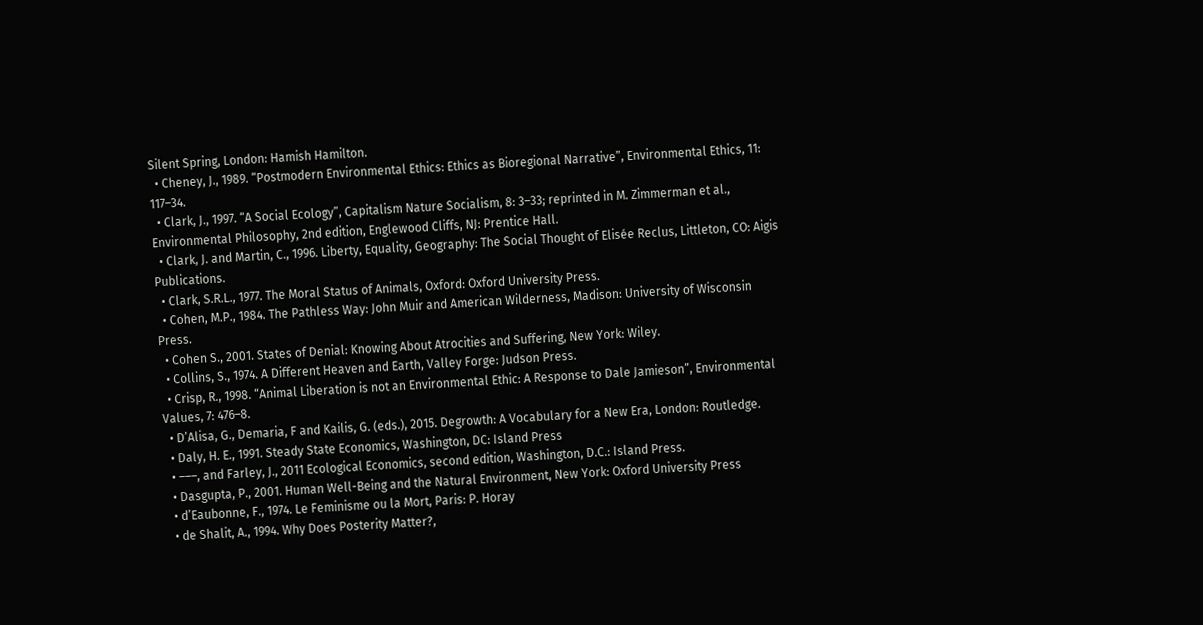Silent Spring, London: Hamish Hamilton.
  • Cheney, J., 1989. “Postmodern Environmental Ethics: Ethics as Bioregional Narrative”, Environmental Ethics, 11: 117–34.
  • Clark, J., 1997. “A Social Ecology”, Capitalism Nature Socialism, 8: 3–33; reprinted in M. Zimmerman et al., Environmental Philosophy, 2nd edition, Englewood Cliffs, NJ: Prentice Hall.
  • Clark, J. and Martin, C., 1996. Liberty, Equality, Geography: The Social Thought of Elisée Reclus, Littleton, CO: Aigis Publications.
  • Clark, S.R.L., 1977. The Moral Status of Animals, Oxford: Oxford University Press.
  • Cohen, M.P., 1984. The Pathless Way: John Muir and American Wilderness, Madison: University of Wisconsin Press.
  • Cohen S., 2001. States of Denial: Knowing About Atrocities and Suffering, New York: Wiley.
  • Collins, S., 1974. A Different Heaven and Earth, Valley Forge: Judson Press.
  • Crisp, R., 1998. “Animal Liberation is not an Environmental Ethic: A Response to Dale Jamieson”, Environmental Values, 7: 476–8.
  • D’Alisa, G., Demaria, F and Kailis, G. (eds.), 2015. Degrowth: A Vocabulary for a New Era, London: Routledge.
  • Daly, H. E., 1991. Steady State Economics, Washington, DC: Island Press
  • –––, and Farley, J., 2011 Ecological Economics, second edition, Washington, D.C.: Island Press.
  • Dasgupta, P., 2001. Human Well-Being and the Natural Environment, New York: Oxford University Press
  • d’Eaubonne, F., 1974. Le Feminisme ou la Mort, Paris: P. Horay
  • de Shalit, A., 1994. Why Does Posterity Matter?,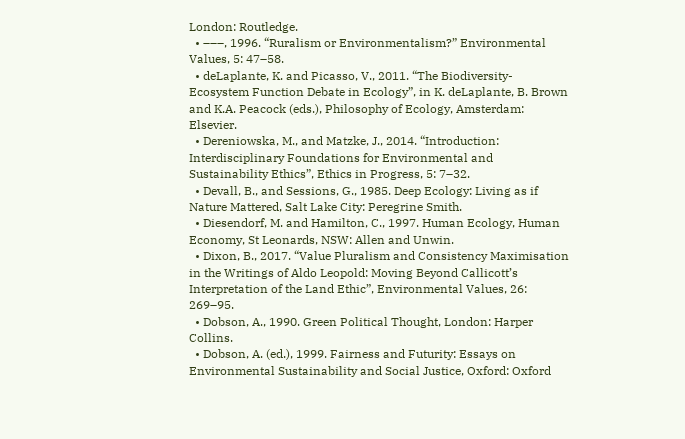London: Routledge.
  • –––, 1996. “Ruralism or Environmentalism?” Environmental Values, 5: 47–58.
  • deLaplante, K. and Picasso, V., 2011. “The Biodiversity-Ecosystem Function Debate in Ecology”, in K. deLaplante, B. Brown and K.A. Peacock (eds.), Philosophy of Ecology, Amsterdam: Elsevier.
  • Dereniowska, M., and Matzke, J., 2014. “Introduction: Interdisciplinary Foundations for Environmental and Sustainability Ethics”, Ethics in Progress, 5: 7–32.
  • Devall, B., and Sessions, G., 1985. Deep Ecology: Living as if Nature Mattered, Salt Lake City: Peregrine Smith.
  • Diesendorf, M. and Hamilton, C., 1997. Human Ecology, Human Economy, St Leonards, NSW: Allen and Unwin.
  • Dixon, B., 2017. “Value Pluralism and Consistency Maximisation in the Writings of Aldo Leopold: Moving Beyond Callicott’s Interpretation of the Land Ethic”, Environmental Values, 26: 269–95.
  • Dobson, A., 1990. Green Political Thought, London: Harper Collins.
  • Dobson, A. (ed.), 1999. Fairness and Futurity: Essays on Environmental Sustainability and Social Justice, Oxford: Oxford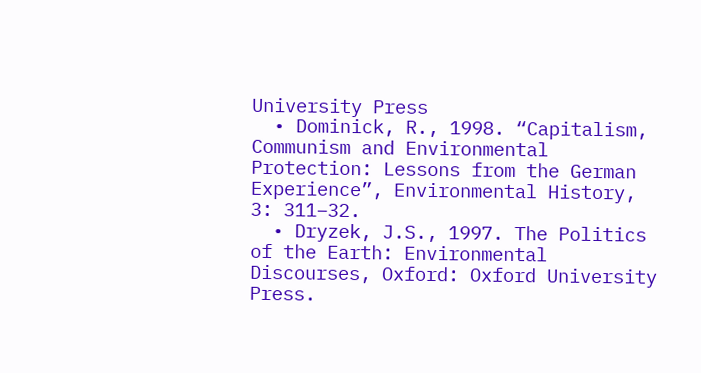University Press
  • Dominick, R., 1998. “Capitalism, Communism and Environmental Protection: Lessons from the German Experience”, Environmental History, 3: 311–32.
  • Dryzek, J.S., 1997. The Politics of the Earth: Environmental Discourses, Oxford: Oxford University Press.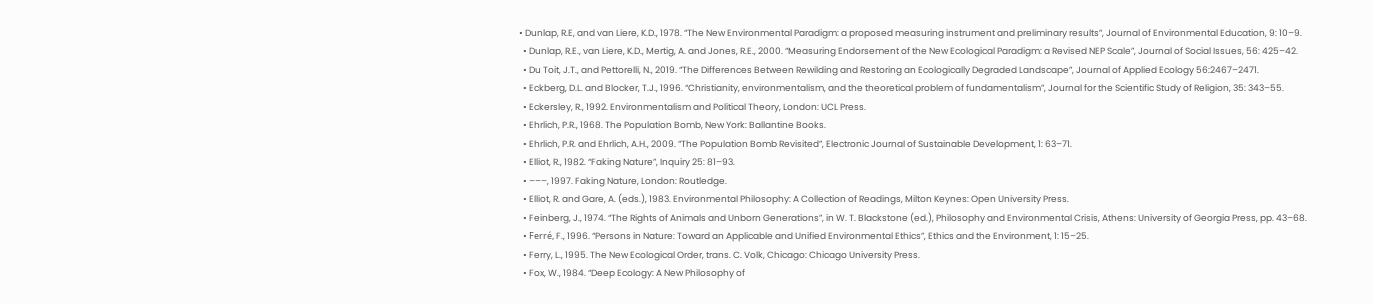• Dunlap, R.E, and van Liere, K.D., 1978. “The New Environmental Paradigm: a proposed measuring instrument and preliminary results”, Journal of Environmental Education, 9: 10–9.
  • Dunlap, R.E., van Liere, K.D., Mertig, A. and Jones, R.E., 2000. “Measuring Endorsement of the New Ecological Paradigm: a Revised NEP Scale”, Journal of Social Issues, 56: 425–42.
  • Du Toit, J.T., and Pettorelli, N., 2019. “The Differences Between Rewilding and Restoring an Ecologically Degraded Landscape”, Journal of Applied Ecology 56:2467–2471.
  • Eckberg, D.L. and Blocker, T.J., 1996. “Christianity, environmentalism, and the theoretical problem of fundamentalism”, Journal for the Scientific Study of Religion, 35: 343–55.
  • Eckersley, R., 1992. Environmentalism and Political Theory, London: UCL Press.
  • Ehrlich, P.R., 1968. The Population Bomb, New York: Ballantine Books.
  • Ehrlich, P.R. and Ehrlich, A.H., 2009. “The Population Bomb Revisited”, Electronic Journal of Sustainable Development, 1: 63–71.
  • Elliot, R., 1982. “Faking Nature”, Inquiry 25: 81–93.
  • –––, 1997. Faking Nature, London: Routledge.
  • Elliot, R. and Gare, A. (eds.), 1983. Environmental Philosophy: A Collection of Readings, Milton Keynes: Open University Press.
  • Feinberg, J., 1974. “The Rights of Animals and Unborn Generations”, in W. T. Blackstone (ed.), Philosophy and Environmental Crisis, Athens: University of Georgia Press, pp. 43–68.
  • Ferré, F., 1996. “Persons in Nature: Toward an Applicable and Unified Environmental Ethics”, Ethics and the Environment, 1: 15–25.
  • Ferry, L., 1995. The New Ecological Order, trans. C. Volk, Chicago: Chicago University Press.
  • Fox, W., 1984. “Deep Ecology: A New Philosophy of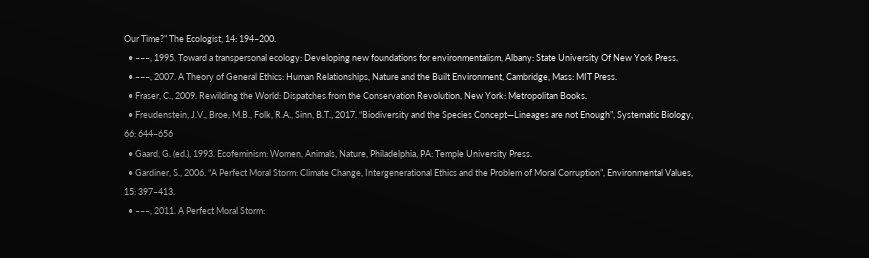Our Time?” The Ecologist, 14: 194–200.
  • –––, 1995. Toward a transpersonal ecology: Developing new foundations for environmentalism, Albany: State University Of New York Press.
  • –––, 2007. A Theory of General Ethics: Human Relationships, Nature and the Built Environment, Cambridge, Mass: MIT Press.
  • Fraser, C., 2009. Rewilding the World: Dispatches from the Conservation Revolution, New York: Metropolitan Books.
  • Freudenstein, J.V., Broe, M.B., Folk, R.A., Sinn, B.T., 2017. “Biodiversity and the Species Concept—Lineages are not Enough”, Systematic Biology, 66: 644–656
  • Gaard, G. (ed.), 1993. Ecofeminism: Women, Animals, Nature, Philadelphia, PA: Temple University Press.
  • Gardiner, S., 2006. “A Perfect Moral Storm: Climate Change, Intergenerational Ethics and the Problem of Moral Corruption”, Environmental Values, 15: 397–413.
  • –––, 2011. A Perfect Moral Storm: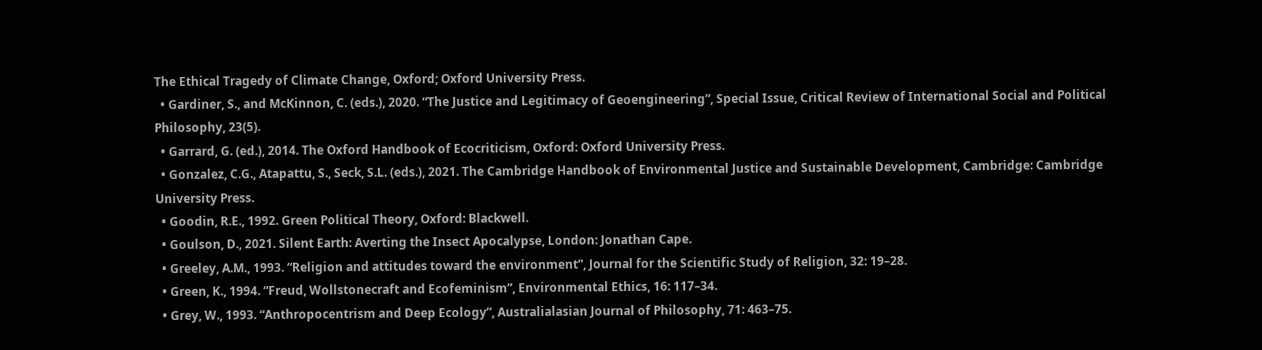The Ethical Tragedy of Climate Change, Oxford; Oxford University Press.
  • Gardiner, S., and McKinnon, C. (eds.), 2020. “The Justice and Legitimacy of Geoengineering”, Special Issue, Critical Review of International Social and Political Philosophy, 23(5).
  • Garrard, G. (ed.), 2014. The Oxford Handbook of Ecocriticism, Oxford: Oxford University Press.
  • Gonzalez, C.G., Atapattu, S., Seck, S.L. (eds.), 2021. The Cambridge Handbook of Environmental Justice and Sustainable Development, Cambridge: Cambridge University Press.
  • Goodin, R.E., 1992. Green Political Theory, Oxford: Blackwell.
  • Goulson, D., 2021. Silent Earth: Averting the Insect Apocalypse, London: Jonathan Cape.
  • Greeley, A.M., 1993. “Religion and attitudes toward the environment”, Journal for the Scientific Study of Religion, 32: 19–28.
  • Green, K., 1994. “Freud, Wollstonecraft and Ecofeminism”, Environmental Ethics, 16: 117–34.
  • Grey, W., 1993. “Anthropocentrism and Deep Ecology”, Australialasian Journal of Philosophy, 71: 463–75.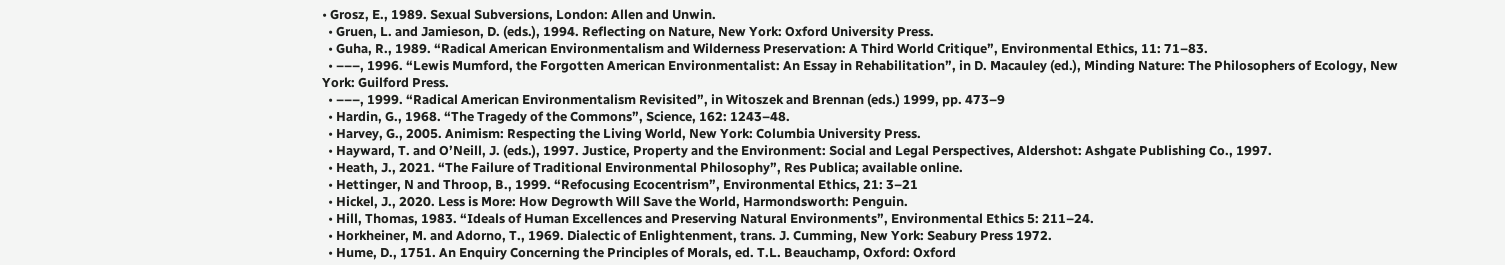• Grosz, E., 1989. Sexual Subversions, London: Allen and Unwin.
  • Gruen, L. and Jamieson, D. (eds.), 1994. Reflecting on Nature, New York: Oxford University Press.
  • Guha, R., 1989. “Radical American Environmentalism and Wilderness Preservation: A Third World Critique”, Environmental Ethics, 11: 71–83.
  • –––, 1996. “Lewis Mumford, the Forgotten American Environmentalist: An Essay in Rehabilitation”, in D. Macauley (ed.), Minding Nature: The Philosophers of Ecology, New York: Guilford Press.
  • –––, 1999. “Radical American Environmentalism Revisited”, in Witoszek and Brennan (eds.) 1999, pp. 473–9
  • Hardin, G., 1968. “The Tragedy of the Commons”, Science, 162: 1243–48.
  • Harvey, G., 2005. Animism: Respecting the Living World, New York: Columbia University Press.
  • Hayward, T. and O’Neill, J. (eds.), 1997. Justice, Property and the Environment: Social and Legal Perspectives, Aldershot: Ashgate Publishing Co., 1997.
  • Heath, J., 2021. “The Failure of Traditional Environmental Philosophy”, Res Publica; available online.
  • Hettinger, N and Throop, B., 1999. “Refocusing Ecocentrism”, Environmental Ethics, 21: 3–21
  • Hickel, J., 2020. Less is More: How Degrowth Will Save the World, Harmondsworth: Penguin.
  • Hill, Thomas, 1983. “Ideals of Human Excellences and Preserving Natural Environments”, Environmental Ethics 5: 211–24.
  • Horkheiner, M. and Adorno, T., 1969. Dialectic of Enlightenment, trans. J. Cumming, New York: Seabury Press 1972.
  • Hume, D., 1751. An Enquiry Concerning the Principles of Morals, ed. T.L. Beauchamp, Oxford: Oxford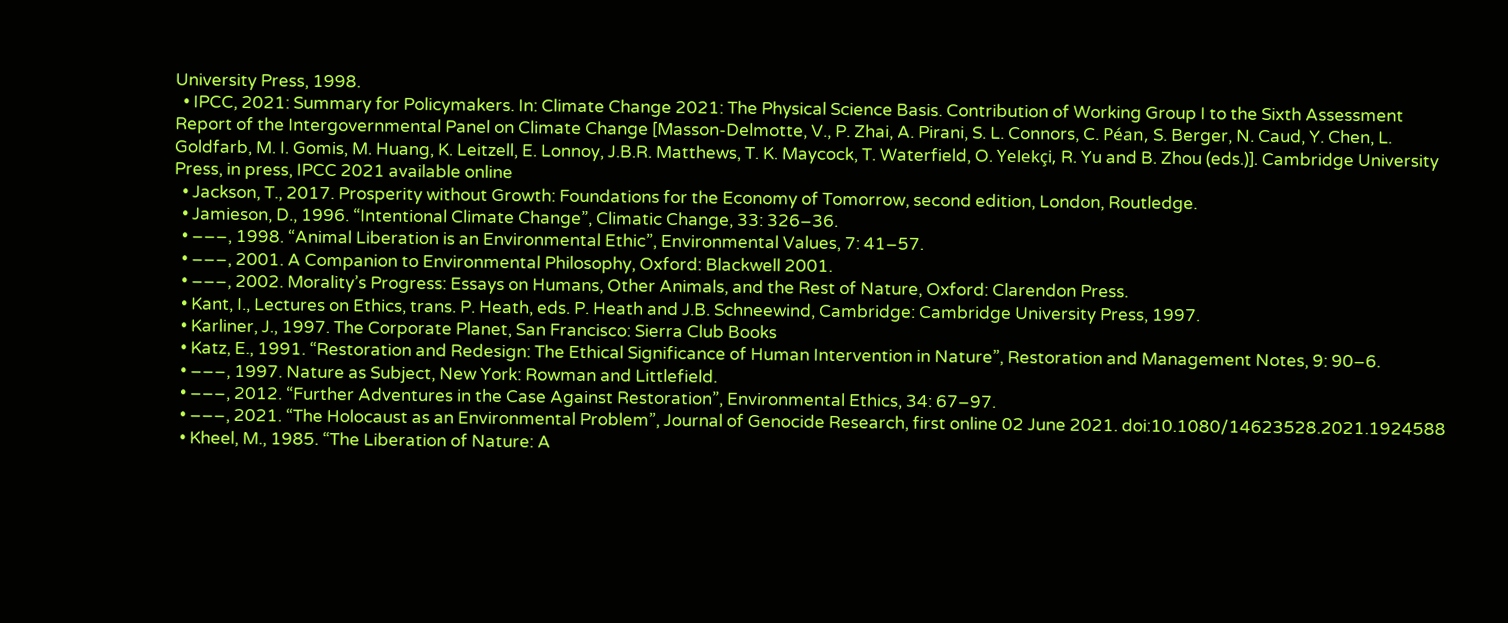University Press, 1998.
  • IPCC, 2021: Summary for Policymakers. In: Climate Change 2021: The Physical Science Basis. Contribution of Working Group I to the Sixth Assessment Report of the Intergovernmental Panel on Climate Change [Masson-Delmotte, V., P. Zhai, A. Pirani, S. L. Connors, C. Péan, S. Berger, N. Caud, Y. Chen, L. Goldfarb, M. I. Gomis, M. Huang, K. Leitzell, E. Lonnoy, J.B.R. Matthews, T. K. Maycock, T. Waterfield, O. Yelekçi, R. Yu and B. Zhou (eds.)]. Cambridge University Press, in press, IPCC 2021 available online
  • Jackson, T., 2017. Prosperity without Growth: Foundations for the Economy of Tomorrow, second edition, London, Routledge.
  • Jamieson, D., 1996. “Intentional Climate Change”, Climatic Change, 33: 326–36.
  • –––, 1998. “Animal Liberation is an Environmental Ethic”, Environmental Values, 7: 41–57.
  • –––, 2001. A Companion to Environmental Philosophy, Oxford: Blackwell 2001.
  • –––, 2002. Morality’s Progress: Essays on Humans, Other Animals, and the Rest of Nature, Oxford: Clarendon Press.
  • Kant, I., Lectures on Ethics, trans. P. Heath, eds. P. Heath and J.B. Schneewind, Cambridge: Cambridge University Press, 1997.
  • Karliner, J., 1997. The Corporate Planet, San Francisco: Sierra Club Books
  • Katz, E., 1991. “Restoration and Redesign: The Ethical Significance of Human Intervention in Nature”, Restoration and Management Notes, 9: 90–6.
  • –––, 1997. Nature as Subject, New York: Rowman and Littlefield.
  • –––, 2012. “Further Adventures in the Case Against Restoration”, Environmental Ethics, 34: 67–97.
  • –––, 2021. “The Holocaust as an Environmental Problem”, Journal of Genocide Research, first online 02 June 2021. doi:10.1080/14623528.2021.1924588
  • Kheel, M., 1985. “The Liberation of Nature: A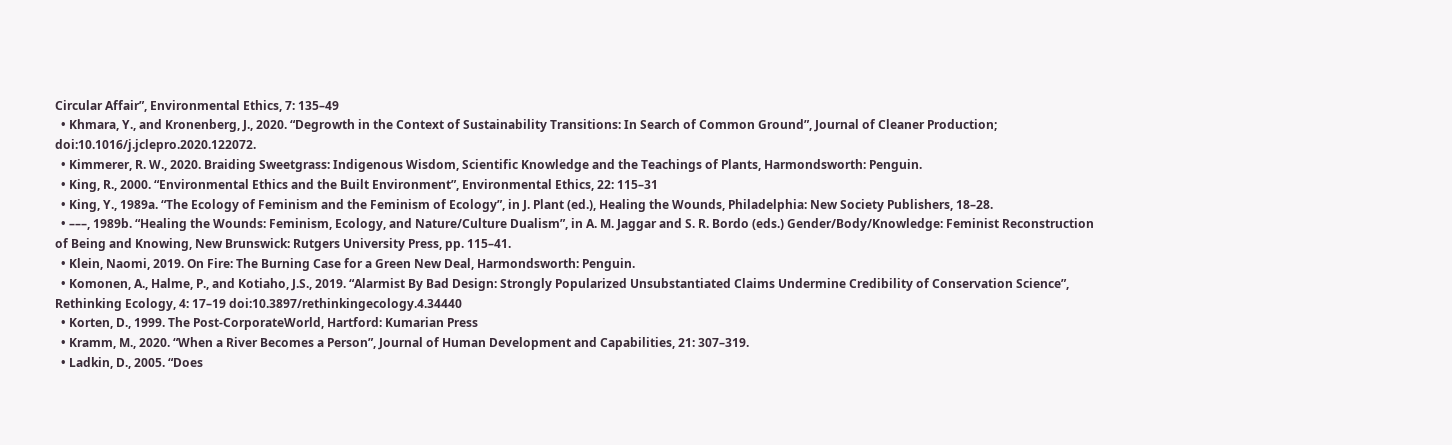Circular Affair”, Environmental Ethics, 7: 135–49
  • Khmara, Y., and Kronenberg, J., 2020. “Degrowth in the Context of Sustainability Transitions: In Search of Common Ground”, Journal of Cleaner Production; doi:10.1016/j.jclepro.2020.122072.
  • Kimmerer, R. W., 2020. Braiding Sweetgrass: Indigenous Wisdom, Scientific Knowledge and the Teachings of Plants, Harmondsworth: Penguin.
  • King, R., 2000. “Environmental Ethics and the Built Environment”, Environmental Ethics, 22: 115–31
  • King, Y., 1989a. “The Ecology of Feminism and the Feminism of Ecology”, in J. Plant (ed.), Healing the Wounds, Philadelphia: New Society Publishers, 18–28.
  • –––, 1989b. “Healing the Wounds: Feminism, Ecology, and Nature/Culture Dualism”, in A. M. Jaggar and S. R. Bordo (eds.) Gender/Body/Knowledge: Feminist Reconstruction of Being and Knowing, New Brunswick: Rutgers University Press, pp. 115–41.
  • Klein, Naomi, 2019. On Fire: The Burning Case for a Green New Deal, Harmondsworth: Penguin.
  • Komonen, A., Halme, P., and Kotiaho, J.S., 2019. “Alarmist By Bad Design: Strongly Popularized Unsubstantiated Claims Undermine Credibility of Conservation Science”, Rethinking Ecology, 4: 17–19 doi:10.3897/rethinkingecology.4.34440
  • Korten, D., 1999. The Post-CorporateWorld, Hartford: Kumarian Press
  • Kramm, M., 2020. “When a River Becomes a Person”, Journal of Human Development and Capabilities, 21: 307–319.
  • Ladkin, D., 2005. “Does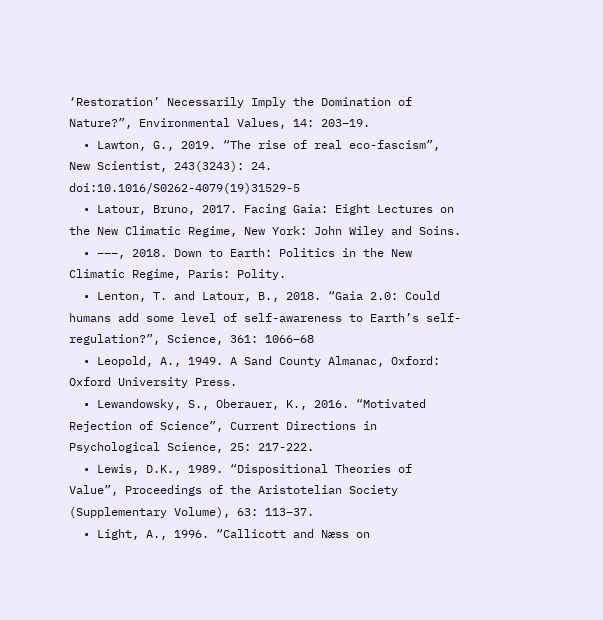‘Restoration’ Necessarily Imply the Domination of Nature?”, Environmental Values, 14: 203–19.
  • Lawton, G., 2019. “The rise of real eco-fascism”, New Scientist, 243(3243): 24. doi:10.1016/S0262-4079(19)31529-5
  • Latour, Bruno, 2017. Facing Gaia: Eight Lectures on the New Climatic Regime, New York: John Wiley and Soins.
  • –––, 2018. Down to Earth: Politics in the New Climatic Regime, Paris: Polity.
  • Lenton, T. and Latour, B., 2018. “Gaia 2.0: Could humans add some level of self-awareness to Earth’s self-regulation?”, Science, 361: 1066–68
  • Leopold, A., 1949. A Sand County Almanac, Oxford: Oxford University Press.
  • Lewandowsky, S., Oberauer, K., 2016. “Motivated Rejection of Science”, Current Directions in Psychological Science, 25: 217-222.
  • Lewis, D.K., 1989. “Dispositional Theories of Value”, Proceedings of the Aristotelian Society (Supplementary Volume), 63: 113–37.
  • Light, A., 1996. “Callicott and Næss on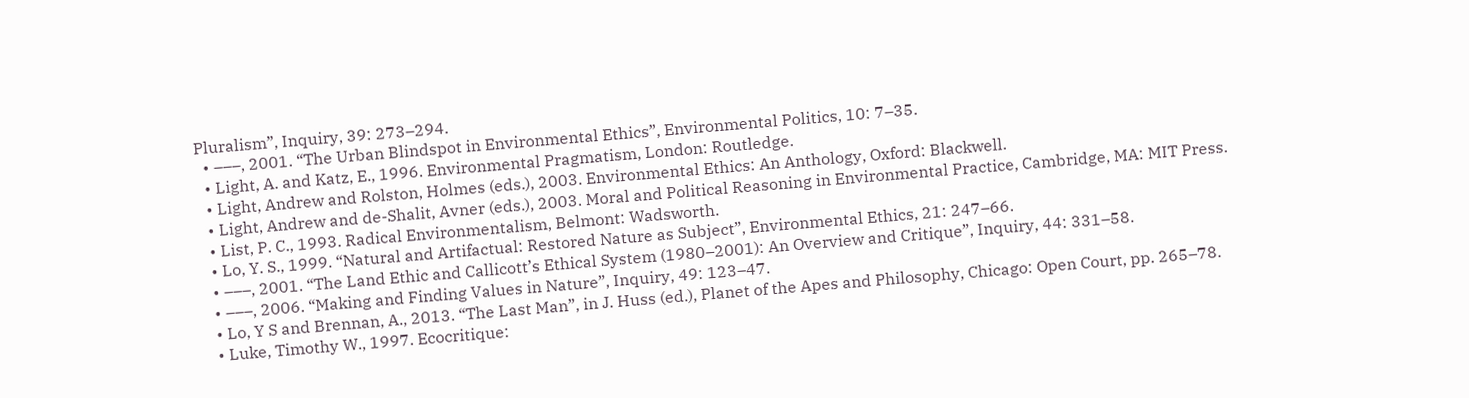Pluralism”, Inquiry, 39: 273–294.
  • –––, 2001. “The Urban Blindspot in Environmental Ethics”, Environmental Politics, 10: 7–35.
  • Light, A. and Katz, E., 1996. Environmental Pragmatism, London: Routledge.
  • Light, Andrew and Rolston, Holmes (eds.), 2003. Environmental Ethics: An Anthology, Oxford: Blackwell.
  • Light, Andrew and de-Shalit, Avner (eds.), 2003. Moral and Political Reasoning in Environmental Practice, Cambridge, MA: MIT Press.
  • List, P. C., 1993. Radical Environmentalism, Belmont: Wadsworth.
  • Lo, Y. S., 1999. “Natural and Artifactual: Restored Nature as Subject”, Environmental Ethics, 21: 247–66.
  • –––, 2001. “The Land Ethic and Callicott’s Ethical System (1980–2001): An Overview and Critique”, Inquiry, 44: 331–58.
  • –––, 2006. “Making and Finding Values in Nature”, Inquiry, 49: 123–47.
  • Lo, Y S and Brennan, A., 2013. “The Last Man”, in J. Huss (ed.), Planet of the Apes and Philosophy, Chicago: Open Court, pp. 265–78.
  • Luke, Timothy W., 1997. Ecocritique: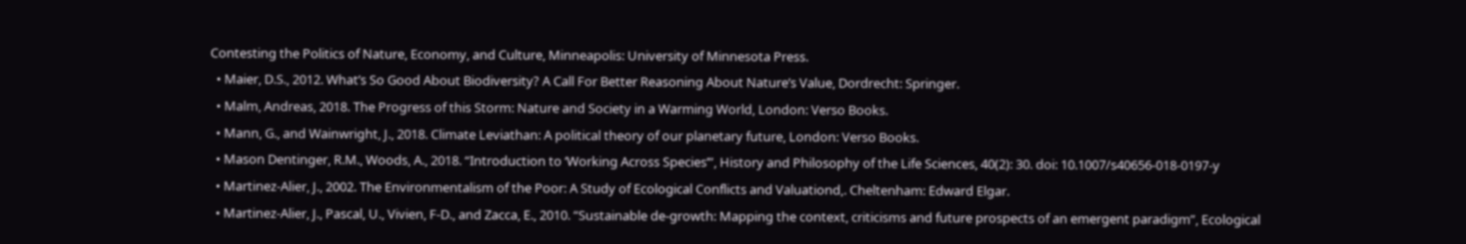Contesting the Politics of Nature, Economy, and Culture, Minneapolis: University of Minnesota Press.
  • Maier, D.S., 2012. What’s So Good About Biodiversity? A Call For Better Reasoning About Nature’s Value, Dordrecht: Springer.
  • Malm, Andreas, 2018. The Progress of this Storm: Nature and Society in a Warming World, London: Verso Books.
  • Mann, G., and Wainwright, J., 2018. Climate Leviathan: A political theory of our planetary future, London: Verso Books.
  • Mason Dentinger, R.M., Woods, A., 2018. “Introduction to ‘Working Across Species’”, History and Philosophy of the Life Sciences, 40(2): 30. doi: 10.1007/s40656-018-0197-y
  • Martinez-Alier, J., 2002. The Environmentalism of the Poor: A Study of Ecological Conflicts and Valuationd,. Cheltenham: Edward Elgar.
  • Martinez-Alier, J., Pascal, U., Vivien, F-D., and Zacca, E., 2010. “Sustainable de-growth: Mapping the context, criticisms and future prospects of an emergent paradigm”, Ecological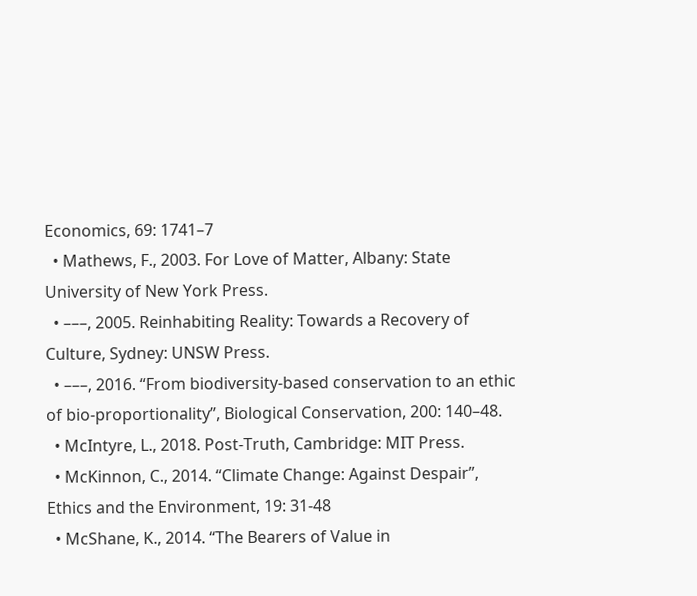Economics, 69: 1741–7
  • Mathews, F., 2003. For Love of Matter, Albany: State University of New York Press.
  • –––, 2005. Reinhabiting Reality: Towards a Recovery of Culture, Sydney: UNSW Press.
  • –––, 2016. “From biodiversity-based conservation to an ethic of bio-proportionality”, Biological Conservation, 200: 140–48.
  • McIntyre, L., 2018. Post-Truth, Cambridge: MIT Press.
  • McKinnon, C., 2014. “Climate Change: Against Despair”, Ethics and the Environment, 19: 31-48
  • McShane, K., 2014. “The Bearers of Value in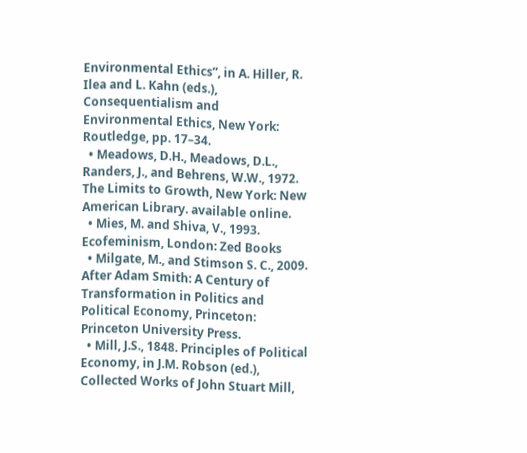Environmental Ethics”, in A. Hiller, R. Ilea and L. Kahn (eds.), Consequentialism and Environmental Ethics, New York: Routledge, pp. 17–34.
  • Meadows, D.H., Meadows, D.L., Randers, J., and Behrens, W.W., 1972. The Limits to Growth, New York: New American Library. available online.
  • Mies, M. and Shiva, V., 1993. Ecofeminism, London: Zed Books
  • Milgate, M., and Stimson S. C., 2009. After Adam Smith: A Century of Transformation in Politics and Political Economy, Princeton: Princeton University Press.
  • Mill, J.S., 1848. Principles of Political Economy, in J.M. Robson (ed.), Collected Works of John Stuart Mill,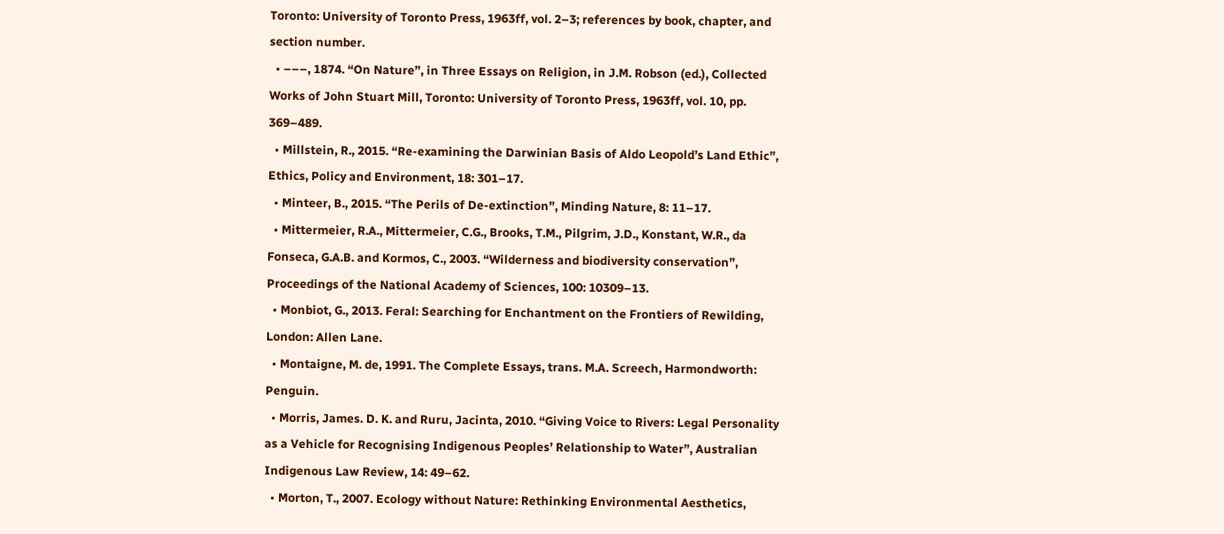Toronto: University of Toronto Press, 1963ff, vol. 2–3; references by book, chapter, and section number.
  • –––, 1874. “On Nature”, in Three Essays on Religion, in J.M. Robson (ed.), Collected Works of John Stuart Mill, Toronto: University of Toronto Press, 1963ff, vol. 10, pp. 369–489.
  • Millstein, R., 2015. “Re-examining the Darwinian Basis of Aldo Leopold’s Land Ethic”, Ethics, Policy and Environment, 18: 301–17.
  • Minteer, B., 2015. “The Perils of De-extinction”, Minding Nature, 8: 11–17.
  • Mittermeier, R.A., Mittermeier, C.G., Brooks, T.M., Pilgrim, J.D., Konstant, W.R., da Fonseca, G.A.B. and Kormos, C., 2003. “Wilderness and biodiversity conservation”, Proceedings of the National Academy of Sciences, 100: 10309–13.
  • Monbiot, G., 2013. Feral: Searching for Enchantment on the Frontiers of Rewilding, London: Allen Lane.
  • Montaigne, M. de, 1991. The Complete Essays, trans. M.A. Screech, Harmondworth: Penguin.
  • Morris, James. D. K. and Ruru, Jacinta, 2010. “Giving Voice to Rivers: Legal Personality as a Vehicle for Recognising Indigenous Peoples’ Relationship to Water”, Australian Indigenous Law Review, 14: 49–62.
  • Morton, T., 2007. Ecology without Nature: Rethinking Environmental Aesthetics,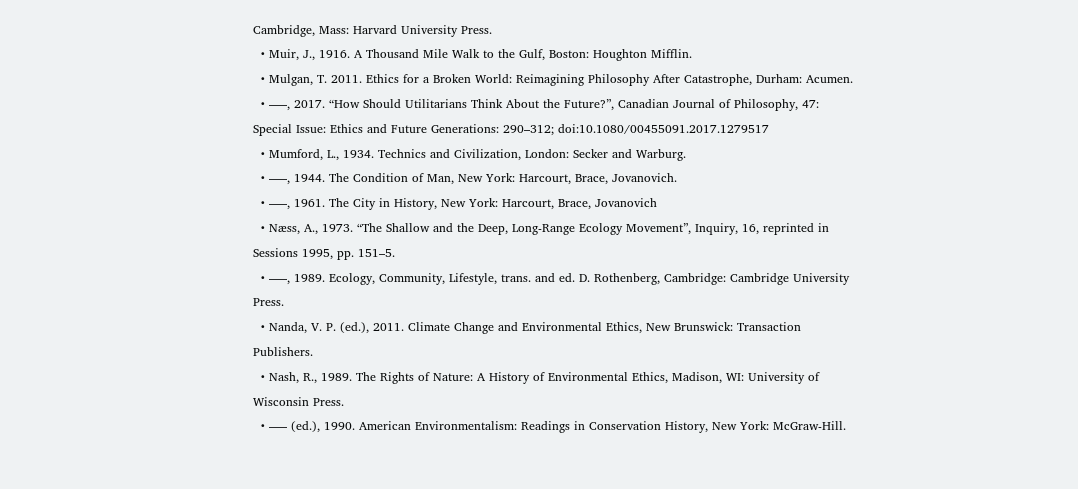Cambridge, Mass: Harvard University Press.
  • Muir, J., 1916. A Thousand Mile Walk to the Gulf, Boston: Houghton Mifflin.
  • Mulgan, T. 2011. Ethics for a Broken World: Reimagining Philosophy After Catastrophe, Durham: Acumen.
  • –––, 2017. “How Should Utilitarians Think About the Future?”, Canadian Journal of Philosophy, 47: Special Issue: Ethics and Future Generations: 290–312; doi:10.1080/00455091.2017.1279517
  • Mumford, L., 1934. Technics and Civilization, London: Secker and Warburg.
  • –––, 1944. The Condition of Man, New York: Harcourt, Brace, Jovanovich.
  • –––, 1961. The City in History, New York: Harcourt, Brace, Jovanovich
  • Næss, A., 1973. “The Shallow and the Deep, Long-Range Ecology Movement”, Inquiry, 16, reprinted in Sessions 1995, pp. 151–5.
  • –––, 1989. Ecology, Community, Lifestyle, trans. and ed. D. Rothenberg, Cambridge: Cambridge University Press.
  • Nanda, V. P. (ed.), 2011. Climate Change and Environmental Ethics, New Brunswick: Transaction Publishers.
  • Nash, R., 1989. The Rights of Nature: A History of Environmental Ethics, Madison, WI: University of Wisconsin Press.
  • ––– (ed.), 1990. American Environmentalism: Readings in Conservation History, New York: McGraw-Hill.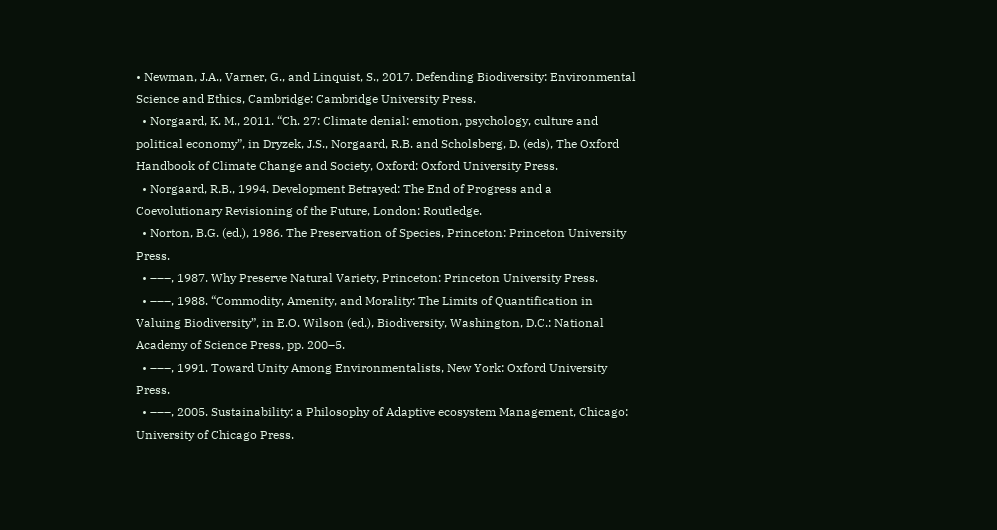• Newman, J.A., Varner, G., and Linquist, S., 2017. Defending Biodiversity: Environmental Science and Ethics, Cambridge: Cambridge University Press.
  • Norgaard, K. M., 2011. “Ch. 27: Climate denial: emotion, psychology, culture and political economy”, in Dryzek, J.S., Norgaard, R.B. and Scholsberg, D. (eds), The Oxford Handbook of Climate Change and Society, Oxford: Oxford University Press.
  • Norgaard, R.B., 1994. Development Betrayed: The End of Progress and a Coevolutionary Revisioning of the Future, London: Routledge.
  • Norton, B.G. (ed.), 1986. The Preservation of Species, Princeton: Princeton University Press.
  • –––, 1987. Why Preserve Natural Variety, Princeton: Princeton University Press.
  • –––, 1988. “Commodity, Amenity, and Morality: The Limits of Quantification in Valuing Biodiversity”, in E.O. Wilson (ed.), Biodiversity, Washington, D.C.: National Academy of Science Press, pp. 200–5.
  • –––, 1991. Toward Unity Among Environmentalists, New York: Oxford University Press.
  • –––, 2005. Sustainability: a Philosophy of Adaptive ecosystem Management, Chicago: University of Chicago Press.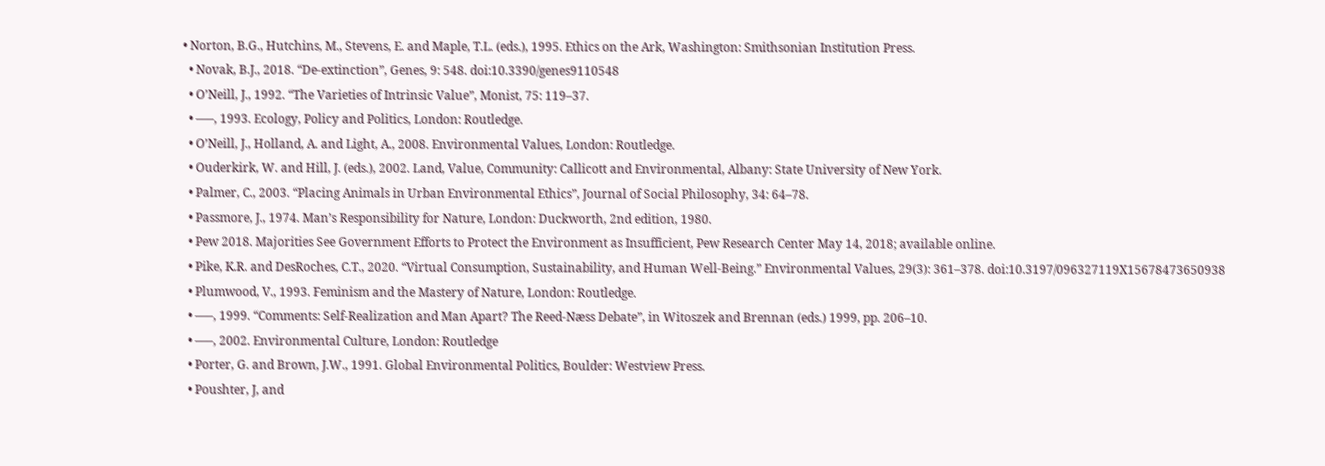• Norton, B.G., Hutchins, M., Stevens, E. and Maple, T.L. (eds.), 1995. Ethics on the Ark, Washington: Smithsonian Institution Press.
  • Novak, B.J., 2018. “De-extinction”, Genes, 9: 548. doi:10.3390/genes9110548
  • O’Neill, J., 1992. “The Varieties of Intrinsic Value”, Monist, 75: 119–37.
  • –––, 1993. Ecology, Policy and Politics, London: Routledge.
  • O’Neill, J., Holland, A. and Light, A., 2008. Environmental Values, London: Routledge.
  • Ouderkirk, W. and Hill, J. (eds.), 2002. Land, Value, Community: Callicott and Environmental, Albany: State University of New York.
  • Palmer, C., 2003. “Placing Animals in Urban Environmental Ethics”, Journal of Social Philosophy, 34: 64–78.
  • Passmore, J., 1974. Man’s Responsibility for Nature, London: Duckworth, 2nd edition, 1980.
  • Pew 2018. Majorities See Government Efforts to Protect the Environment as Insufficient, Pew Research Center May 14, 2018; available online.
  • Pike, K.R. and DesRoches, C.T., 2020. “Virtual Consumption, Sustainability, and Human Well-Being.” Environmental Values, 29(3): 361–378. doi:10.3197/096327119X15678473650938
  • Plumwood, V., 1993. Feminism and the Mastery of Nature, London: Routledge.
  • –––, 1999. “Comments: Self-Realization and Man Apart? The Reed-Næss Debate”, in Witoszek and Brennan (eds.) 1999, pp. 206–10.
  • –––, 2002. Environmental Culture, London: Routledge
  • Porter, G. and Brown, J.W., 1991. Global Environmental Politics, Boulder: Westview Press.
  • Poushter, J, and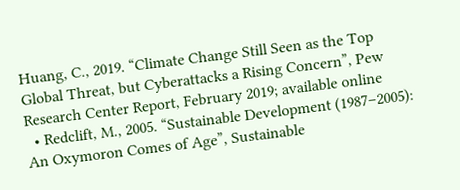Huang, C., 2019. “Climate Change Still Seen as the Top Global Threat, but Cyberattacks a Rising Concern”, Pew Research Center Report, February 2019; available online
  • Redclift, M., 2005. “Sustainable Development (1987–2005): An Oxymoron Comes of Age”, Sustainable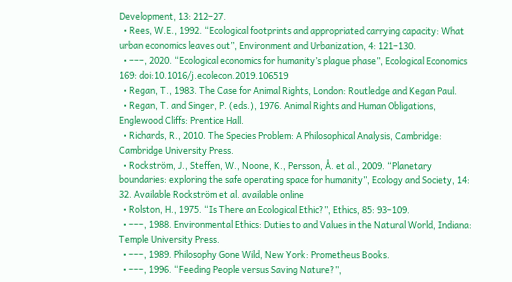Development, 13: 212–27.
  • Rees, W.E., 1992. “Ecological footprints and appropriated carrying capacity: What urban economics leaves out”, Environment and Urbanization, 4: 121–130.
  • –––, 2020. “Ecological economics for humanity’s plague phase”, Ecological Economics 169: doi:10.1016/j.ecolecon.2019.106519
  • Regan, T., 1983. The Case for Animal Rights, London: Routledge and Kegan Paul.
  • Regan, T. and Singer, P. (eds.), 1976. Animal Rights and Human Obligations, Englewood Cliffs: Prentice Hall.
  • Richards, R., 2010. The Species Problem: A Philosophical Analysis, Cambridge: Cambridge University Press.
  • Rockström, J., Steffen, W., Noone, K., Persson, Å. et al., 2009. “Planetary boundaries: exploring the safe operating space for humanity”, Ecology and Society, 14: 32. Available Rockström et al. available online
  • Rolston, H., 1975. “Is There an Ecological Ethic?”, Ethics, 85: 93–109.
  • –––, 1988. Environmental Ethics: Duties to and Values in the Natural World, Indiana: Temple University Press.
  • –––, 1989. Philosophy Gone Wild, New York: Prometheus Books.
  • –––, 1996. “Feeding People versus Saving Nature?”,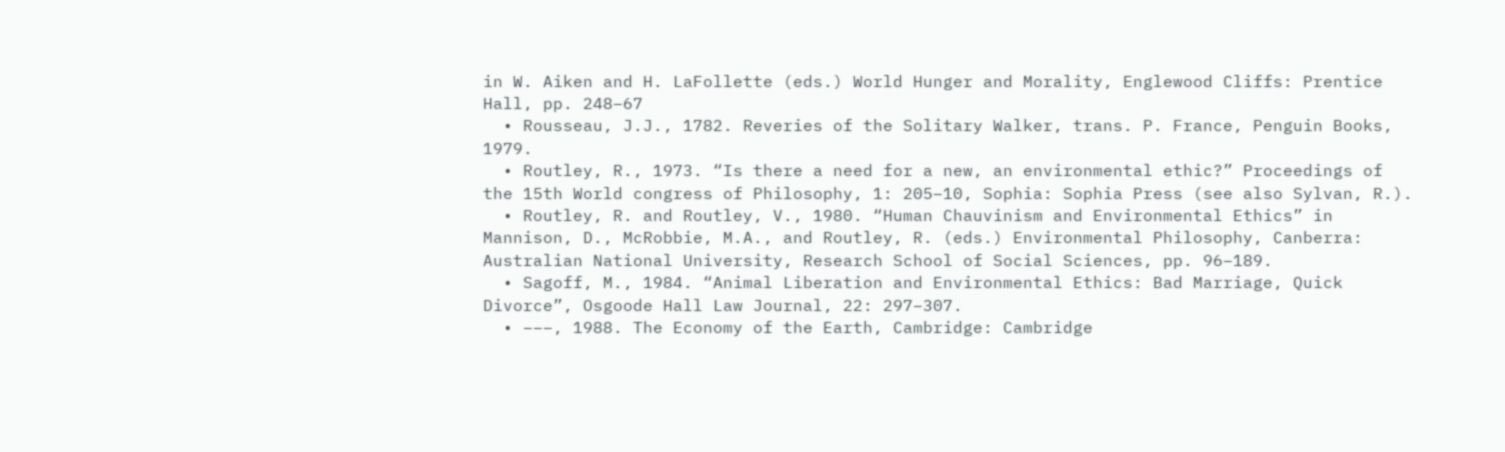in W. Aiken and H. LaFollette (eds.) World Hunger and Morality, Englewood Cliffs: Prentice Hall, pp. 248–67
  • Rousseau, J.J., 1782. Reveries of the Solitary Walker, trans. P. France, Penguin Books, 1979.
  • Routley, R., 1973. “Is there a need for a new, an environmental ethic?” Proceedings of the 15th World congress of Philosophy, 1: 205–10, Sophia: Sophia Press (see also Sylvan, R.).
  • Routley, R. and Routley, V., 1980. “Human Chauvinism and Environmental Ethics” in Mannison, D., McRobbie, M.A., and Routley, R. (eds.) Environmental Philosophy, Canberra: Australian National University, Research School of Social Sciences, pp. 96–189.
  • Sagoff, M., 1984. “Animal Liberation and Environmental Ethics: Bad Marriage, Quick Divorce”, Osgoode Hall Law Journal, 22: 297–307.
  • –––, 1988. The Economy of the Earth, Cambridge: Cambridge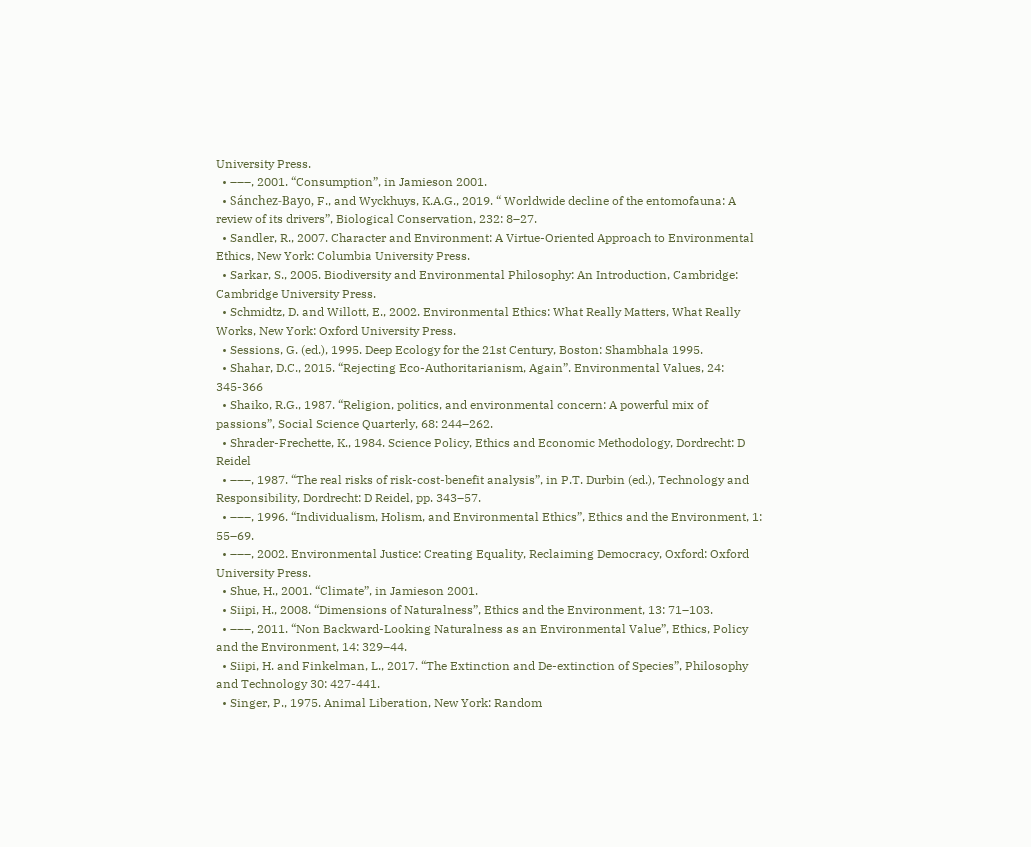University Press.
  • –––, 2001. “Consumption”, in Jamieson 2001.
  • Sánchez-Bayo, F., and Wyckhuys, K.A.G., 2019. “ Worldwide decline of the entomofauna: A review of its drivers”, Biological Conservation, 232: 8–27.
  • Sandler, R., 2007. Character and Environment: A Virtue-Oriented Approach to Environmental Ethics, New York: Columbia University Press.
  • Sarkar, S., 2005. Biodiversity and Environmental Philosophy: An Introduction, Cambridge: Cambridge University Press.
  • Schmidtz, D. and Willott, E., 2002. Environmental Ethics: What Really Matters, What Really Works, New York: Oxford University Press.
  • Sessions, G. (ed.), 1995. Deep Ecology for the 21st Century, Boston: Shambhala 1995.
  • Shahar, D.C., 2015. “Rejecting Eco-Authoritarianism, Again”. Environmental Values, 24: 345-366
  • Shaiko, R.G., 1987. “Religion, politics, and environmental concern: A powerful mix of passions”, Social Science Quarterly, 68: 244–262.
  • Shrader-Frechette, K., 1984. Science Policy, Ethics and Economic Methodology, Dordrecht: D Reidel
  • –––, 1987. “The real risks of risk-cost-benefit analysis”, in P.T. Durbin (ed.), Technology and Responsibility, Dordrecht: D Reidel, pp. 343–57.
  • –––, 1996. “Individualism, Holism, and Environmental Ethics”, Ethics and the Environment, 1: 55–69.
  • –––, 2002. Environmental Justice: Creating Equality, Reclaiming Democracy, Oxford: Oxford University Press.
  • Shue, H., 2001. “Climate”, in Jamieson 2001.
  • Siipi, H., 2008. “Dimensions of Naturalness”, Ethics and the Environment, 13: 71–103.
  • –––, 2011. “Non Backward-Looking Naturalness as an Environmental Value”, Ethics, Policy and the Environment, 14: 329–44.
  • Siipi, H. and Finkelman, L., 2017. “The Extinction and De-extinction of Species”, Philosophy and Technology 30: 427-441.
  • Singer, P., 1975. Animal Liberation, New York: Random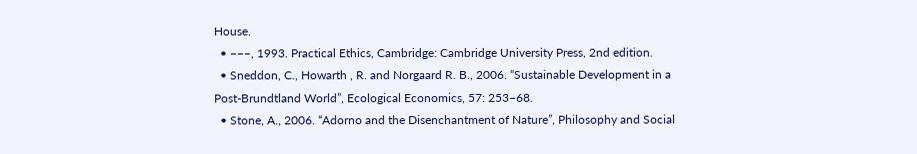House.
  • –––, 1993. Practical Ethics, Cambridge: Cambridge University Press, 2nd edition.
  • Sneddon, C., Howarth , R. and Norgaard R. B., 2006. “Sustainable Development in a Post-Brundtland World”, Ecological Economics, 57: 253–68.
  • Stone, A., 2006. “Adorno and the Disenchantment of Nature”, Philosophy and Social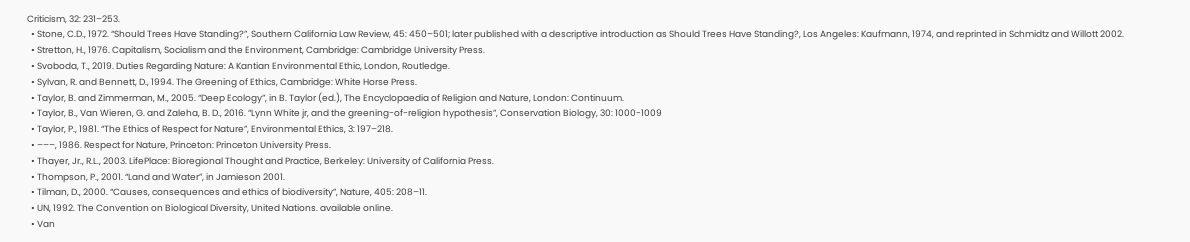Criticism, 32: 231–253.
  • Stone, C.D., 1972. “Should Trees Have Standing?”, Southern California Law Review, 45: 450–501; later published with a descriptive introduction as Should Trees Have Standing?, Los Angeles: Kaufmann, 1974, and reprinted in Schmidtz and Willott 2002.
  • Stretton, H., 1976. Capitalism, Socialism and the Environment, Cambridge: Cambridge University Press.
  • Svoboda, T., 2019. Duties Regarding Nature: A Kantian Environmental Ethic, London, Routledge.
  • Sylvan, R. and Bennett, D., 1994. The Greening of Ethics, Cambridge: White Horse Press.
  • Taylor, B. and Zimmerman, M., 2005. “Deep Ecology”, in B. Taylor (ed.), The Encyclopaedia of Religion and Nature, London: Continuum.
  • Taylor, B., Van Wieren, G. and Zaleha, B. D., 2016. “Lynn White jr, and the greening-of-religion hypothesis”, Conservation Biology, 30: 1000-1009
  • Taylor, P., 1981. “The Ethics of Respect for Nature”, Environmental Ethics, 3: 197–218.
  • –––, 1986. Respect for Nature, Princeton: Princeton University Press.
  • Thayer, Jr., R.L., 2003. LifePlace: Bioregional Thought and Practice, Berkeley: University of California Press.
  • Thompson, P., 2001. “Land and Water”, in Jamieson 2001.
  • Tilman, D., 2000. “Causes, consequences and ethics of biodiversity”, Nature, 405: 208–11.
  • UN, 1992. The Convention on Biological Diversity, United Nations. available online.
  • Van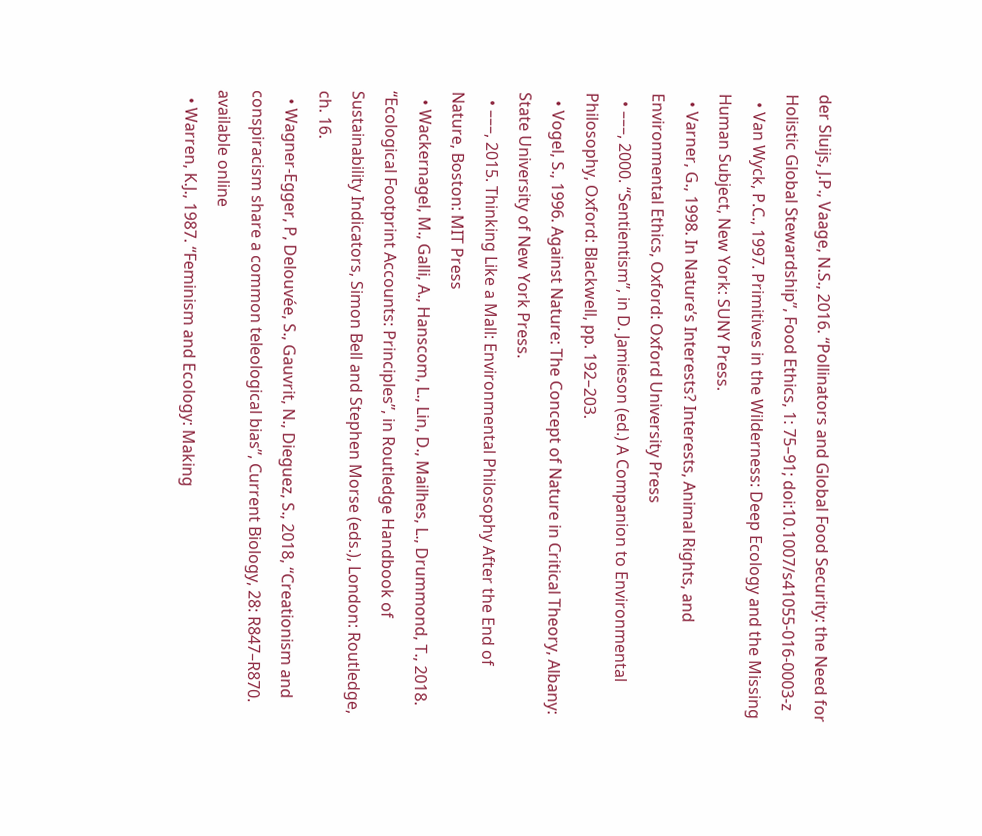der Sluijs, J.P., Vaage, N.S., 2016. “Pollinators and Global Food Security: the Need for Holistic Global Stewardship”, Food Ethics, 1: 75–91; doi:10.1007/s41055-016-0003-z
  • Van Wyck, P.C., 1997. Primitives in the Wilderness: Deep Ecology and the Missing Human Subject, New York: SUNY Press.
  • Varner, G., 1998. In Nature’s Interests? Interests, Animal Rights, and Environmental Ethics, Oxford: Oxford University Press
  • –––, 2000. “Sentientism”, in D. Jamieson (ed.) A Companion to Environmental Philosophy, Oxford: Blackwell, pp. 192–203.
  • Vogel, S., 1996. Against Nature: The Concept of Nature in Critical Theory, Albany: State University of New York Press.
  • –––, 2015. Thinking Like a Mall: Environmental Philosophy After the End of Nature, Boston: MIT Press
  • Wackernagel, M., Galli, A., Hanscom, L., Lin, D., Mailhes, L., Drummond, T., 2018. “Ecological Footprint Accounts: Principles”, in Routledge Handbook of Sustainability Indicators, Simon Bell and Stephen Morse (eds.), London: Routledge, ch. 16.
  • Wagner-Egger, P, Delouvée, S., Gauvrit, N., Dieguez, S., 2018, “Creationism and conspiracism share a common teleological bias”, Current Biology, 28: R847–R870. available online
  • Warren, K.J., 1987. “Feminism and Ecology: Making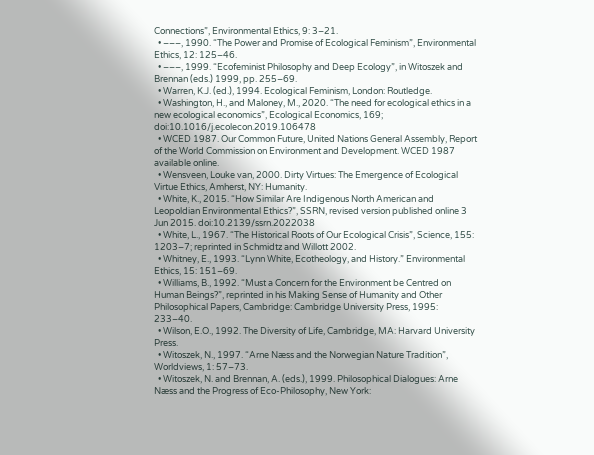Connections”, Environmental Ethics, 9: 3–21.
  • –––, 1990. “The Power and Promise of Ecological Feminism”, Environmental Ethics, 12: 125–46.
  • –––, 1999. “Ecofeminist Philosophy and Deep Ecology”, in Witoszek and Brennan (eds.) 1999, pp. 255–69.
  • Warren, K.J. (ed.), 1994. Ecological Feminism, London: Routledge.
  • Washington, H., and Maloney, M., 2020. “The need for ecological ethics in a new ecological economics”, Ecological Economics, 169; doi:10.1016/j.ecolecon.2019.106478
  • WCED 1987. Our Common Future, United Nations General Assembly, Report of the World Commission on Environment and Development. WCED 1987 available online.
  • Wensveen, Louke van, 2000. Dirty Virtues: The Emergence of Ecological Virtue Ethics, Amherst, NY: Humanity.
  • White, K., 2015. “How Similar Are Indigenous North American and Leopoldian Environmental Ethics?”, SSRN, revised version published online 3 Jun 2015. doi:10.2139/ssrn.2022038
  • White, L., 1967. “The Historical Roots of Our Ecological Crisis”, Science, 155: 1203–7; reprinted in Schmidtz and Willott 2002.
  • Whitney, E., 1993. “Lynn White, Ecotheology, and History.” Environmental Ethics, 15: 151–69.
  • Williams, B., 1992. “Must a Concern for the Environment be Centred on Human Beings?”, reprinted in his Making Sense of Humanity and Other Philosophical Papers, Cambridge: Cambridge University Press, 1995: 233–40.
  • Wilson, E.O., 1992. The Diversity of Life, Cambridge, MA: Harvard University Press.
  • Witoszek, N., 1997. “Arne Næss and the Norwegian Nature Tradition”, Worldviews, 1: 57–73.
  • Witoszek, N. and Brennan, A. (eds.), 1999. Philosophical Dialogues: Arne Næss and the Progress of Eco-Philosophy, New York: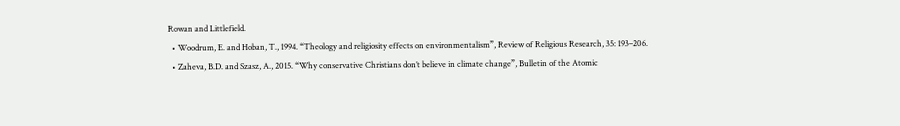Rowan and Littlefield.
  • Woodrum, E. and Hoban, T., 1994. “Theology and religiosity effects on environmentalism”, Review of Religious Research, 35: 193–206.
  • Zaheva, B.D. and Szasz, A., 2015. “Why conservative Christians don’t believe in climate change”, Bulletin of the Atomic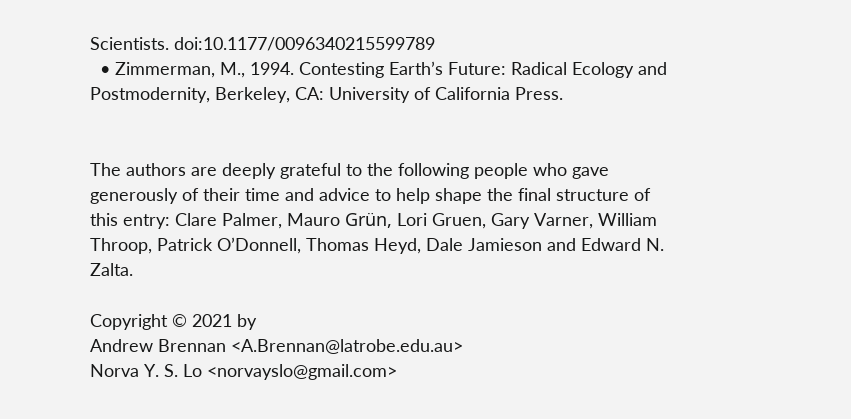Scientists. doi:10.1177/0096340215599789
  • Zimmerman, M., 1994. Contesting Earth’s Future: Radical Ecology and Postmodernity, Berkeley, CA: University of California Press.


The authors are deeply grateful to the following people who gave generously of their time and advice to help shape the final structure of this entry: Clare Palmer, Mauro Grün, Lori Gruen, Gary Varner, William Throop, Patrick O’Donnell, Thomas Heyd, Dale Jamieson and Edward N. Zalta.

Copyright © 2021 by
Andrew Brennan <A.Brennan@latrobe.edu.au>
Norva Y. S. Lo <norvayslo@gmail.com>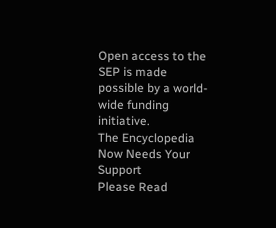Open access to the SEP is made possible by a world-wide funding initiative.
The Encyclopedia Now Needs Your Support
Please Read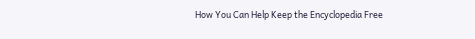How You Can Help Keep the Encyclopedia Free